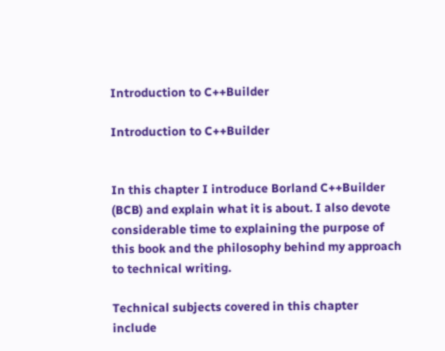Introduction to C++Builder

Introduction to C++Builder


In this chapter I introduce Borland C++Builder (BCB) and explain what it is about. I also devote considerable time to explaining the purpose of this book and the philosophy behind my approach to technical writing.

Technical subjects covered in this chapter include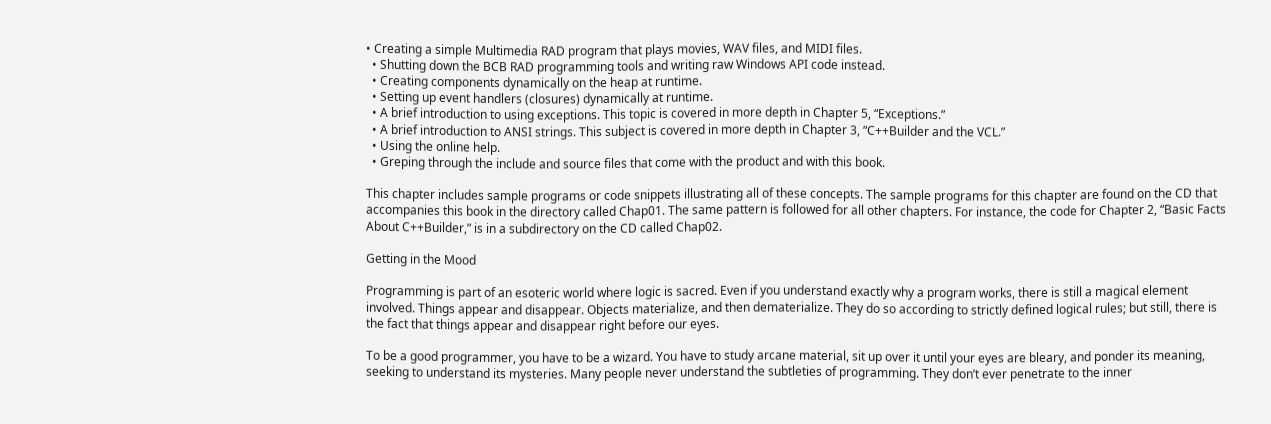• Creating a simple Multimedia RAD program that plays movies, WAV files, and MIDI files.
  • Shutting down the BCB RAD programming tools and writing raw Windows API code instead.
  • Creating components dynamically on the heap at runtime.
  • Setting up event handlers (closures) dynamically at runtime.
  • A brief introduction to using exceptions. This topic is covered in more depth in Chapter 5, “Exceptions.”
  • A brief introduction to ANSI strings. This subject is covered in more depth in Chapter 3, “C++Builder and the VCL.”
  • Using the online help.
  • Greping through the include and source files that come with the product and with this book.

This chapter includes sample programs or code snippets illustrating all of these concepts. The sample programs for this chapter are found on the CD that accompanies this book in the directory called Chap01. The same pattern is followed for all other chapters. For instance, the code for Chapter 2, “Basic Facts About C++Builder,” is in a subdirectory on the CD called Chap02.

Getting in the Mood

Programming is part of an esoteric world where logic is sacred. Even if you understand exactly why a program works, there is still a magical element involved. Things appear and disappear. Objects materialize, and then dematerialize. They do so according to strictly defined logical rules; but still, there is the fact that things appear and disappear right before our eyes.

To be a good programmer, you have to be a wizard. You have to study arcane material, sit up over it until your eyes are bleary, and ponder its meaning, seeking to understand its mysteries. Many people never understand the subtleties of programming. They don’t ever penetrate to the inner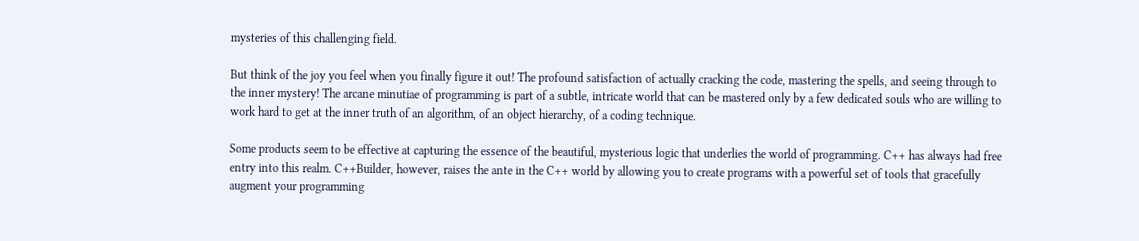mysteries of this challenging field.

But think of the joy you feel when you finally figure it out! The profound satisfaction of actually cracking the code, mastering the spells, and seeing through to the inner mystery! The arcane minutiae of programming is part of a subtle, intricate world that can be mastered only by a few dedicated souls who are willing to work hard to get at the inner truth of an algorithm, of an object hierarchy, of a coding technique.

Some products seem to be effective at capturing the essence of the beautiful, mysterious logic that underlies the world of programming. C++ has always had free entry into this realm. C++Builder, however, raises the ante in the C++ world by allowing you to create programs with a powerful set of tools that gracefully augment your programming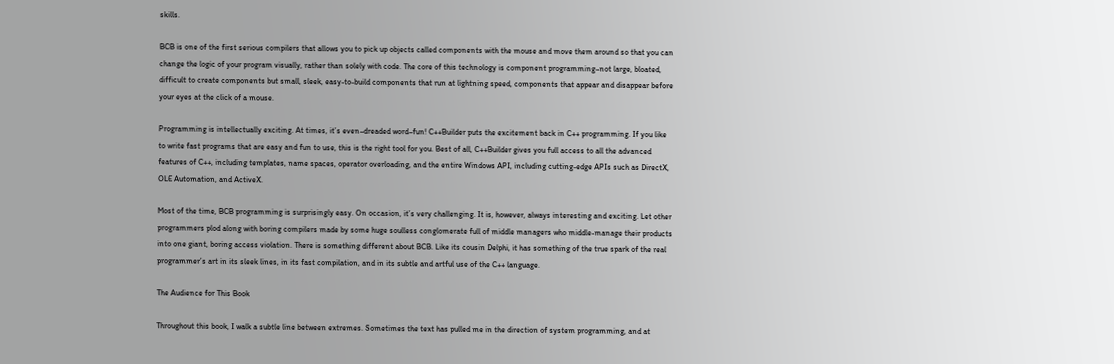skills.

BCB is one of the first serious compilers that allows you to pick up objects called components with the mouse and move them around so that you can change the logic of your program visually, rather than solely with code. The core of this technology is component programming–not large, bloated, difficult to create components but small, sleek, easy-to-build components that run at lightning speed, components that appear and disappear before your eyes at the click of a mouse.

Programming is intellectually exciting. At times, it’s even–dreaded word–fun! C++Builder puts the excitement back in C++ programming. If you like to write fast programs that are easy and fun to use, this is the right tool for you. Best of all, C++Builder gives you full access to all the advanced features of C++, including templates, name spaces, operator overloading, and the entire Windows API, including cutting-edge APIs such as DirectX, OLE Automation, and ActiveX.

Most of the time, BCB programming is surprisingly easy. On occasion, it’s very challenging. It is, however, always interesting and exciting. Let other programmers plod along with boring compilers made by some huge soulless conglomerate full of middle managers who middle-manage their products into one giant, boring access violation. There is something different about BCB. Like its cousin Delphi, it has something of the true spark of the real programmer’s art in its sleek lines, in its fast compilation, and in its subtle and artful use of the C++ language.

The Audience for This Book

Throughout this book, I walk a subtle line between extremes. Sometimes the text has pulled me in the direction of system programming, and at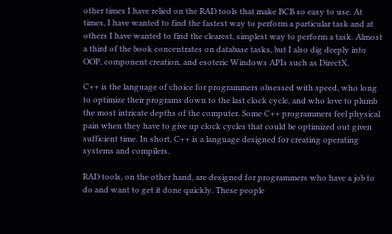other times I have relied on the RAD tools that make BCB so easy to use. At times, I have wanted to find the fastest way to perform a particular task and at others I have wanted to find the clearest, simplest way to perform a task. Almost a third of the book concentrates on database tasks, but I also dig deeply into OOP, component creation, and esoteric Windows APIs such as DirectX.

C++ is the language of choice for programmers obsessed with speed, who long to optimize their programs down to the last clock cycle, and who love to plumb the most intricate depths of the computer. Some C++ programmers feel physical pain when they have to give up clock cycles that could be optimized out given sufficient time. In short, C++ is a language designed for creating operating systems and compilers.

RAD tools, on the other hand, are designed for programmers who have a job to do and want to get it done quickly. These people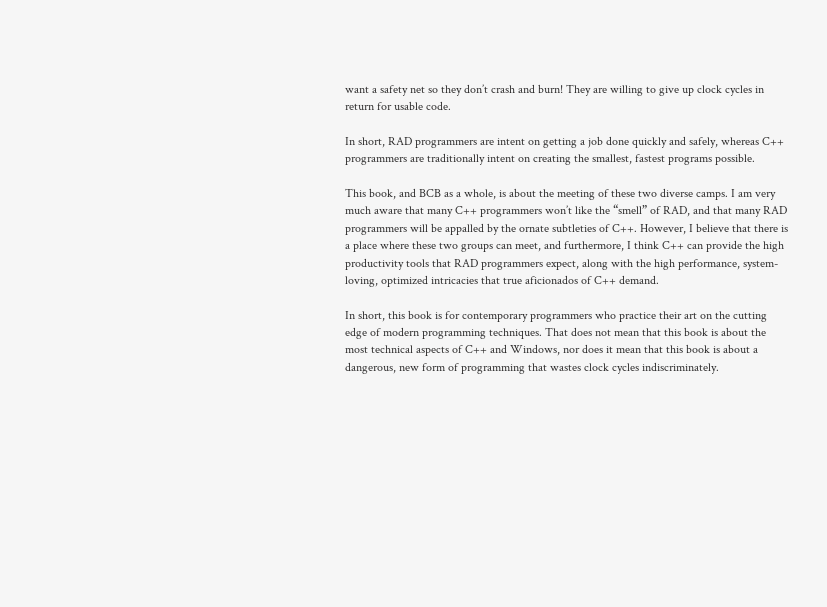want a safety net so they don’t crash and burn! They are willing to give up clock cycles in return for usable code.

In short, RAD programmers are intent on getting a job done quickly and safely, whereas C++ programmers are traditionally intent on creating the smallest, fastest programs possible.

This book, and BCB as a whole, is about the meeting of these two diverse camps. I am very much aware that many C++ programmers won’t like the “smell” of RAD, and that many RAD programmers will be appalled by the ornate subtleties of C++. However, I believe that there is a place where these two groups can meet, and furthermore, I think C++ can provide the high productivity tools that RAD programmers expect, along with the high performance, system-loving, optimized intricacies that true aficionados of C++ demand.

In short, this book is for contemporary programmers who practice their art on the cutting edge of modern programming techniques. That does not mean that this book is about the most technical aspects of C++ and Windows, nor does it mean that this book is about a dangerous, new form of programming that wastes clock cycles indiscriminately.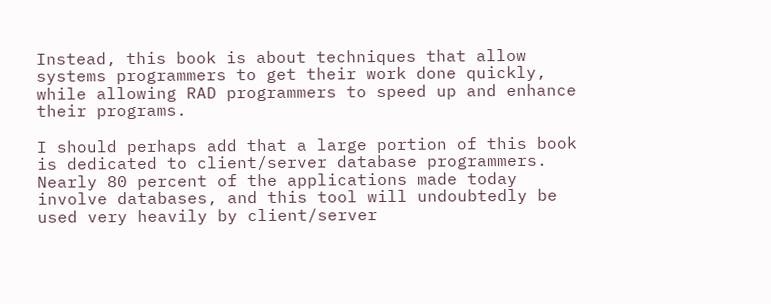Instead, this book is about techniques that allow systems programmers to get their work done quickly, while allowing RAD programmers to speed up and enhance their programs.

I should perhaps add that a large portion of this book is dedicated to client/server database programmers. Nearly 80 percent of the applications made today involve databases, and this tool will undoubtedly be used very heavily by client/server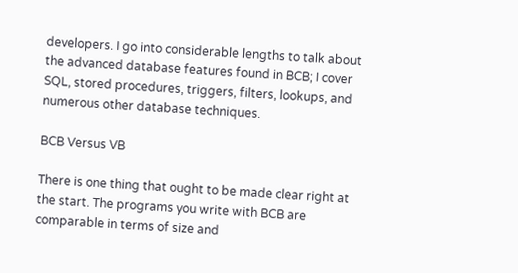developers. I go into considerable lengths to talk about the advanced database features found in BCB; I cover SQL, stored procedures, triggers, filters, lookups, and numerous other database techniques.

BCB Versus VB

There is one thing that ought to be made clear right at the start. The programs you write with BCB are comparable in terms of size and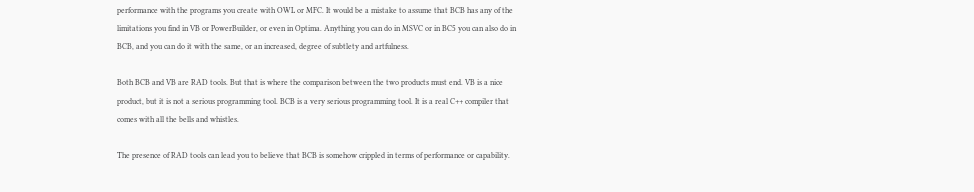performance with the programs you create with OWL or MFC. It would be a mistake to assume that BCB has any of the limitations you find in VB or PowerBuilder, or even in Optima. Anything you can do in MSVC or in BC5 you can also do in BCB, and you can do it with the same, or an increased, degree of subtlety and artfulness.

Both BCB and VB are RAD tools. But that is where the comparison between the two products must end. VB is a nice product, but it is not a serious programming tool. BCB is a very serious programming tool. It is a real C++ compiler that comes with all the bells and whistles.

The presence of RAD tools can lead you to believe that BCB is somehow crippled in terms of performance or capability.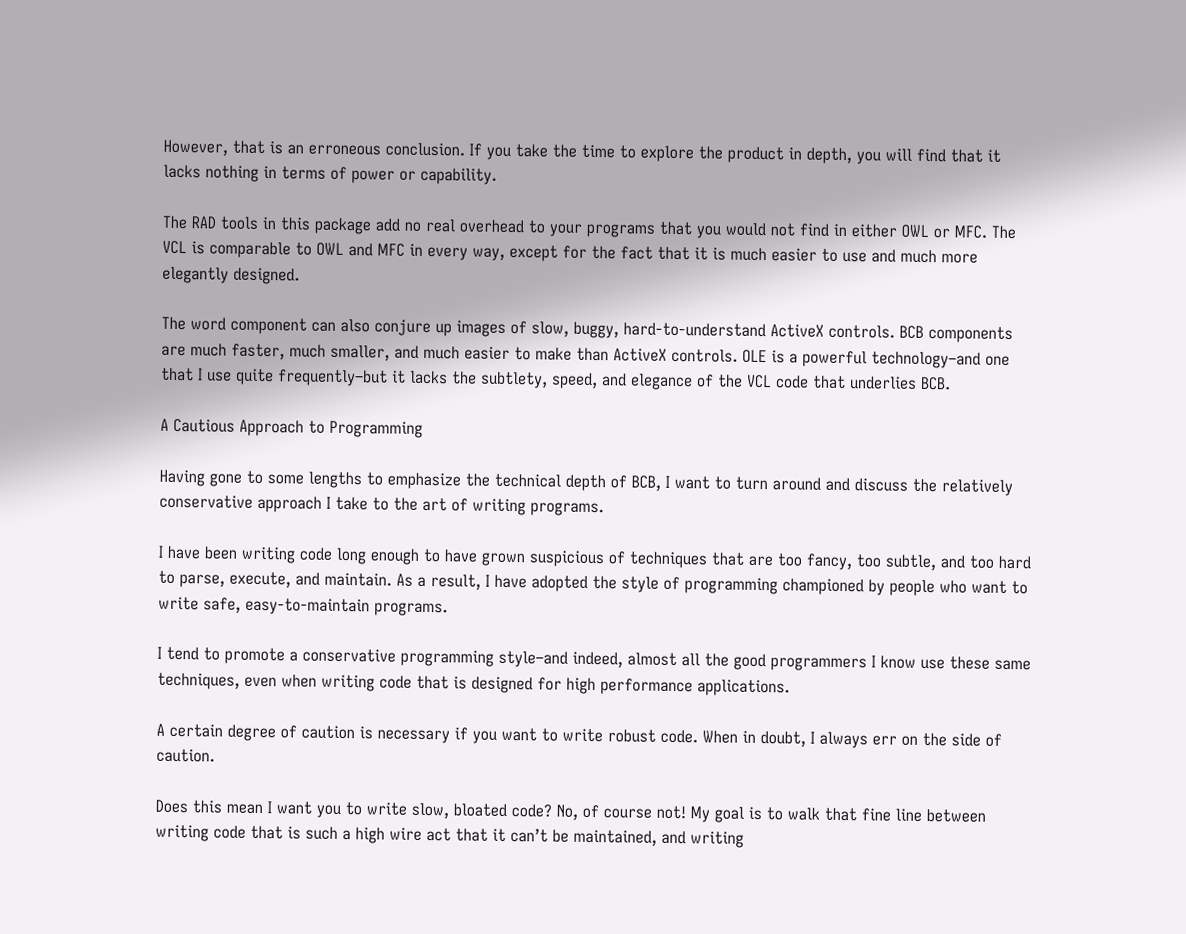However, that is an erroneous conclusion. If you take the time to explore the product in depth, you will find that it lacks nothing in terms of power or capability.

The RAD tools in this package add no real overhead to your programs that you would not find in either OWL or MFC. The VCL is comparable to OWL and MFC in every way, except for the fact that it is much easier to use and much more elegantly designed.

The word component can also conjure up images of slow, buggy, hard-to-understand ActiveX controls. BCB components are much faster, much smaller, and much easier to make than ActiveX controls. OLE is a powerful technology–and one that I use quite frequently–but it lacks the subtlety, speed, and elegance of the VCL code that underlies BCB.

A Cautious Approach to Programming

Having gone to some lengths to emphasize the technical depth of BCB, I want to turn around and discuss the relatively conservative approach I take to the art of writing programs.

I have been writing code long enough to have grown suspicious of techniques that are too fancy, too subtle, and too hard to parse, execute, and maintain. As a result, I have adopted the style of programming championed by people who want to write safe, easy-to-maintain programs.

I tend to promote a conservative programming style–and indeed, almost all the good programmers I know use these same techniques, even when writing code that is designed for high performance applications.

A certain degree of caution is necessary if you want to write robust code. When in doubt, I always err on the side of caution.

Does this mean I want you to write slow, bloated code? No, of course not! My goal is to walk that fine line between writing code that is such a high wire act that it can’t be maintained, and writing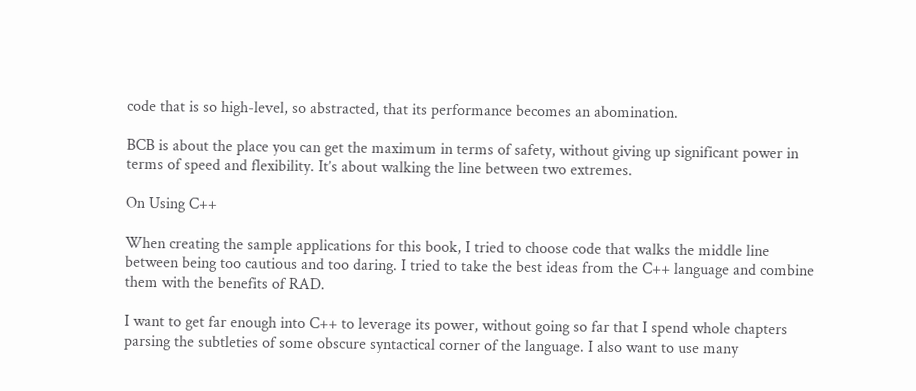code that is so high-level, so abstracted, that its performance becomes an abomination.

BCB is about the place you can get the maximum in terms of safety, without giving up significant power in terms of speed and flexibility. It’s about walking the line between two extremes.

On Using C++

When creating the sample applications for this book, I tried to choose code that walks the middle line between being too cautious and too daring. I tried to take the best ideas from the C++ language and combine them with the benefits of RAD.

I want to get far enough into C++ to leverage its power, without going so far that I spend whole chapters parsing the subtleties of some obscure syntactical corner of the language. I also want to use many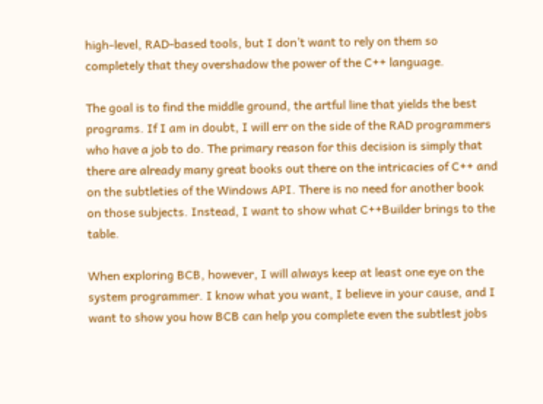high-level, RAD-based tools, but I don’t want to rely on them so completely that they overshadow the power of the C++ language.

The goal is to find the middle ground, the artful line that yields the best programs. If I am in doubt, I will err on the side of the RAD programmers who have a job to do. The primary reason for this decision is simply that there are already many great books out there on the intricacies of C++ and on the subtleties of the Windows API. There is no need for another book on those subjects. Instead, I want to show what C++Builder brings to the table.

When exploring BCB, however, I will always keep at least one eye on the system programmer. I know what you want, I believe in your cause, and I want to show you how BCB can help you complete even the subtlest jobs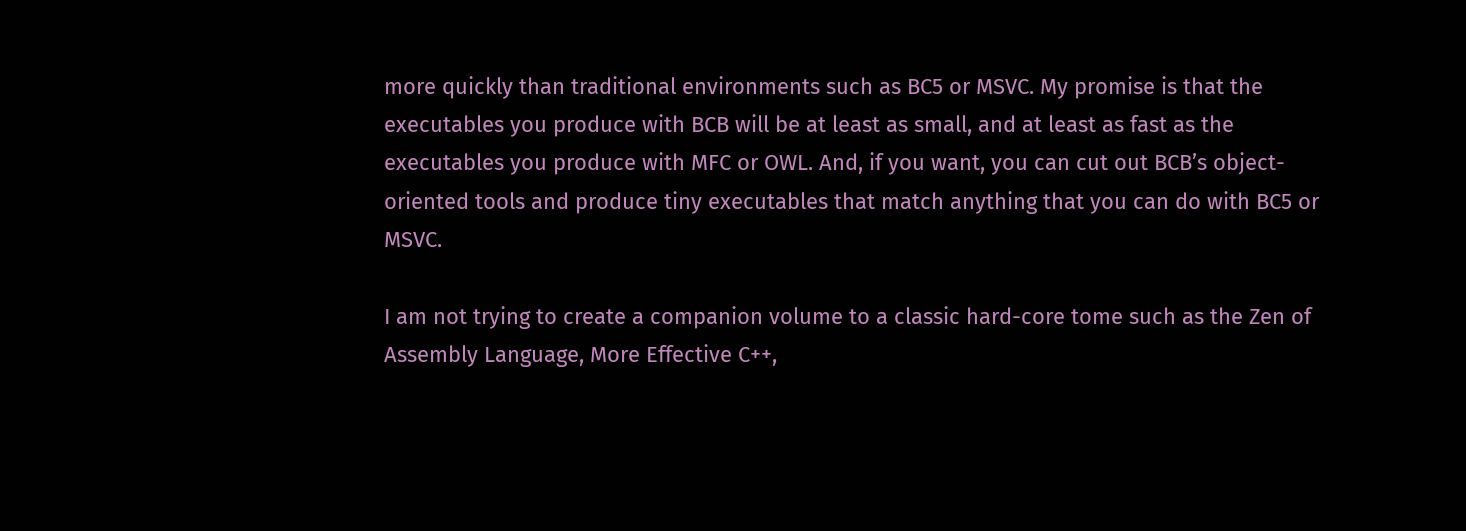more quickly than traditional environments such as BC5 or MSVC. My promise is that the executables you produce with BCB will be at least as small, and at least as fast as the executables you produce with MFC or OWL. And, if you want, you can cut out BCB’s object-oriented tools and produce tiny executables that match anything that you can do with BC5 or MSVC.

I am not trying to create a companion volume to a classic hard-core tome such as the Zen of Assembly Language, More Effective C++,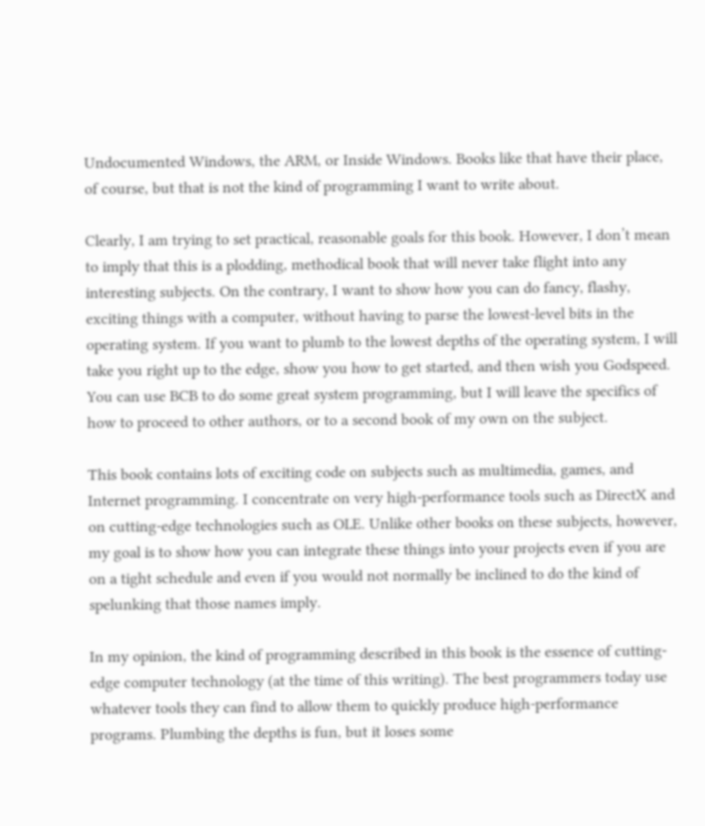Undocumented Windows, the ARM, or Inside Windows. Books like that have their place, of course, but that is not the kind of programming I want to write about.

Clearly, I am trying to set practical, reasonable goals for this book. However, I don’t mean to imply that this is a plodding, methodical book that will never take flight into any interesting subjects. On the contrary, I want to show how you can do fancy, flashy, exciting things with a computer, without having to parse the lowest-level bits in the operating system. If you want to plumb to the lowest depths of the operating system, I will take you right up to the edge, show you how to get started, and then wish you Godspeed. You can use BCB to do some great system programming, but I will leave the specifics of how to proceed to other authors, or to a second book of my own on the subject.

This book contains lots of exciting code on subjects such as multimedia, games, and Internet programming. I concentrate on very high-performance tools such as DirectX and on cutting-edge technologies such as OLE. Unlike other books on these subjects, however, my goal is to show how you can integrate these things into your projects even if you are on a tight schedule and even if you would not normally be inclined to do the kind of spelunking that those names imply.

In my opinion, the kind of programming described in this book is the essence of cutting-edge computer technology (at the time of this writing). The best programmers today use whatever tools they can find to allow them to quickly produce high-performance programs. Plumbing the depths is fun, but it loses some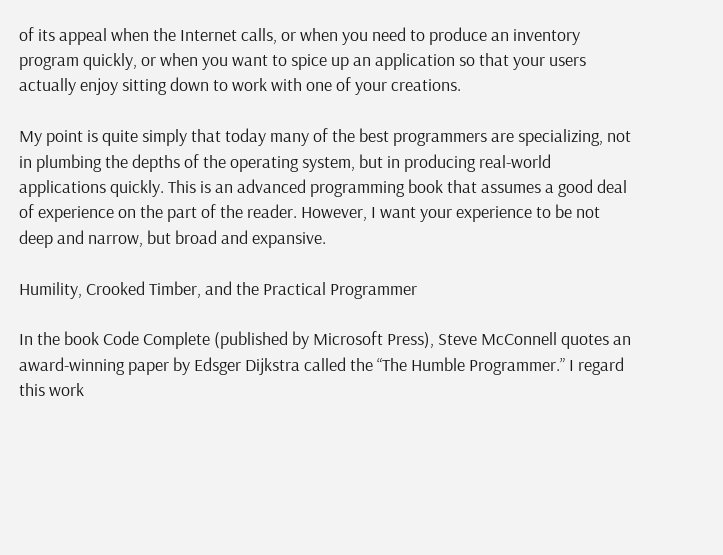of its appeal when the Internet calls, or when you need to produce an inventory program quickly, or when you want to spice up an application so that your users actually enjoy sitting down to work with one of your creations.

My point is quite simply that today many of the best programmers are specializing, not in plumbing the depths of the operating system, but in producing real-world applications quickly. This is an advanced programming book that assumes a good deal of experience on the part of the reader. However, I want your experience to be not deep and narrow, but broad and expansive.

Humility, Crooked Timber, and the Practical Programmer

In the book Code Complete (published by Microsoft Press), Steve McConnell quotes an award-winning paper by Edsger Dijkstra called the “The Humble Programmer.” I regard this work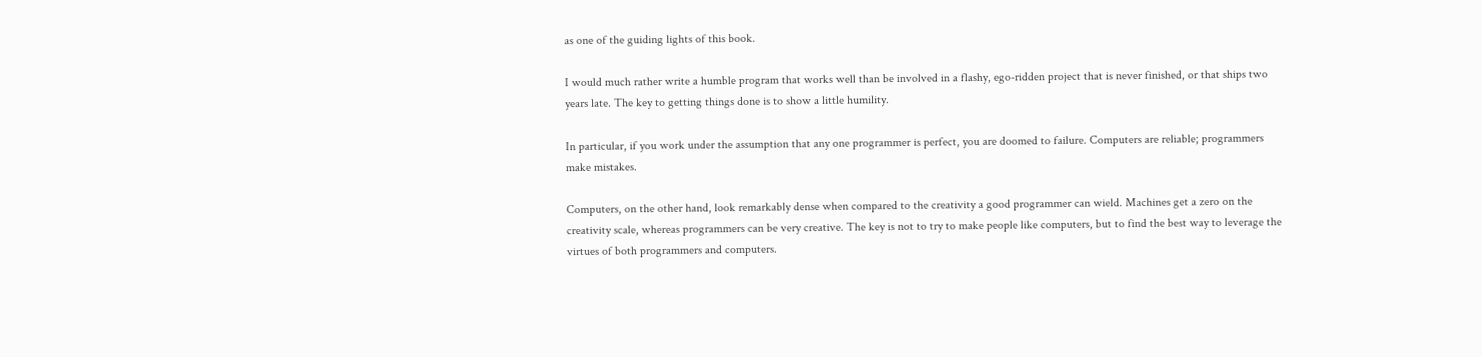as one of the guiding lights of this book.

I would much rather write a humble program that works well than be involved in a flashy, ego-ridden project that is never finished, or that ships two years late. The key to getting things done is to show a little humility.

In particular, if you work under the assumption that any one programmer is perfect, you are doomed to failure. Computers are reliable; programmers make mistakes.

Computers, on the other hand, look remarkably dense when compared to the creativity a good programmer can wield. Machines get a zero on the creativity scale, whereas programmers can be very creative. The key is not to try to make people like computers, but to find the best way to leverage the virtues of both programmers and computers.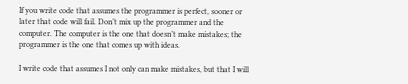If you write code that assumes the programmer is perfect, sooner or later that code will fail. Don’t mix up the programmer and the computer. The computer is the one that doesn’t make mistakes; the programmer is the one that comes up with ideas.

I write code that assumes I not only can make mistakes, but that I will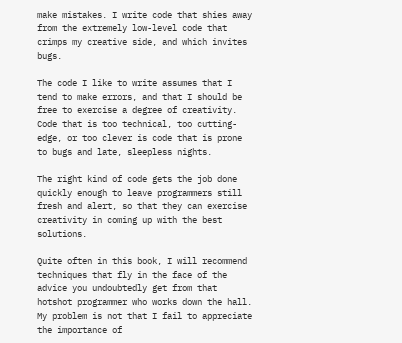make mistakes. I write code that shies away from the extremely low-level code that crimps my creative side, and which invites bugs.

The code I like to write assumes that I tend to make errors, and that I should be free to exercise a degree of creativity. Code that is too technical, too cutting-edge, or too clever is code that is prone to bugs and late, sleepless nights.

The right kind of code gets the job done quickly enough to leave programmers still fresh and alert, so that they can exercise creativity in coming up with the best solutions.

Quite often in this book, I will recommend techniques that fly in the face of the advice you undoubtedly get from that hotshot programmer who works down the hall. My problem is not that I fail to appreciate the importance of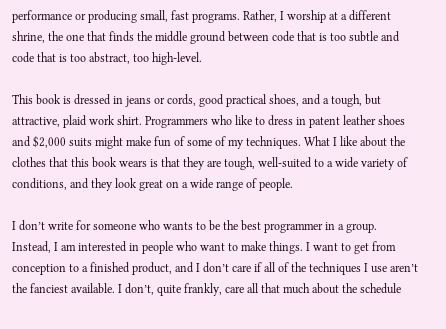performance or producing small, fast programs. Rather, I worship at a different shrine, the one that finds the middle ground between code that is too subtle and code that is too abstract, too high-level.

This book is dressed in jeans or cords, good practical shoes, and a tough, but attractive, plaid work shirt. Programmers who like to dress in patent leather shoes and $2,000 suits might make fun of some of my techniques. What I like about the clothes that this book wears is that they are tough, well-suited to a wide variety of conditions, and they look great on a wide range of people.

I don’t write for someone who wants to be the best programmer in a group. Instead, I am interested in people who want to make things. I want to get from conception to a finished product, and I don’t care if all of the techniques I use aren’t the fanciest available. I don’t, quite frankly, care all that much about the schedule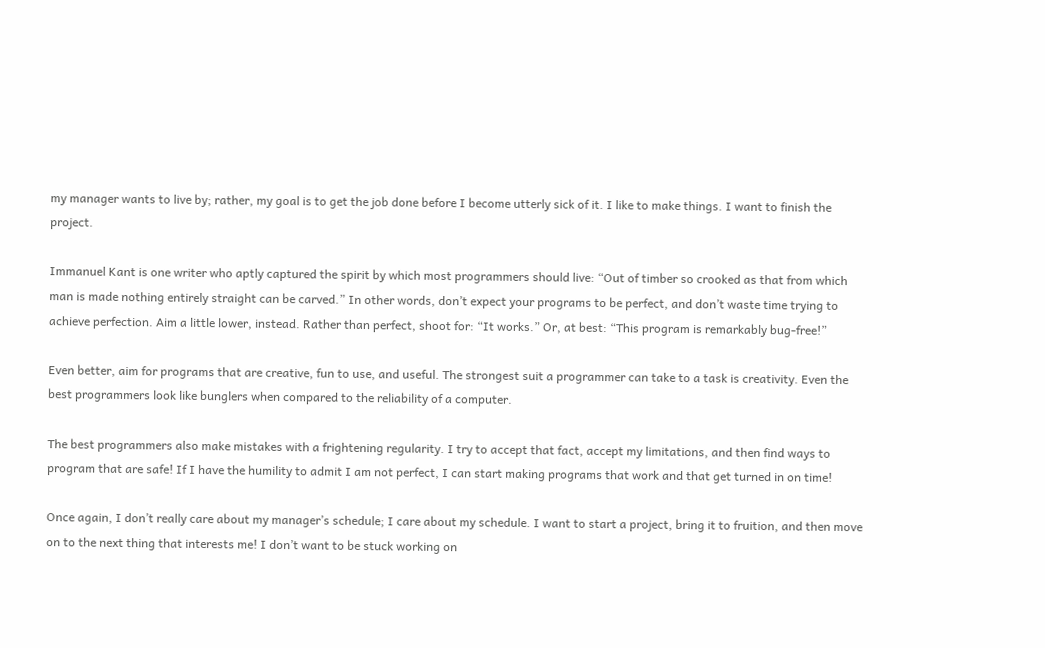my manager wants to live by; rather, my goal is to get the job done before I become utterly sick of it. I like to make things. I want to finish the project.

Immanuel Kant is one writer who aptly captured the spirit by which most programmers should live: “Out of timber so crooked as that from which man is made nothing entirely straight can be carved.” In other words, don’t expect your programs to be perfect, and don’t waste time trying to achieve perfection. Aim a little lower, instead. Rather than perfect, shoot for: “It works.” Or, at best: “This program is remarkably bug-free!”

Even better, aim for programs that are creative, fun to use, and useful. The strongest suit a programmer can take to a task is creativity. Even the best programmers look like bunglers when compared to the reliability of a computer.

The best programmers also make mistakes with a frightening regularity. I try to accept that fact, accept my limitations, and then find ways to program that are safe! If I have the humility to admit I am not perfect, I can start making programs that work and that get turned in on time!

Once again, I don’t really care about my manager’s schedule; I care about my schedule. I want to start a project, bring it to fruition, and then move on to the next thing that interests me! I don’t want to be stuck working on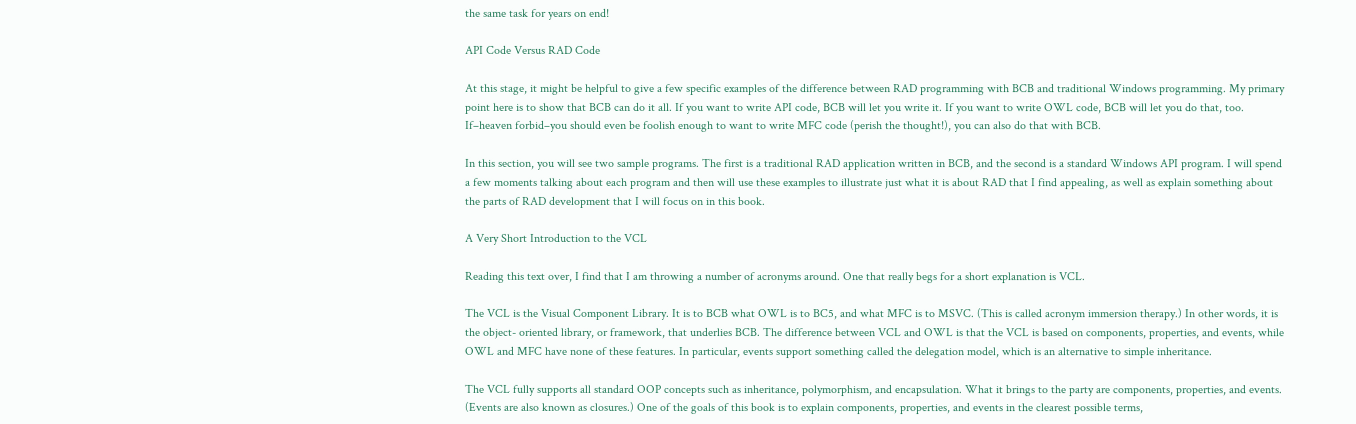the same task for years on end!

API Code Versus RAD Code

At this stage, it might be helpful to give a few specific examples of the difference between RAD programming with BCB and traditional Windows programming. My primary point here is to show that BCB can do it all. If you want to write API code, BCB will let you write it. If you want to write OWL code, BCB will let you do that, too. If–heaven forbid–you should even be foolish enough to want to write MFC code (perish the thought!), you can also do that with BCB.

In this section, you will see two sample programs. The first is a traditional RAD application written in BCB, and the second is a standard Windows API program. I will spend a few moments talking about each program and then will use these examples to illustrate just what it is about RAD that I find appealing, as well as explain something about the parts of RAD development that I will focus on in this book.

A Very Short Introduction to the VCL

Reading this text over, I find that I am throwing a number of acronyms around. One that really begs for a short explanation is VCL.

The VCL is the Visual Component Library. It is to BCB what OWL is to BC5, and what MFC is to MSVC. (This is called acronym immersion therapy.) In other words, it is the object- oriented library, or framework, that underlies BCB. The difference between VCL and OWL is that the VCL is based on components, properties, and events, while OWL and MFC have none of these features. In particular, events support something called the delegation model, which is an alternative to simple inheritance.

The VCL fully supports all standard OOP concepts such as inheritance, polymorphism, and encapsulation. What it brings to the party are components, properties, and events. (Events are also known as closures.) One of the goals of this book is to explain components, properties, and events in the clearest possible terms,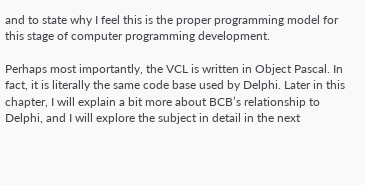and to state why I feel this is the proper programming model for this stage of computer programming development.

Perhaps most importantly, the VCL is written in Object Pascal. In fact, it is literally the same code base used by Delphi. Later in this chapter, I will explain a bit more about BCB’s relationship to Delphi, and I will explore the subject in detail in the next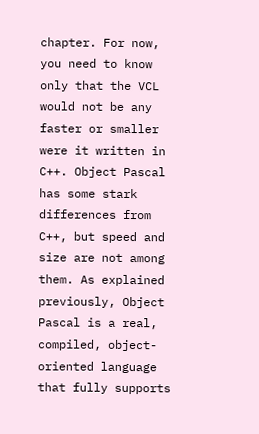chapter. For now, you need to know only that the VCL would not be any faster or smaller were it written in C++. Object Pascal has some stark differences from C++, but speed and size are not among them. As explained previously, Object Pascal is a real, compiled, object-oriented language that fully supports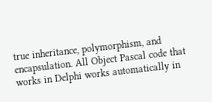true inheritance, polymorphism, and encapsulation. All Object Pascal code that works in Delphi works automatically in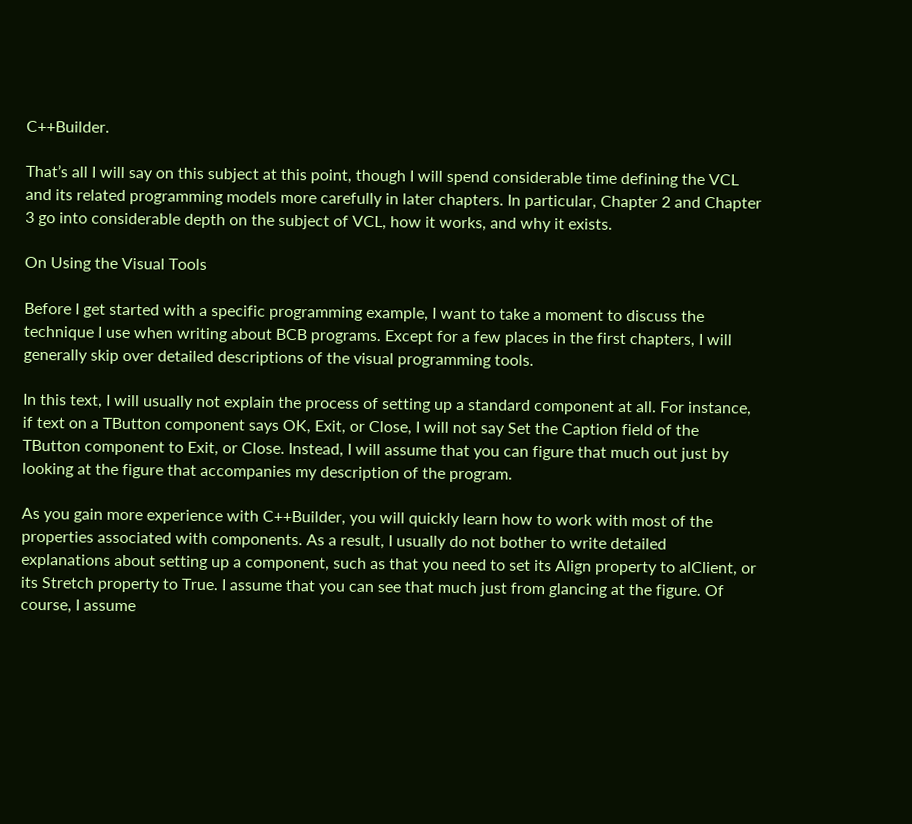C++Builder.

That’s all I will say on this subject at this point, though I will spend considerable time defining the VCL and its related programming models more carefully in later chapters. In particular, Chapter 2 and Chapter 3 go into considerable depth on the subject of VCL, how it works, and why it exists.

On Using the Visual Tools

Before I get started with a specific programming example, I want to take a moment to discuss the technique I use when writing about BCB programs. Except for a few places in the first chapters, I will generally skip over detailed descriptions of the visual programming tools.

In this text, I will usually not explain the process of setting up a standard component at all. For instance, if text on a TButton component says OK, Exit, or Close, I will not say Set the Caption field of the TButton component to Exit, or Close. Instead, I will assume that you can figure that much out just by looking at the figure that accompanies my description of the program.

As you gain more experience with C++Builder, you will quickly learn how to work with most of the properties associated with components. As a result, I usually do not bother to write detailed explanations about setting up a component, such as that you need to set its Align property to alClient, or its Stretch property to True. I assume that you can see that much just from glancing at the figure. Of course, I assume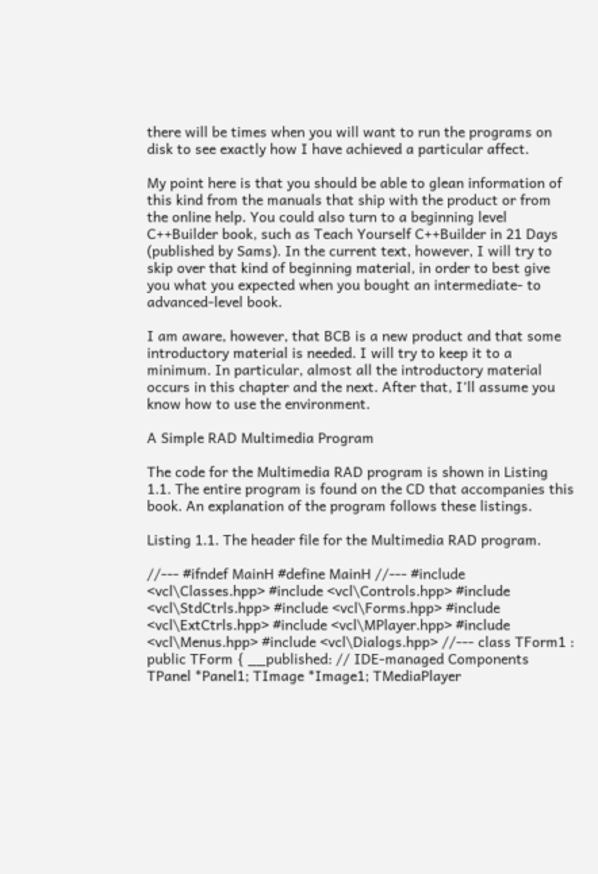there will be times when you will want to run the programs on disk to see exactly how I have achieved a particular affect.

My point here is that you should be able to glean information of this kind from the manuals that ship with the product or from the online help. You could also turn to a beginning level C++Builder book, such as Teach Yourself C++Builder in 21 Days (published by Sams). In the current text, however, I will try to skip over that kind of beginning material, in order to best give you what you expected when you bought an intermediate- to advanced-level book.

I am aware, however, that BCB is a new product and that some introductory material is needed. I will try to keep it to a minimum. In particular, almost all the introductory material occurs in this chapter and the next. After that, I’ll assume you know how to use the environment.

A Simple RAD Multimedia Program

The code for the Multimedia RAD program is shown in Listing 1.1. The entire program is found on the CD that accompanies this book. An explanation of the program follows these listings.

Listing 1.1. The header file for the Multimedia RAD program.

//--- #ifndef MainH #define MainH //--- #include <vcl\Classes.hpp> #include <vcl\Controls.hpp> #include <vcl\StdCtrls.hpp> #include <vcl\Forms.hpp> #include <vcl\ExtCtrls.hpp> #include <vcl\MPlayer.hpp> #include <vcl\Menus.hpp> #include <vcl\Dialogs.hpp> //--- class TForm1 : public TForm { __published: // IDE-managed Components TPanel *Panel1; TImage *Image1; TMediaPlayer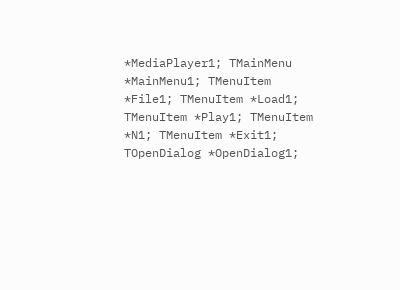*MediaPlayer1; TMainMenu *MainMenu1; TMenuItem *File1; TMenuItem *Load1; TMenuItem *Play1; TMenuItem *N1; TMenuItem *Exit1; TOpenDialog *OpenDialog1;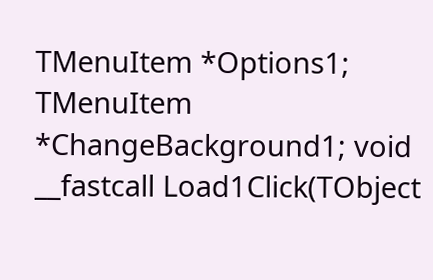TMenuItem *Options1; TMenuItem *ChangeBackground1; void __fastcall Load1Click(TObject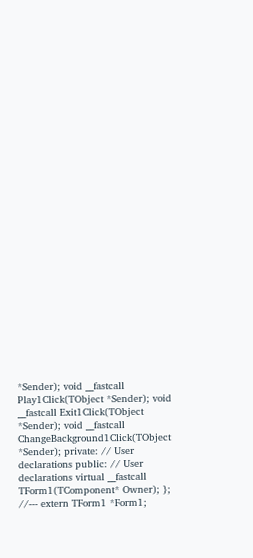*Sender); void __fastcall Play1Click(TObject *Sender); void __fastcall Exit1Click(TObject *Sender); void __fastcall ChangeBackground1Click(TObject *Sender); private: // User declarations public: // User declarations virtual __fastcall TForm1(TComponent* Owner); }; //--- extern TForm1 *Form1;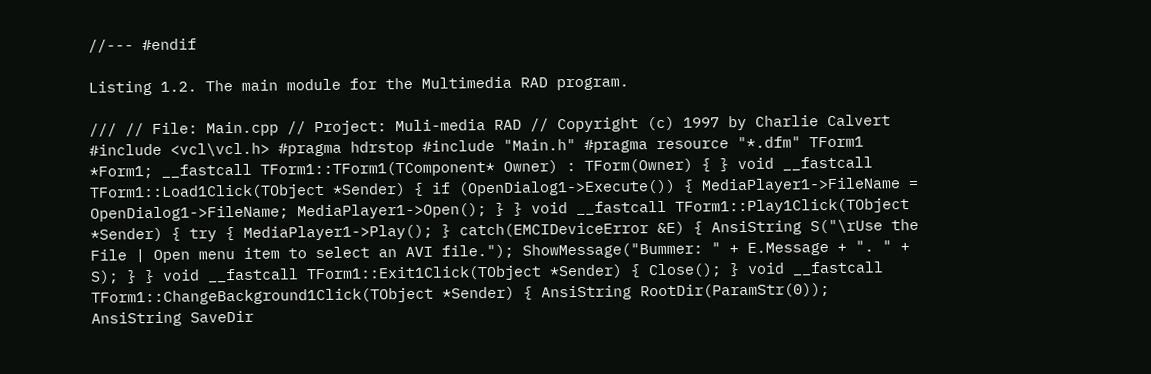//--- #endif

Listing 1.2. The main module for the Multimedia RAD program.

/// // File: Main.cpp // Project: Muli-media RAD // Copyright (c) 1997 by Charlie Calvert #include <vcl\vcl.h> #pragma hdrstop #include "Main.h" #pragma resource "*.dfm" TForm1 *Form1; __fastcall TForm1::TForm1(TComponent* Owner) : TForm(Owner) { } void __fastcall TForm1::Load1Click(TObject *Sender) { if (OpenDialog1->Execute()) { MediaPlayer1->FileName = OpenDialog1->FileName; MediaPlayer1->Open(); } } void __fastcall TForm1::Play1Click(TObject *Sender) { try { MediaPlayer1->Play(); } catch(EMCIDeviceError &E) { AnsiString S("\rUse the File | Open menu item to select an AVI file."); ShowMessage("Bummer: " + E.Message + ". " + S); } } void __fastcall TForm1::Exit1Click(TObject *Sender) { Close(); } void __fastcall TForm1::ChangeBackground1Click(TObject *Sender) { AnsiString RootDir(ParamStr(0)); AnsiString SaveDir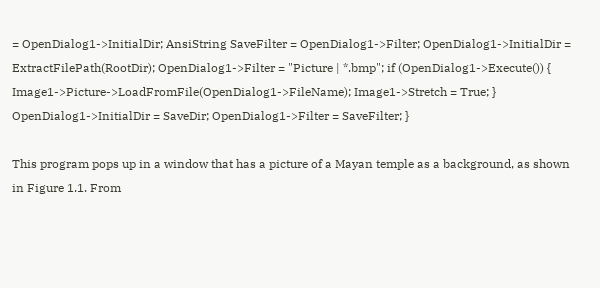= OpenDialog1->InitialDir; AnsiString SaveFilter = OpenDialog1->Filter; OpenDialog1->InitialDir = ExtractFilePath(RootDir); OpenDialog1->Filter = "Picture | *.bmp"; if (OpenDialog1->Execute()) { Image1->Picture->LoadFromFile(OpenDialog1->FileName); Image1->Stretch = True; } OpenDialog1->InitialDir = SaveDir; OpenDialog1->Filter = SaveFilter; }

This program pops up in a window that has a picture of a Mayan temple as a background, as shown in Figure 1.1. From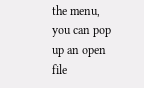the menu, you can pop up an open file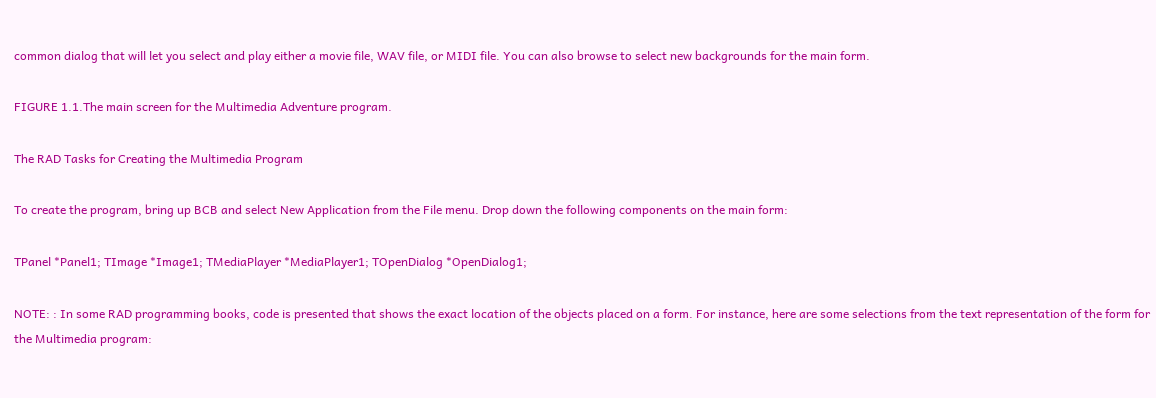common dialog that will let you select and play either a movie file, WAV file, or MIDI file. You can also browse to select new backgrounds for the main form.

FIGURE 1.1.The main screen for the Multimedia Adventure program.

The RAD Tasks for Creating the Multimedia Program

To create the program, bring up BCB and select New Application from the File menu. Drop down the following components on the main form:

TPanel *Panel1; TImage *Image1; TMediaPlayer *MediaPlayer1; TOpenDialog *OpenDialog1;

NOTE: : In some RAD programming books, code is presented that shows the exact location of the objects placed on a form. For instance, here are some selections from the text representation of the form for the Multimedia program: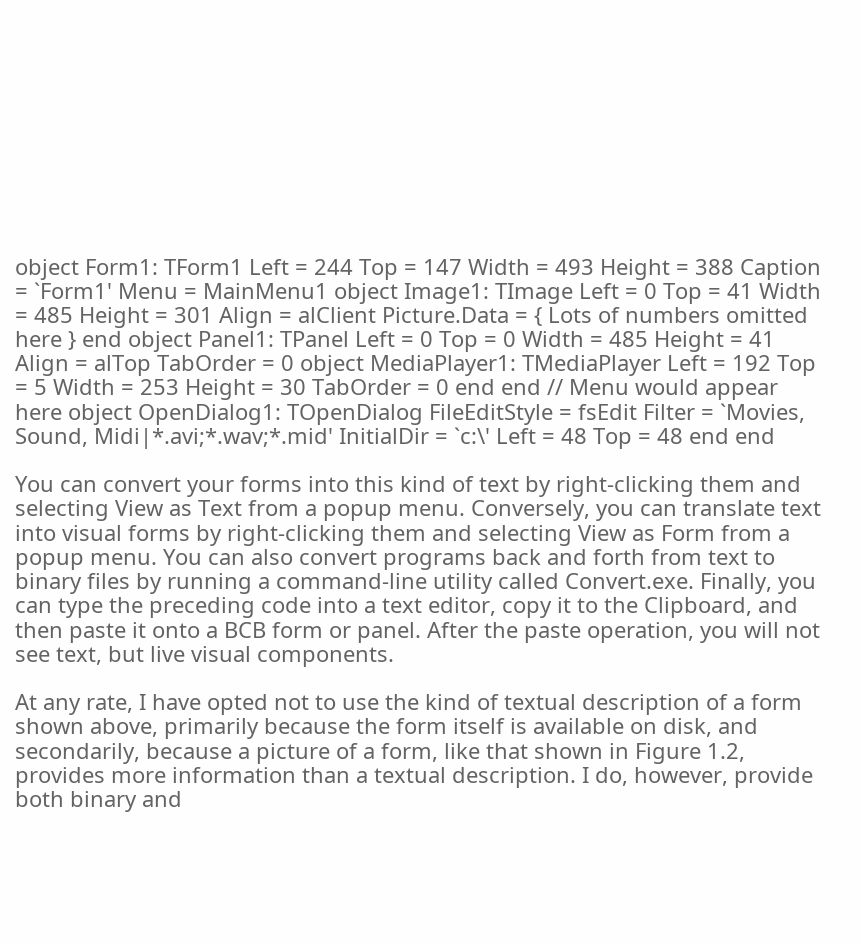object Form1: TForm1 Left = 244 Top = 147 Width = 493 Height = 388 Caption = `Form1' Menu = MainMenu1 object Image1: TImage Left = 0 Top = 41 Width = 485 Height = 301 Align = alClient Picture.Data = { Lots of numbers omitted here } end object Panel1: TPanel Left = 0 Top = 0 Width = 485 Height = 41 Align = alTop TabOrder = 0 object MediaPlayer1: TMediaPlayer Left = 192 Top = 5 Width = 253 Height = 30 TabOrder = 0 end end // Menu would appear here object OpenDialog1: TOpenDialog FileEditStyle = fsEdit Filter = `Movies, Sound, Midi|*.avi;*.wav;*.mid' InitialDir = `c:\' Left = 48 Top = 48 end end

You can convert your forms into this kind of text by right-clicking them and selecting View as Text from a popup menu. Conversely, you can translate text into visual forms by right-clicking them and selecting View as Form from a popup menu. You can also convert programs back and forth from text to binary files by running a command-line utility called Convert.exe. Finally, you can type the preceding code into a text editor, copy it to the Clipboard, and then paste it onto a BCB form or panel. After the paste operation, you will not see text, but live visual components.

At any rate, I have opted not to use the kind of textual description of a form shown above, primarily because the form itself is available on disk, and secondarily, because a picture of a form, like that shown in Figure 1.2, provides more information than a textual description. I do, however, provide both binary and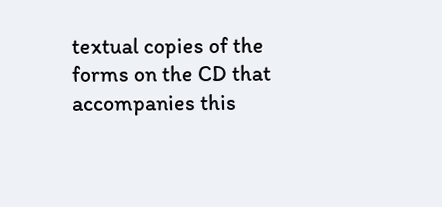textual copies of the forms on the CD that accompanies this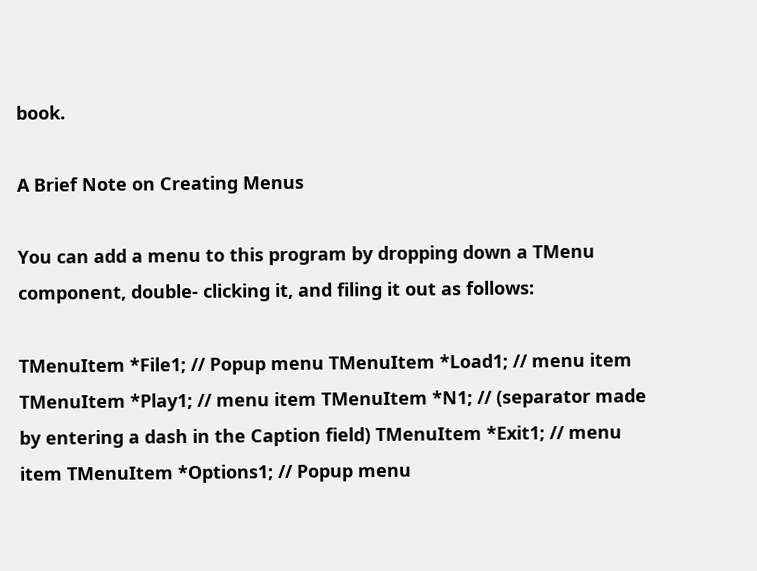book.

A Brief Note on Creating Menus

You can add a menu to this program by dropping down a TMenu component, double- clicking it, and filing it out as follows:

TMenuItem *File1; // Popup menu TMenuItem *Load1; // menu item TMenuItem *Play1; // menu item TMenuItem *N1; // (separator made by entering a dash in the Caption field) TMenuItem *Exit1; // menu item TMenuItem *Options1; // Popup menu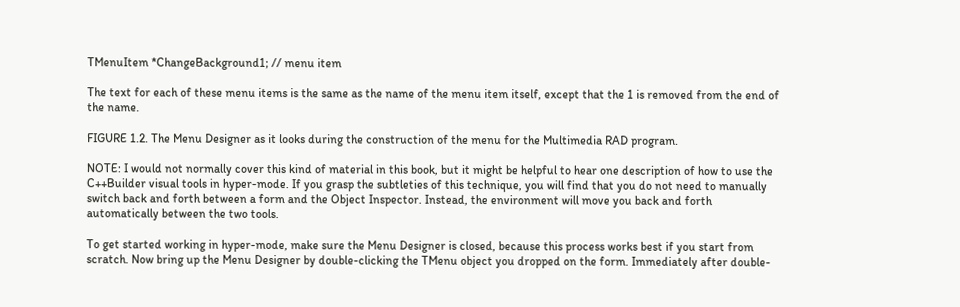TMenuItem *ChangeBackground1; // menu item

The text for each of these menu items is the same as the name of the menu item itself, except that the 1 is removed from the end of the name.

FIGURE 1.2. The Menu Designer as it looks during the construction of the menu for the Multimedia RAD program.

NOTE: I would not normally cover this kind of material in this book, but it might be helpful to hear one description of how to use the C++Builder visual tools in hyper-mode. If you grasp the subtleties of this technique, you will find that you do not need to manually switch back and forth between a form and the Object Inspector. Instead, the environment will move you back and forth automatically between the two tools.

To get started working in hyper-mode, make sure the Menu Designer is closed, because this process works best if you start from scratch. Now bring up the Menu Designer by double-clicking the TMenu object you dropped on the form. Immediately after double-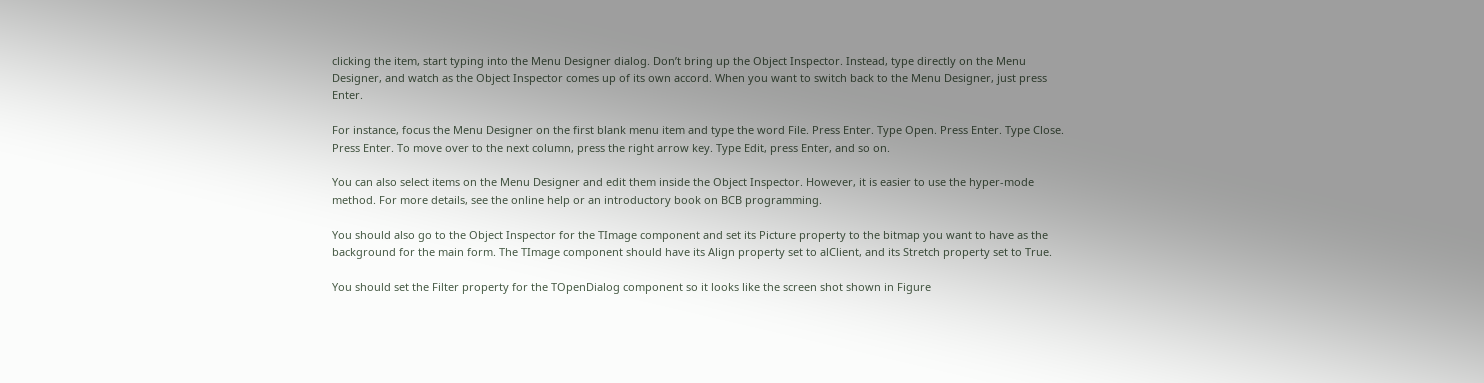clicking the item, start typing into the Menu Designer dialog. Don’t bring up the Object Inspector. Instead, type directly on the Menu Designer, and watch as the Object Inspector comes up of its own accord. When you want to switch back to the Menu Designer, just press Enter.

For instance, focus the Menu Designer on the first blank menu item and type the word File. Press Enter. Type Open. Press Enter. Type Close. Press Enter. To move over to the next column, press the right arrow key. Type Edit, press Enter, and so on.

You can also select items on the Menu Designer and edit them inside the Object Inspector. However, it is easier to use the hyper-mode method. For more details, see the online help or an introductory book on BCB programming.

You should also go to the Object Inspector for the TImage component and set its Picture property to the bitmap you want to have as the background for the main form. The TImage component should have its Align property set to alClient, and its Stretch property set to True.

You should set the Filter property for the TOpenDialog component so it looks like the screen shot shown in Figure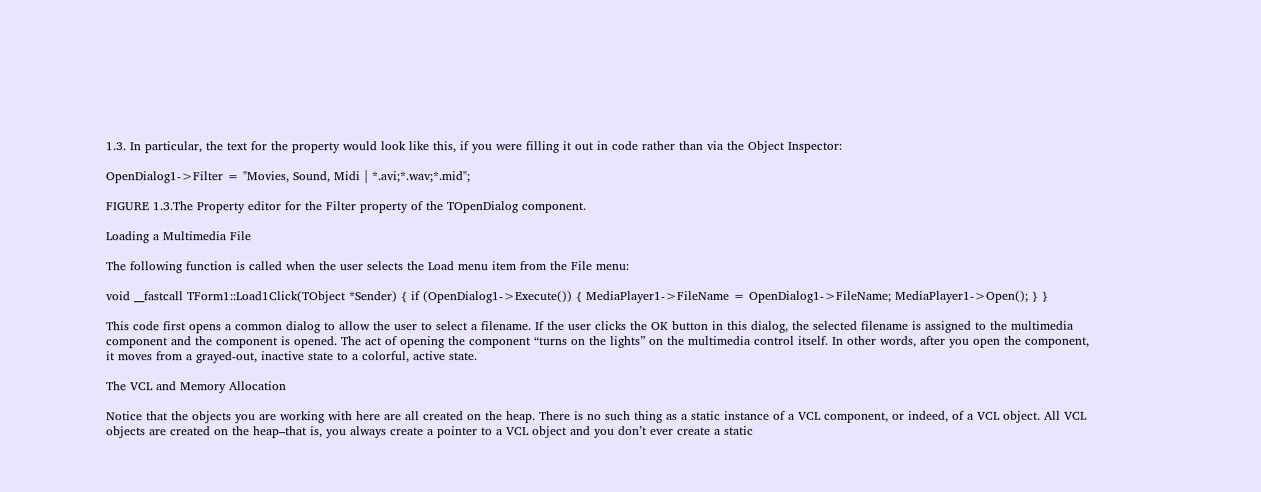1.3. In particular, the text for the property would look like this, if you were filling it out in code rather than via the Object Inspector:

OpenDialog1->Filter = "Movies, Sound, Midi | *.avi;*.wav;*.mid";

FIGURE 1.3.The Property editor for the Filter property of the TOpenDialog component.

Loading a Multimedia File

The following function is called when the user selects the Load menu item from the File menu:

void __fastcall TForm1::Load1Click(TObject *Sender) { if (OpenDialog1->Execute()) { MediaPlayer1->FileName = OpenDialog1->FileName; MediaPlayer1->Open(); } }

This code first opens a common dialog to allow the user to select a filename. If the user clicks the OK button in this dialog, the selected filename is assigned to the multimedia component and the component is opened. The act of opening the component “turns on the lights” on the multimedia control itself. In other words, after you open the component, it moves from a grayed-out, inactive state to a colorful, active state.

The VCL and Memory Allocation

Notice that the objects you are working with here are all created on the heap. There is no such thing as a static instance of a VCL component, or indeed, of a VCL object. All VCL objects are created on the heap–that is, you always create a pointer to a VCL object and you don’t ever create a static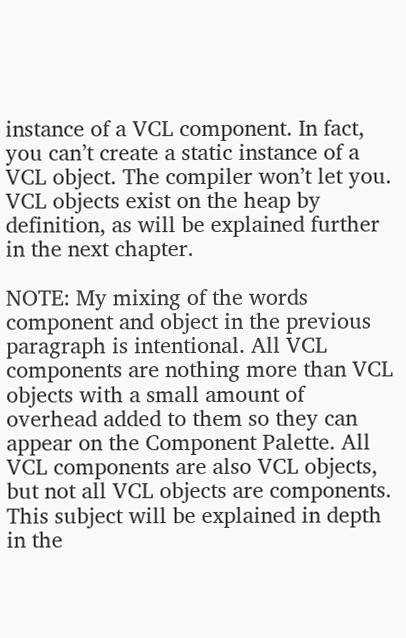instance of a VCL component. In fact, you can’t create a static instance of a VCL object. The compiler won’t let you. VCL objects exist on the heap by definition, as will be explained further in the next chapter.

NOTE: My mixing of the words component and object in the previous paragraph is intentional. All VCL components are nothing more than VCL objects with a small amount of overhead added to them so they can appear on the Component Palette. All VCL components are also VCL objects, but not all VCL objects are components. This subject will be explained in depth in the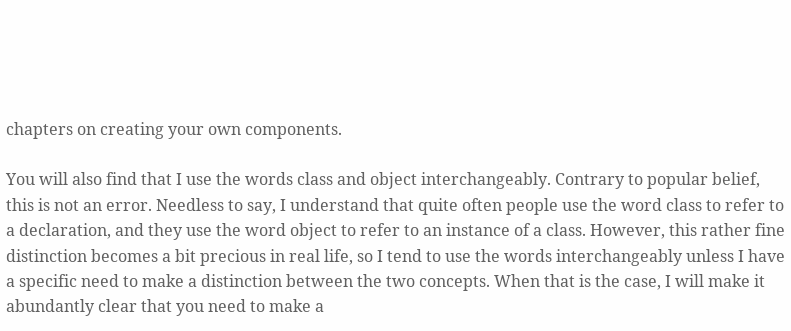chapters on creating your own components.

You will also find that I use the words class and object interchangeably. Contrary to popular belief, this is not an error. Needless to say, I understand that quite often people use the word class to refer to a declaration, and they use the word object to refer to an instance of a class. However, this rather fine distinction becomes a bit precious in real life, so I tend to use the words interchangeably unless I have a specific need to make a distinction between the two concepts. When that is the case, I will make it abundantly clear that you need to make a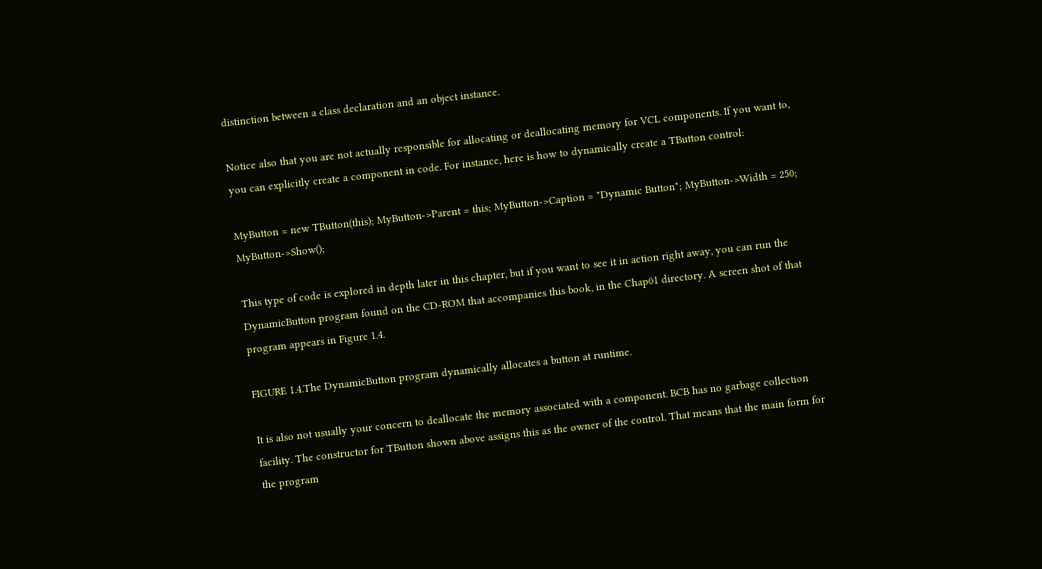distinction between a class declaration and an object instance.

Notice also that you are not actually responsible for allocating or deallocating memory for VCL components. If you want to, you can explicitly create a component in code. For instance, here is how to dynamically create a TButton control:

MyButton = new TButton(this); MyButton->Parent = this; MyButton->Caption = "Dynamic Button"; MyButton->Width = 250; MyButton->Show();

This type of code is explored in depth later in this chapter, but if you want to see it in action right away, you can run the DynamicButton program found on the CD-ROM that accompanies this book, in the Chap01 directory. A screen shot of that program appears in Figure 1.4.

FIGURE 1.4.The DynamicButton program dynamically allocates a button at runtime.

It is also not usually your concern to deallocate the memory associated with a component. BCB has no garbage collection facility. The constructor for TButton shown above assigns this as the owner of the control. That means that the main form for the program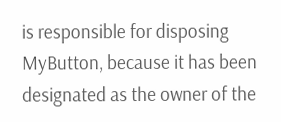is responsible for disposing MyButton, because it has been designated as the owner of the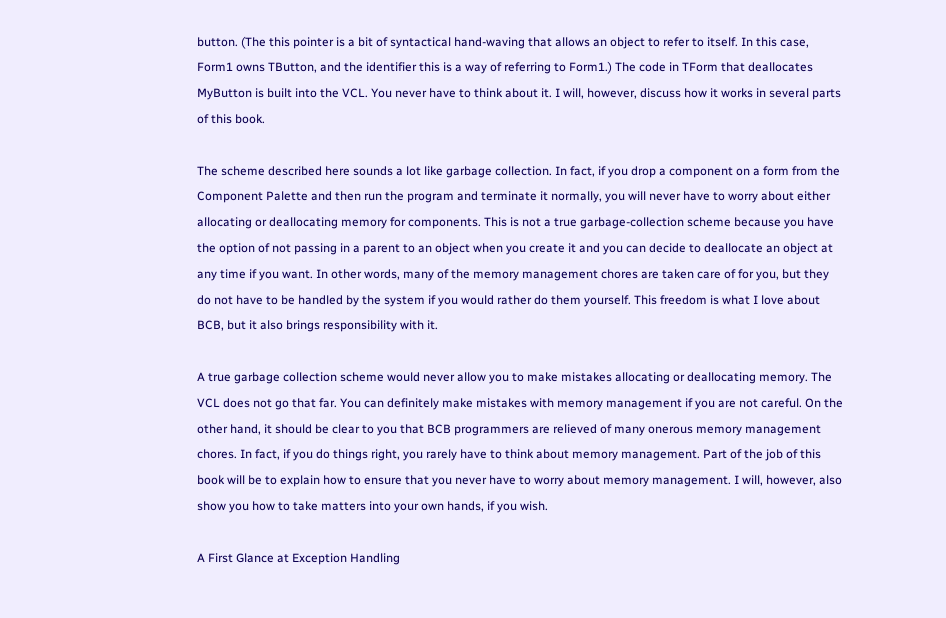button. (The this pointer is a bit of syntactical hand-waving that allows an object to refer to itself. In this case, Form1 owns TButton, and the identifier this is a way of referring to Form1.) The code in TForm that deallocates MyButton is built into the VCL. You never have to think about it. I will, however, discuss how it works in several parts of this book.

The scheme described here sounds a lot like garbage collection. In fact, if you drop a component on a form from the Component Palette and then run the program and terminate it normally, you will never have to worry about either allocating or deallocating memory for components. This is not a true garbage-collection scheme because you have the option of not passing in a parent to an object when you create it and you can decide to deallocate an object at any time if you want. In other words, many of the memory management chores are taken care of for you, but they do not have to be handled by the system if you would rather do them yourself. This freedom is what I love about BCB, but it also brings responsibility with it.

A true garbage collection scheme would never allow you to make mistakes allocating or deallocating memory. The VCL does not go that far. You can definitely make mistakes with memory management if you are not careful. On the other hand, it should be clear to you that BCB programmers are relieved of many onerous memory management chores. In fact, if you do things right, you rarely have to think about memory management. Part of the job of this book will be to explain how to ensure that you never have to worry about memory management. I will, however, also show you how to take matters into your own hands, if you wish.

A First Glance at Exception Handling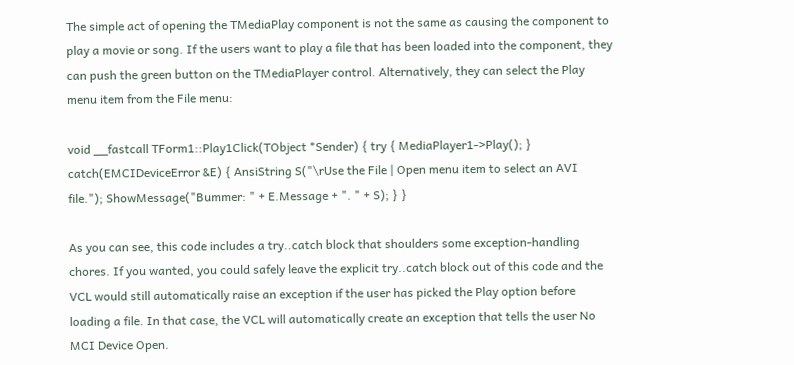The simple act of opening the TMediaPlay component is not the same as causing the component to play a movie or song. If the users want to play a file that has been loaded into the component, they can push the green button on the TMediaPlayer control. Alternatively, they can select the Play menu item from the File menu:

void __fastcall TForm1::Play1Click(TObject *Sender) { try { MediaPlayer1->Play(); } catch(EMCIDeviceError &E) { AnsiString S("\rUse the File | Open menu item to select an AVI file."); ShowMessage("Bummer: " + E.Message + ". " + S); } }

As you can see, this code includes a try..catch block that shoulders some exception-handling chores. If you wanted, you could safely leave the explicit try..catch block out of this code and the VCL would still automatically raise an exception if the user has picked the Play option before loading a file. In that case, the VCL will automatically create an exception that tells the user No MCI Device Open.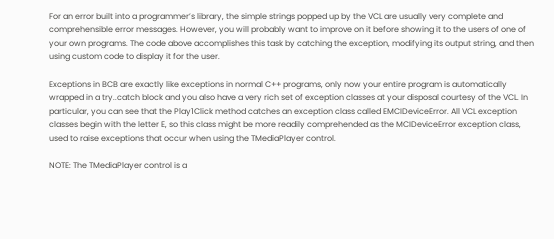For an error built into a programmer’s library, the simple strings popped up by the VCL are usually very complete and comprehensible error messages. However, you will probably want to improve on it before showing it to the users of one of your own programs. The code above accomplishes this task by catching the exception, modifying its output string, and then using custom code to display it for the user.

Exceptions in BCB are exactly like exceptions in normal C++ programs, only now your entire program is automatically wrapped in a try..catch block and you also have a very rich set of exception classes at your disposal courtesy of the VCL. In particular, you can see that the Play1Click method catches an exception class called EMCIDeviceError. All VCL exception classes begin with the letter E, so this class might be more readily comprehended as the MCIDeviceError exception class, used to raise exceptions that occur when using the TMediaPlayer control.

NOTE: The TMediaPlayer control is a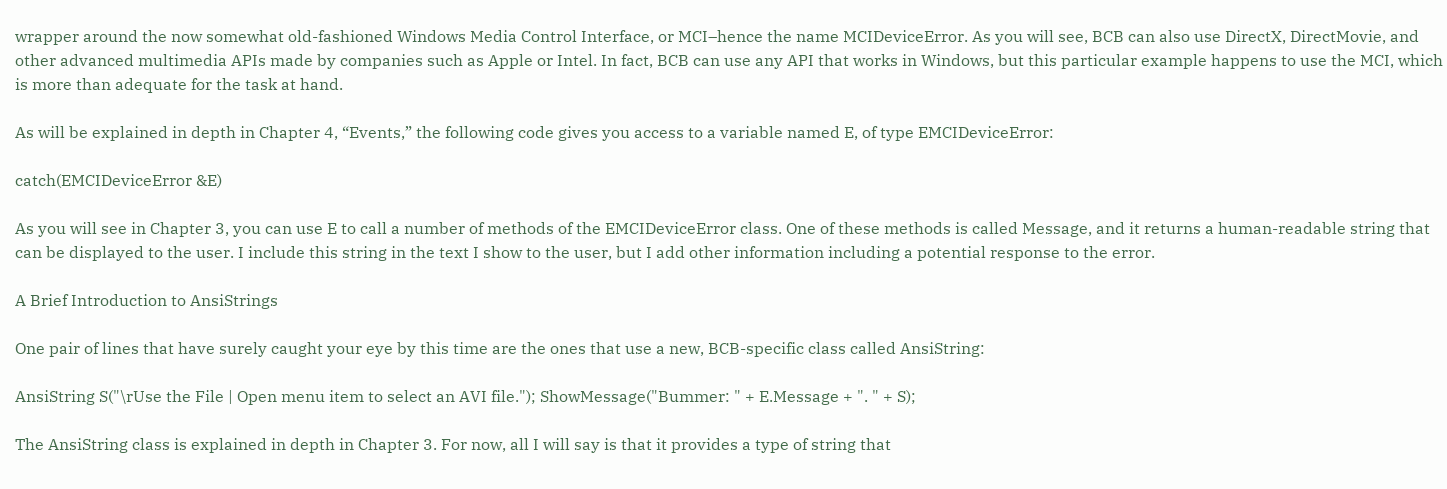wrapper around the now somewhat old-fashioned Windows Media Control Interface, or MCI–hence the name MCIDeviceError. As you will see, BCB can also use DirectX, DirectMovie, and other advanced multimedia APIs made by companies such as Apple or Intel. In fact, BCB can use any API that works in Windows, but this particular example happens to use the MCI, which is more than adequate for the task at hand.

As will be explained in depth in Chapter 4, “Events,” the following code gives you access to a variable named E, of type EMCIDeviceError:

catch(EMCIDeviceError &E)

As you will see in Chapter 3, you can use E to call a number of methods of the EMCIDeviceError class. One of these methods is called Message, and it returns a human-readable string that can be displayed to the user. I include this string in the text I show to the user, but I add other information including a potential response to the error.

A Brief Introduction to AnsiStrings

One pair of lines that have surely caught your eye by this time are the ones that use a new, BCB-specific class called AnsiString:

AnsiString S("\rUse the File | Open menu item to select an AVI file."); ShowMessage("Bummer: " + E.Message + ". " + S);

The AnsiString class is explained in depth in Chapter 3. For now, all I will say is that it provides a type of string that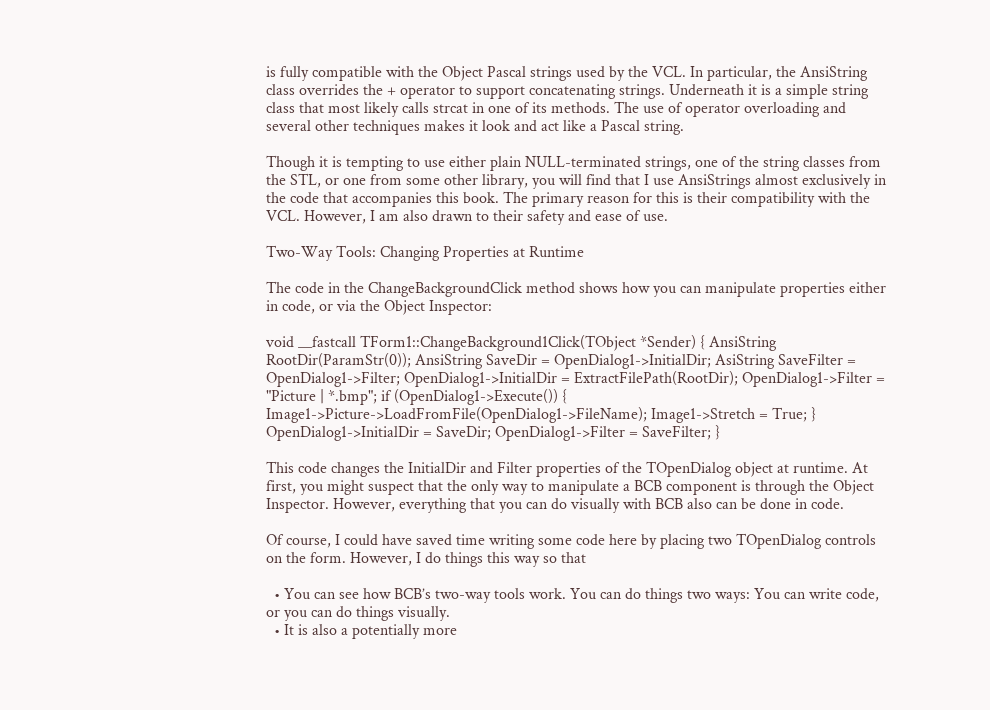is fully compatible with the Object Pascal strings used by the VCL. In particular, the AnsiString class overrides the + operator to support concatenating strings. Underneath it is a simple string class that most likely calls strcat in one of its methods. The use of operator overloading and several other techniques makes it look and act like a Pascal string.

Though it is tempting to use either plain NULL-terminated strings, one of the string classes from the STL, or one from some other library, you will find that I use AnsiStrings almost exclusively in the code that accompanies this book. The primary reason for this is their compatibility with the VCL. However, I am also drawn to their safety and ease of use.

Two-Way Tools: Changing Properties at Runtime

The code in the ChangeBackgroundClick method shows how you can manipulate properties either in code, or via the Object Inspector:

void __fastcall TForm1::ChangeBackground1Click(TObject *Sender) { AnsiString RootDir(ParamStr(0)); AnsiString SaveDir = OpenDialog1->InitialDir; AsiString SaveFilter = OpenDialog1->Filter; OpenDialog1->InitialDir = ExtractFilePath(RootDir); OpenDialog1->Filter = "Picture | *.bmp"; if (OpenDialog1->Execute()) { Image1->Picture->LoadFromFile(OpenDialog1->FileName); Image1->Stretch = True; } OpenDialog1->InitialDir = SaveDir; OpenDialog1->Filter = SaveFilter; }

This code changes the InitialDir and Filter properties of the TOpenDialog object at runtime. At first, you might suspect that the only way to manipulate a BCB component is through the Object Inspector. However, everything that you can do visually with BCB also can be done in code.

Of course, I could have saved time writing some code here by placing two TOpenDialog controls on the form. However, I do things this way so that

  • You can see how BCB’s two-way tools work. You can do things two ways: You can write code, or you can do things visually.
  • It is also a potentially more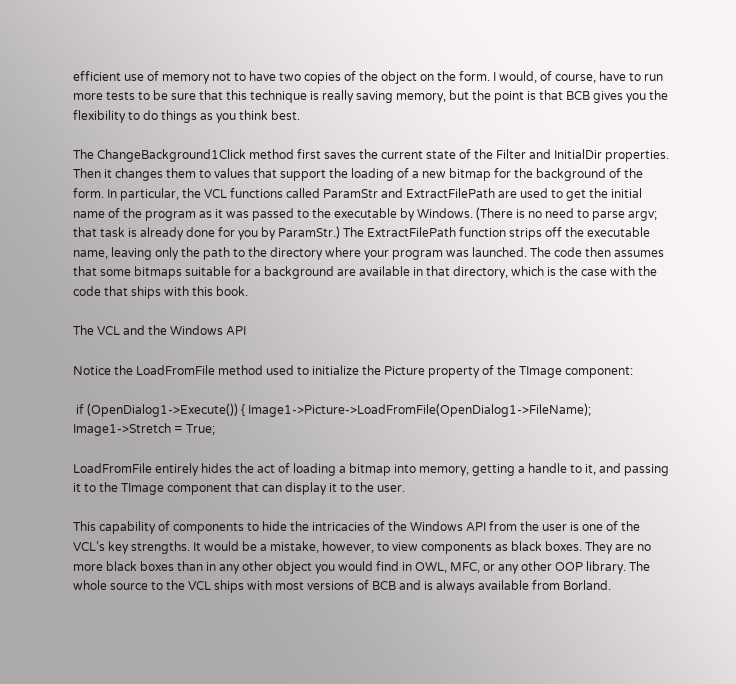efficient use of memory not to have two copies of the object on the form. I would, of course, have to run more tests to be sure that this technique is really saving memory, but the point is that BCB gives you the flexibility to do things as you think best.

The ChangeBackground1Click method first saves the current state of the Filter and InitialDir properties. Then it changes them to values that support the loading of a new bitmap for the background of the form. In particular, the VCL functions called ParamStr and ExtractFilePath are used to get the initial name of the program as it was passed to the executable by Windows. (There is no need to parse argv; that task is already done for you by ParamStr.) The ExtractFilePath function strips off the executable name, leaving only the path to the directory where your program was launched. The code then assumes that some bitmaps suitable for a background are available in that directory, which is the case with the code that ships with this book.

The VCL and the Windows API

Notice the LoadFromFile method used to initialize the Picture property of the TImage component:

 if (OpenDialog1->Execute()) { Image1->Picture->LoadFromFile(OpenDialog1->FileName); Image1->Stretch = True;

LoadFromFile entirely hides the act of loading a bitmap into memory, getting a handle to it, and passing it to the TImage component that can display it to the user.

This capability of components to hide the intricacies of the Windows API from the user is one of the VCL’s key strengths. It would be a mistake, however, to view components as black boxes. They are no more black boxes than in any other object you would find in OWL, MFC, or any other OOP library. The whole source to the VCL ships with most versions of BCB and is always available from Borland.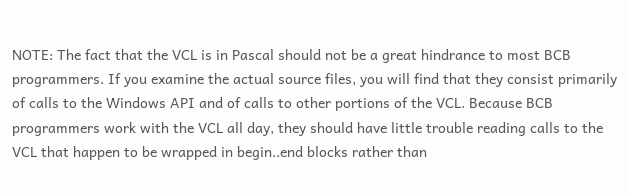NOTE: The fact that the VCL is in Pascal should not be a great hindrance to most BCB programmers. If you examine the actual source files, you will find that they consist primarily of calls to the Windows API and of calls to other portions of the VCL. Because BCB programmers work with the VCL all day, they should have little trouble reading calls to the VCL that happen to be wrapped in begin..end blocks rather than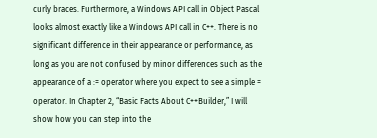curly braces. Furthermore, a Windows API call in Object Pascal looks almost exactly like a Windows API call in C++. There is no significant difference in their appearance or performance, as long as you are not confused by minor differences such as the appearance of a := operator where you expect to see a simple = operator. In Chapter 2, “Basic Facts About C++Builder,” I will show how you can step into the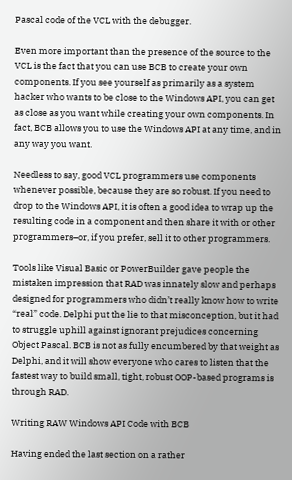Pascal code of the VCL with the debugger.

Even more important than the presence of the source to the VCL is the fact that you can use BCB to create your own components. If you see yourself as primarily as a system hacker who wants to be close to the Windows API, you can get as close as you want while creating your own components. In fact, BCB allows you to use the Windows API at any time, and in any way you want.

Needless to say, good VCL programmers use components whenever possible, because they are so robust. If you need to drop to the Windows API, it is often a good idea to wrap up the resulting code in a component and then share it with or other programmers–or, if you prefer, sell it to other programmers.

Tools like Visual Basic or PowerBuilder gave people the mistaken impression that RAD was innately slow and perhaps designed for programmers who didn’t really know how to write “real” code. Delphi put the lie to that misconception, but it had to struggle uphill against ignorant prejudices concerning Object Pascal. BCB is not as fully encumbered by that weight as Delphi, and it will show everyone who cares to listen that the fastest way to build small, tight, robust OOP-based programs is through RAD.

Writing RAW Windows API Code with BCB

Having ended the last section on a rather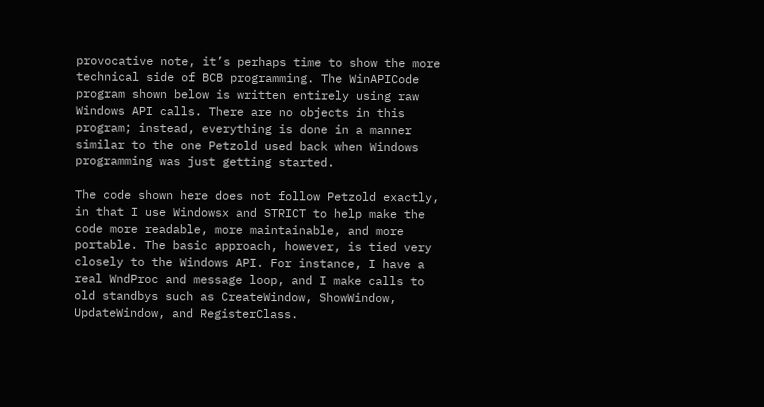provocative note, it’s perhaps time to show the more technical side of BCB programming. The WinAPICode program shown below is written entirely using raw Windows API calls. There are no objects in this program; instead, everything is done in a manner similar to the one Petzold used back when Windows programming was just getting started.

The code shown here does not follow Petzold exactly, in that I use Windowsx and STRICT to help make the code more readable, more maintainable, and more portable. The basic approach, however, is tied very closely to the Windows API. For instance, I have a real WndProc and message loop, and I make calls to old standbys such as CreateWindow, ShowWindow, UpdateWindow, and RegisterClass.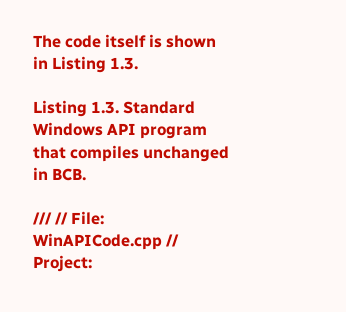The code itself is shown in Listing 1.3.

Listing 1.3. Standard Windows API program that compiles unchanged in BCB.

/// // File: WinAPICode.cpp // Project: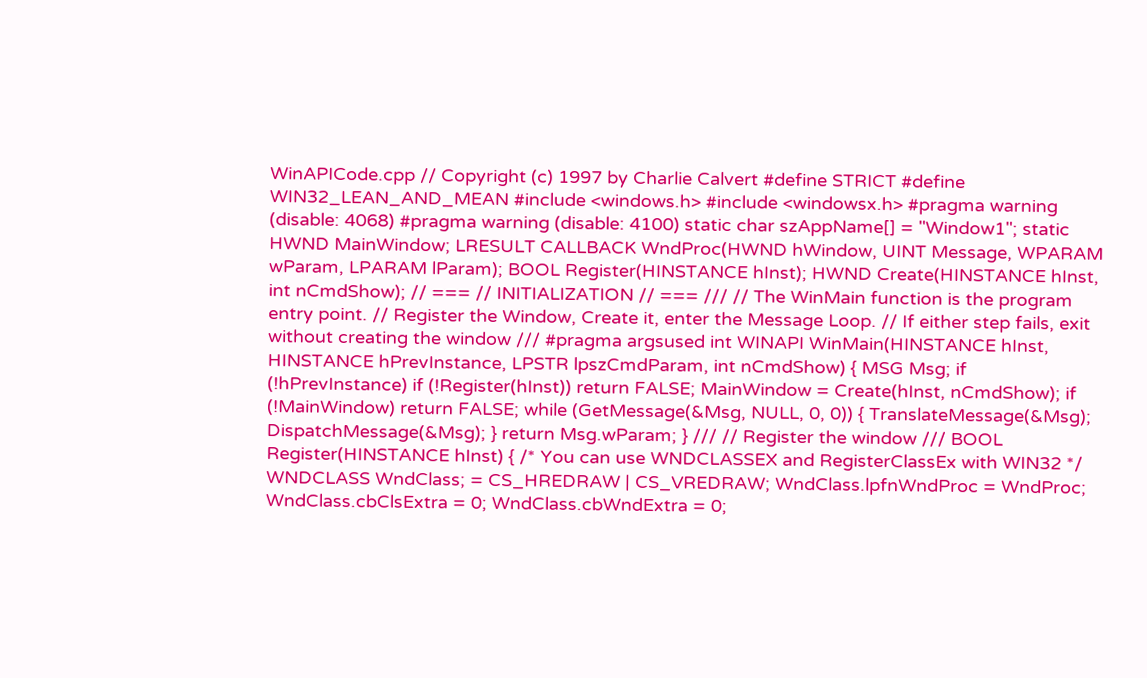WinAPICode.cpp // Copyright (c) 1997 by Charlie Calvert #define STRICT #define WIN32_LEAN_AND_MEAN #include <windows.h> #include <windowsx.h> #pragma warning (disable: 4068) #pragma warning (disable: 4100) static char szAppName[] = "Window1"; static HWND MainWindow; LRESULT CALLBACK WndProc(HWND hWindow, UINT Message, WPARAM wParam, LPARAM lParam); BOOL Register(HINSTANCE hInst); HWND Create(HINSTANCE hInst, int nCmdShow); // === // INITIALIZATION // === /// // The WinMain function is the program entry point. // Register the Window, Create it, enter the Message Loop. // If either step fails, exit without creating the window /// #pragma argsused int WINAPI WinMain(HINSTANCE hInst, HINSTANCE hPrevInstance, LPSTR lpszCmdParam, int nCmdShow) { MSG Msg; if (!hPrevInstance) if (!Register(hInst)) return FALSE; MainWindow = Create(hInst, nCmdShow); if (!MainWindow) return FALSE; while (GetMessage(&Msg, NULL, 0, 0)) { TranslateMessage(&Msg); DispatchMessage(&Msg); } return Msg.wParam; } /// // Register the window /// BOOL Register(HINSTANCE hInst) { /* You can use WNDCLASSEX and RegisterClassEx with WIN32 */ WNDCLASS WndClass; = CS_HREDRAW | CS_VREDRAW; WndClass.lpfnWndProc = WndProc; WndClass.cbClsExtra = 0; WndClass.cbWndExtra = 0;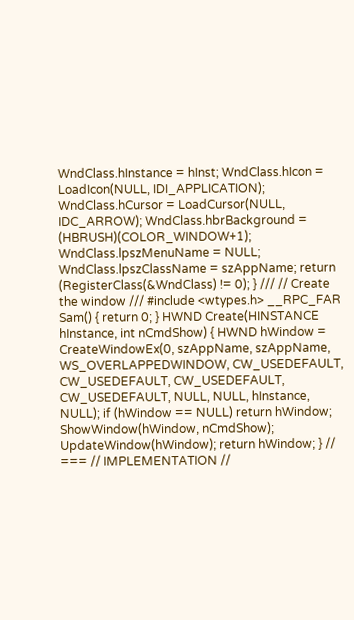WndClass.hInstance = hInst; WndClass.hIcon = LoadIcon(NULL, IDI_APPLICATION); WndClass.hCursor = LoadCursor(NULL, IDC_ARROW); WndClass.hbrBackground = (HBRUSH)(COLOR_WINDOW+1); WndClass.lpszMenuName = NULL; WndClass.lpszClassName = szAppName; return (RegisterClass(&WndClass) != 0); } /// // Create the window /// #include <wtypes.h> __RPC_FAR Sam() { return 0; } HWND Create(HINSTANCE hInstance, int nCmdShow) { HWND hWindow = CreateWindowEx(0, szAppName, szAppName, WS_OVERLAPPEDWINDOW, CW_USEDEFAULT, CW_USEDEFAULT, CW_USEDEFAULT, CW_USEDEFAULT, NULL, NULL, hInstance, NULL); if (hWindow == NULL) return hWindow; ShowWindow(hWindow, nCmdShow); UpdateWindow(hWindow); return hWindow; } // === // IMPLEMENTATION //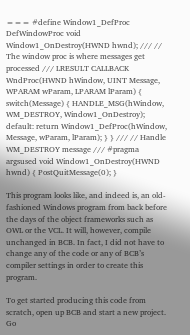=== #define Window1_DefProc DefWindowProc void Window1_OnDestroy(HWND hwnd); /// // The window proc is where messages get processed /// LRESULT CALLBACK WndProc(HWND hWindow, UINT Message, WPARAM wParam, LPARAM lParam) { switch(Message) { HANDLE_MSG(hWindow, WM_DESTROY, Window1_OnDestroy); default: return Window1_DefProc(hWindow, Message, wParam, lParam); } } /// // Handle WM_DESTROY message /// #pragma argsused void Window1_OnDestroy(HWND hwnd) { PostQuitMessage(0); }

This program looks like, and indeed is, an old-fashioned Windows program from back before the days of the object frameworks such as OWL or the VCL. It will, however, compile unchanged in BCB. In fact, I did not have to change any of the code or any of BCB’s compiler settings in order to create this program.

To get started producing this code from scratch, open up BCB and start a new project. Go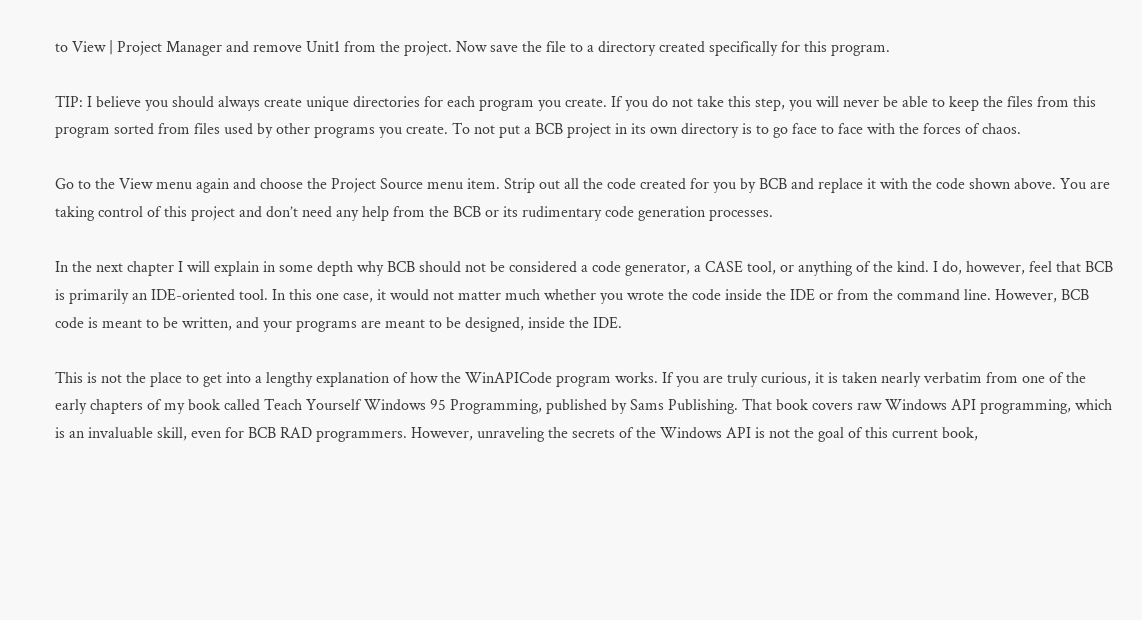to View | Project Manager and remove Unit1 from the project. Now save the file to a directory created specifically for this program.

TIP: I believe you should always create unique directories for each program you create. If you do not take this step, you will never be able to keep the files from this program sorted from files used by other programs you create. To not put a BCB project in its own directory is to go face to face with the forces of chaos.

Go to the View menu again and choose the Project Source menu item. Strip out all the code created for you by BCB and replace it with the code shown above. You are taking control of this project and don’t need any help from the BCB or its rudimentary code generation processes.

In the next chapter I will explain in some depth why BCB should not be considered a code generator, a CASE tool, or anything of the kind. I do, however, feel that BCB is primarily an IDE-oriented tool. In this one case, it would not matter much whether you wrote the code inside the IDE or from the command line. However, BCB code is meant to be written, and your programs are meant to be designed, inside the IDE.

This is not the place to get into a lengthy explanation of how the WinAPICode program works. If you are truly curious, it is taken nearly verbatim from one of the early chapters of my book called Teach Yourself Windows 95 Programming, published by Sams Publishing. That book covers raw Windows API programming, which is an invaluable skill, even for BCB RAD programmers. However, unraveling the secrets of the Windows API is not the goal of this current book,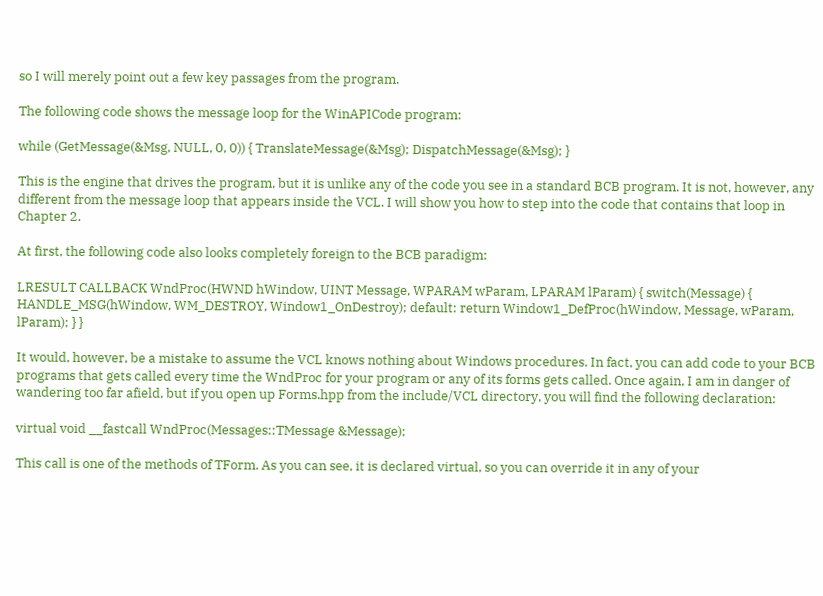so I will merely point out a few key passages from the program.

The following code shows the message loop for the WinAPICode program:

while (GetMessage(&Msg, NULL, 0, 0)) { TranslateMessage(&Msg); DispatchMessage(&Msg); }

This is the engine that drives the program, but it is unlike any of the code you see in a standard BCB program. It is not, however, any different from the message loop that appears inside the VCL. I will show you how to step into the code that contains that loop in Chapter 2.

At first, the following code also looks completely foreign to the BCB paradigm:

LRESULT CALLBACK WndProc(HWND hWindow, UINT Message, WPARAM wParam, LPARAM lParam) { switch(Message) { HANDLE_MSG(hWindow, WM_DESTROY, Window1_OnDestroy); default: return Window1_DefProc(hWindow, Message, wParam, lParam); } }

It would, however, be a mistake to assume the VCL knows nothing about Windows procedures. In fact, you can add code to your BCB programs that gets called every time the WndProc for your program or any of its forms gets called. Once again, I am in danger of wandering too far afield, but if you open up Forms.hpp from the include/VCL directory, you will find the following declaration:

virtual void __fastcall WndProc(Messages::TMessage &Message);

This call is one of the methods of TForm. As you can see, it is declared virtual, so you can override it in any of your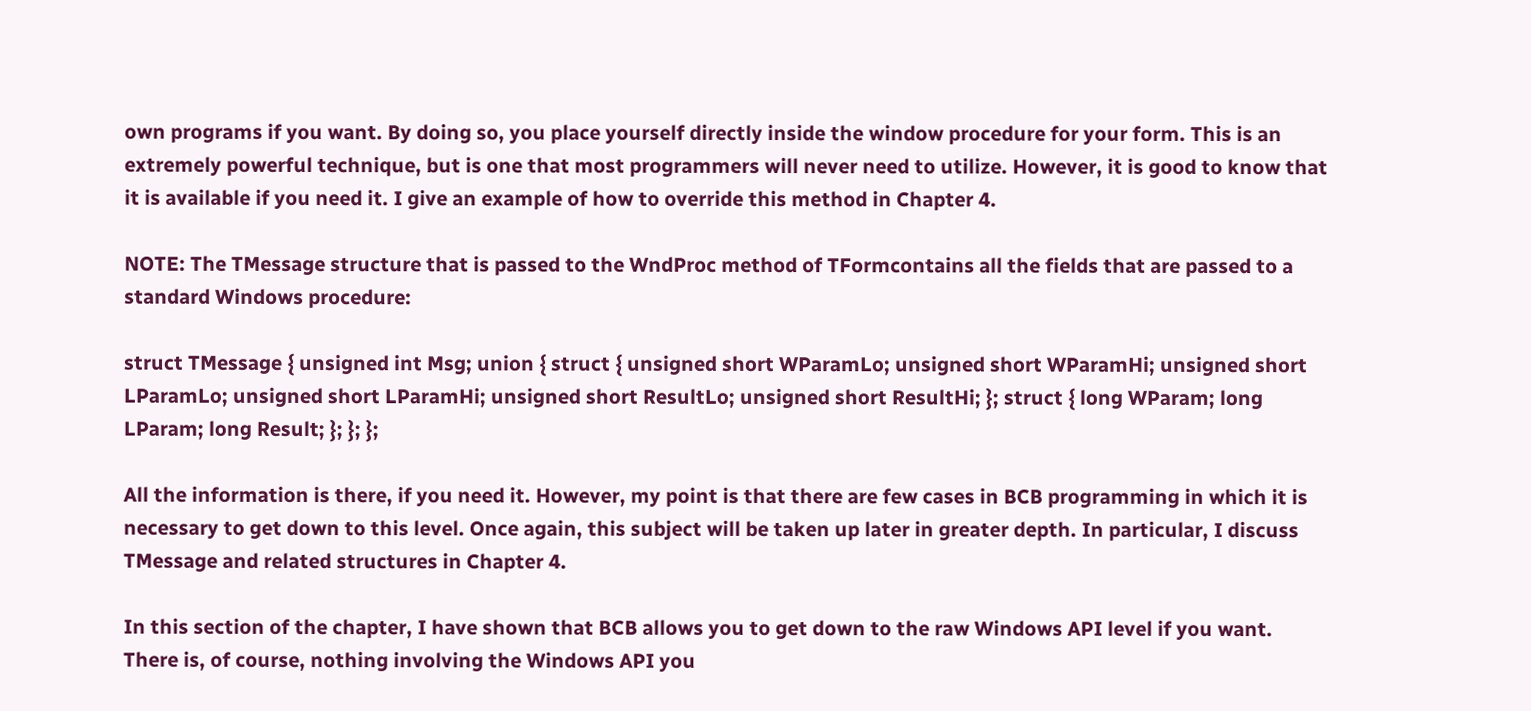own programs if you want. By doing so, you place yourself directly inside the window procedure for your form. This is an extremely powerful technique, but is one that most programmers will never need to utilize. However, it is good to know that it is available if you need it. I give an example of how to override this method in Chapter 4.

NOTE: The TMessage structure that is passed to the WndProc method of TFormcontains all the fields that are passed to a standard Windows procedure:

struct TMessage { unsigned int Msg; union { struct { unsigned short WParamLo; unsigned short WParamHi; unsigned short LParamLo; unsigned short LParamHi; unsigned short ResultLo; unsigned short ResultHi; }; struct { long WParam; long LParam; long Result; }; }; };

All the information is there, if you need it. However, my point is that there are few cases in BCB programming in which it is necessary to get down to this level. Once again, this subject will be taken up later in greater depth. In particular, I discuss TMessage and related structures in Chapter 4.

In this section of the chapter, I have shown that BCB allows you to get down to the raw Windows API level if you want. There is, of course, nothing involving the Windows API you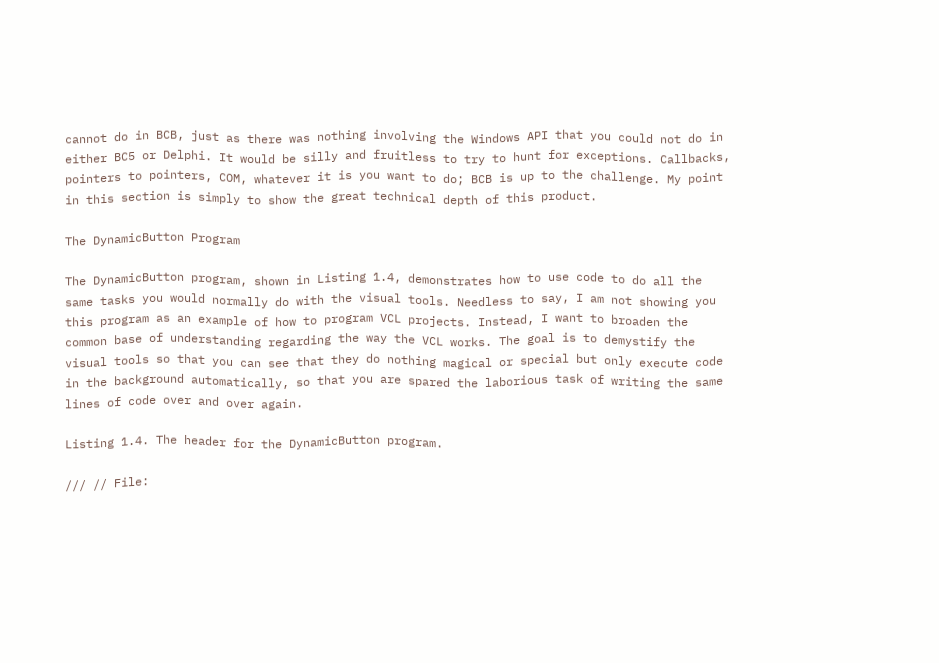cannot do in BCB, just as there was nothing involving the Windows API that you could not do in either BC5 or Delphi. It would be silly and fruitless to try to hunt for exceptions. Callbacks, pointers to pointers, COM, whatever it is you want to do; BCB is up to the challenge. My point in this section is simply to show the great technical depth of this product.

The DynamicButton Program

The DynamicButton program, shown in Listing 1.4, demonstrates how to use code to do all the same tasks you would normally do with the visual tools. Needless to say, I am not showing you this program as an example of how to program VCL projects. Instead, I want to broaden the common base of understanding regarding the way the VCL works. The goal is to demystify the visual tools so that you can see that they do nothing magical or special but only execute code in the background automatically, so that you are spared the laborious task of writing the same lines of code over and over again.

Listing 1.4. The header for the DynamicButton program.

/// // File: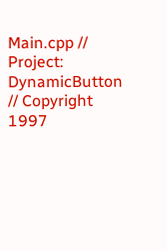Main.cpp // Project: DynamicButton // Copyright 1997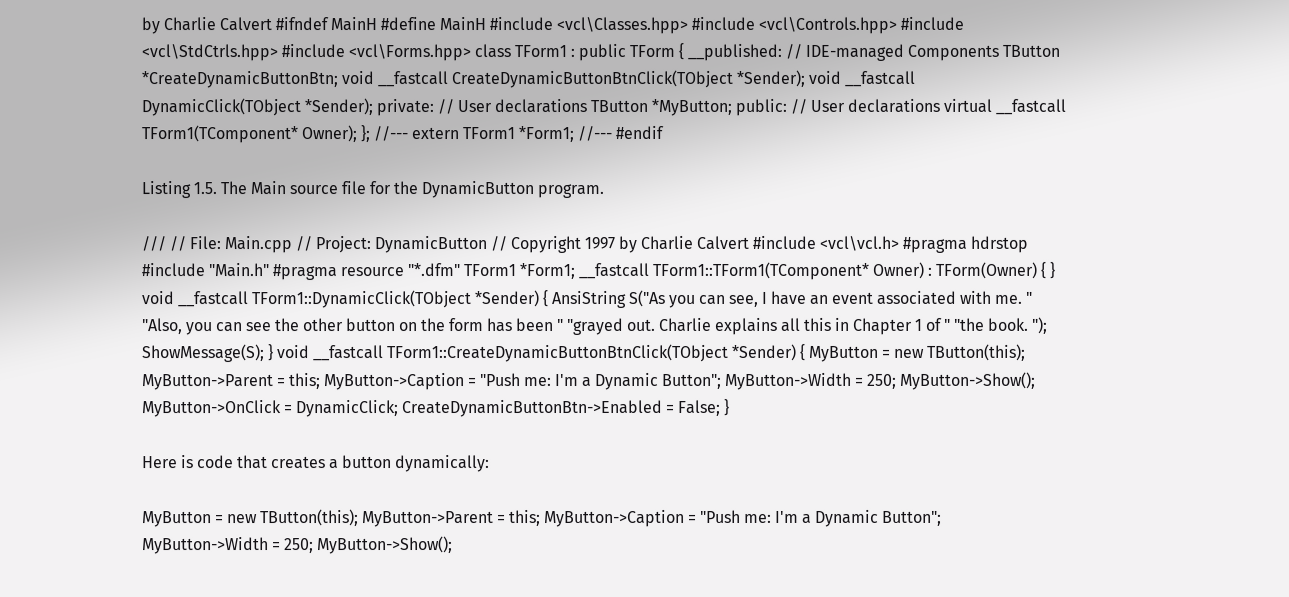by Charlie Calvert #ifndef MainH #define MainH #include <vcl\Classes.hpp> #include <vcl\Controls.hpp> #include <vcl\StdCtrls.hpp> #include <vcl\Forms.hpp> class TForm1 : public TForm { __published: // IDE-managed Components TButton *CreateDynamicButtonBtn; void __fastcall CreateDynamicButtonBtnClick(TObject *Sender); void __fastcall DynamicClick(TObject *Sender); private: // User declarations TButton *MyButton; public: // User declarations virtual __fastcall TForm1(TComponent* Owner); }; //--- extern TForm1 *Form1; //--- #endif

Listing 1.5. The Main source file for the DynamicButton program.

/// // File: Main.cpp // Project: DynamicButton // Copyright 1997 by Charlie Calvert #include <vcl\vcl.h> #pragma hdrstop #include "Main.h" #pragma resource "*.dfm" TForm1 *Form1; __fastcall TForm1::TForm1(TComponent* Owner) : TForm(Owner) { } void __fastcall TForm1::DynamicClick(TObject *Sender) { AnsiString S("As you can see, I have an event associated with me. " "Also, you can see the other button on the form has been " "grayed out. Charlie explains all this in Chapter 1 of " "the book. "); ShowMessage(S); } void __fastcall TForm1::CreateDynamicButtonBtnClick(TObject *Sender) { MyButton = new TButton(this); MyButton->Parent = this; MyButton->Caption = "Push me: I'm a Dynamic Button"; MyButton->Width = 250; MyButton->Show(); MyButton->OnClick = DynamicClick; CreateDynamicButtonBtn->Enabled = False; }

Here is code that creates a button dynamically:

MyButton = new TButton(this); MyButton->Parent = this; MyButton->Caption = "Push me: I'm a Dynamic Button"; MyButton->Width = 250; MyButton->Show();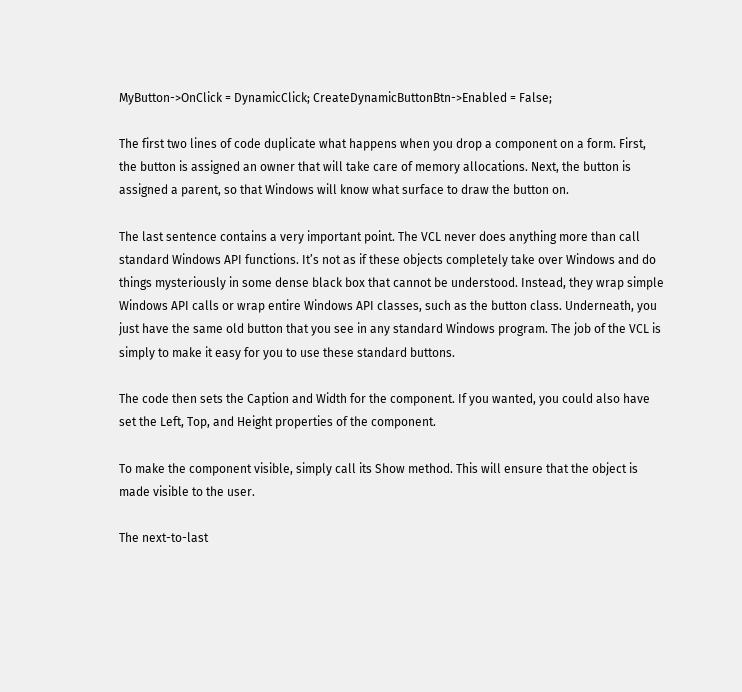MyButton->OnClick = DynamicClick; CreateDynamicButtonBtn->Enabled = False;

The first two lines of code duplicate what happens when you drop a component on a form. First, the button is assigned an owner that will take care of memory allocations. Next, the button is assigned a parent, so that Windows will know what surface to draw the button on.

The last sentence contains a very important point. The VCL never does anything more than call standard Windows API functions. It’s not as if these objects completely take over Windows and do things mysteriously in some dense black box that cannot be understood. Instead, they wrap simple Windows API calls or wrap entire Windows API classes, such as the button class. Underneath, you just have the same old button that you see in any standard Windows program. The job of the VCL is simply to make it easy for you to use these standard buttons.

The code then sets the Caption and Width for the component. If you wanted, you could also have set the Left, Top, and Height properties of the component.

To make the component visible, simply call its Show method. This will ensure that the object is made visible to the user.

The next-to-last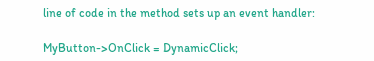line of code in the method sets up an event handler:

MyButton->OnClick = DynamicClick;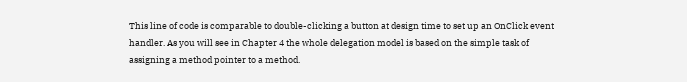This line of code is comparable to double-clicking a button at design time to set up an OnClick event handler. As you will see in Chapter 4 the whole delegation model is based on the simple task of assigning a method pointer to a method.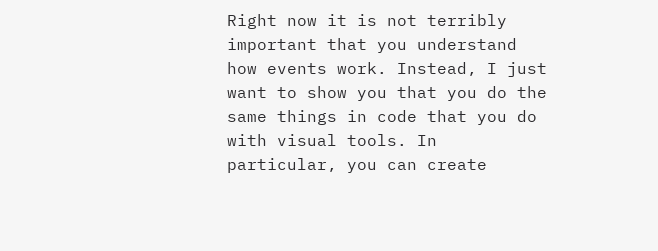Right now it is not terribly important that you understand how events work. Instead, I just want to show you that you do the same things in code that you do with visual tools. In particular, you can create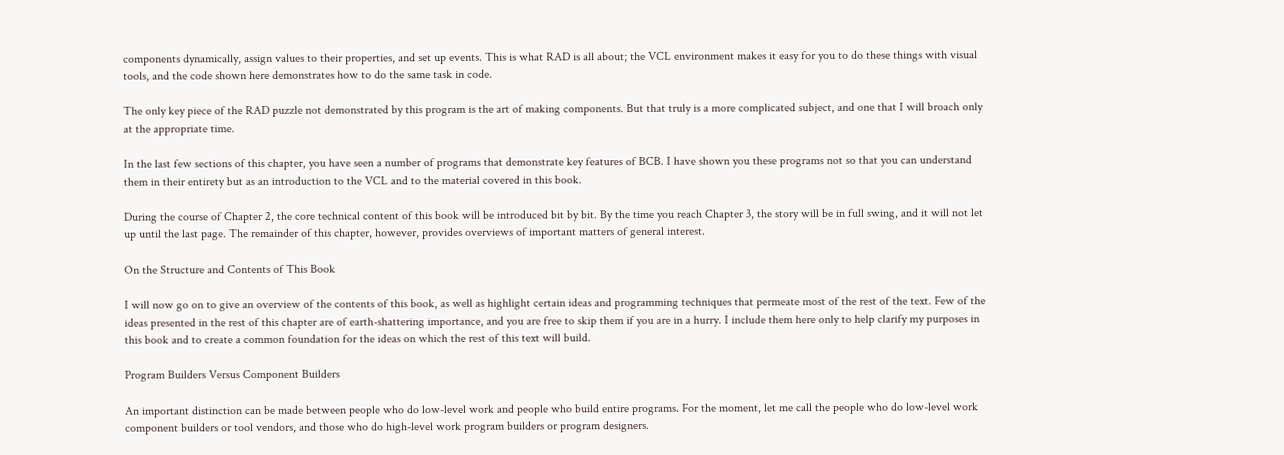components dynamically, assign values to their properties, and set up events. This is what RAD is all about; the VCL environment makes it easy for you to do these things with visual tools, and the code shown here demonstrates how to do the same task in code.

The only key piece of the RAD puzzle not demonstrated by this program is the art of making components. But that truly is a more complicated subject, and one that I will broach only at the appropriate time.

In the last few sections of this chapter, you have seen a number of programs that demonstrate key features of BCB. I have shown you these programs not so that you can understand them in their entirety but as an introduction to the VCL and to the material covered in this book.

During the course of Chapter 2, the core technical content of this book will be introduced bit by bit. By the time you reach Chapter 3, the story will be in full swing, and it will not let up until the last page. The remainder of this chapter, however, provides overviews of important matters of general interest.

On the Structure and Contents of This Book

I will now go on to give an overview of the contents of this book, as well as highlight certain ideas and programming techniques that permeate most of the rest of the text. Few of the ideas presented in the rest of this chapter are of earth-shattering importance, and you are free to skip them if you are in a hurry. I include them here only to help clarify my purposes in this book and to create a common foundation for the ideas on which the rest of this text will build.

Program Builders Versus Component Builders

An important distinction can be made between people who do low-level work and people who build entire programs. For the moment, let me call the people who do low-level work component builders or tool vendors, and those who do high-level work program builders or program designers.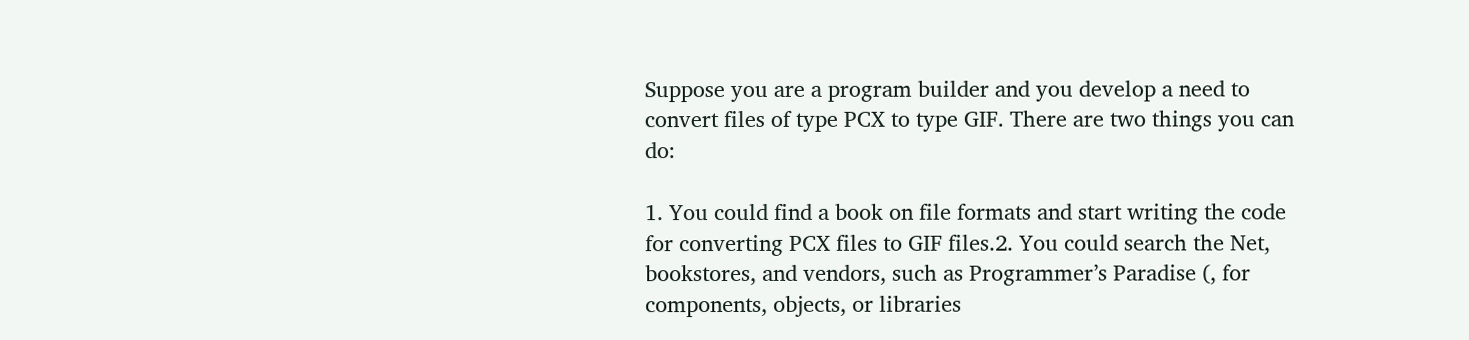Suppose you are a program builder and you develop a need to convert files of type PCX to type GIF. There are two things you can do:

1. You could find a book on file formats and start writing the code for converting PCX files to GIF files.2. You could search the Net, bookstores, and vendors, such as Programmer’s Paradise (, for components, objects, or libraries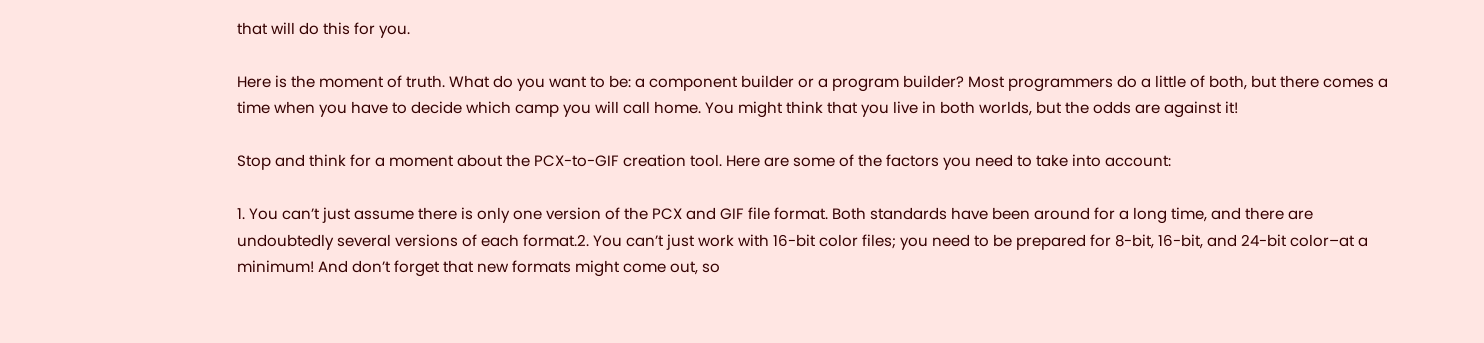that will do this for you.

Here is the moment of truth. What do you want to be: a component builder or a program builder? Most programmers do a little of both, but there comes a time when you have to decide which camp you will call home. You might think that you live in both worlds, but the odds are against it!

Stop and think for a moment about the PCX-to-GIF creation tool. Here are some of the factors you need to take into account:

1. You can’t just assume there is only one version of the PCX and GIF file format. Both standards have been around for a long time, and there are undoubtedly several versions of each format.2. You can’t just work with 16-bit color files; you need to be prepared for 8-bit, 16-bit, and 24-bit color–at a minimum! And don’t forget that new formats might come out, so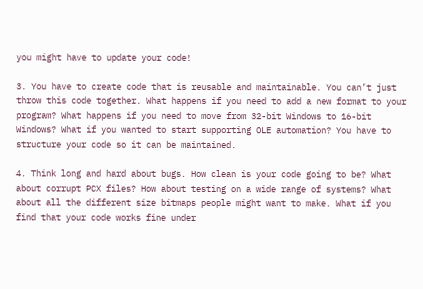you might have to update your code!

3. You have to create code that is reusable and maintainable. You can’t just throw this code together. What happens if you need to add a new format to your program? What happens if you need to move from 32-bit Windows to 16-bit Windows? What if you wanted to start supporting OLE automation? You have to structure your code so it can be maintained.

4. Think long and hard about bugs. How clean is your code going to be? What about corrupt PCX files? How about testing on a wide range of systems? What about all the different size bitmaps people might want to make. What if you find that your code works fine under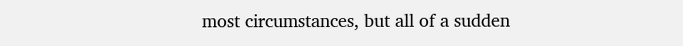most circumstances, but all of a sudden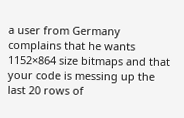a user from Germany complains that he wants 1152×864 size bitmaps and that your code is messing up the last 20 rows of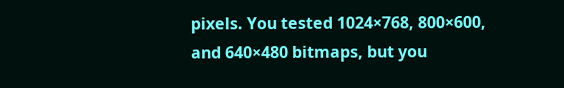pixels. You tested 1024×768, 800×600, and 640×480 bitmaps, but you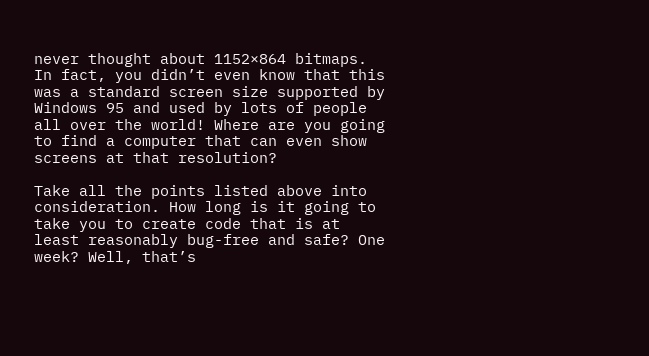never thought about 1152×864 bitmaps. In fact, you didn’t even know that this was a standard screen size supported by Windows 95 and used by lots of people all over the world! Where are you going to find a computer that can even show screens at that resolution?

Take all the points listed above into consideration. How long is it going to take you to create code that is at least reasonably bug-free and safe? One week? Well, that’s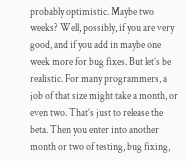probably optimistic. Maybe two weeks? Well, possibly, if you are very good, and if you add in maybe one week more for bug fixes. But let’s be realistic. For many programmers, a job of that size might take a month, or even two. That’s just to release the beta. Then you enter into another month or two of testing, bug fixing,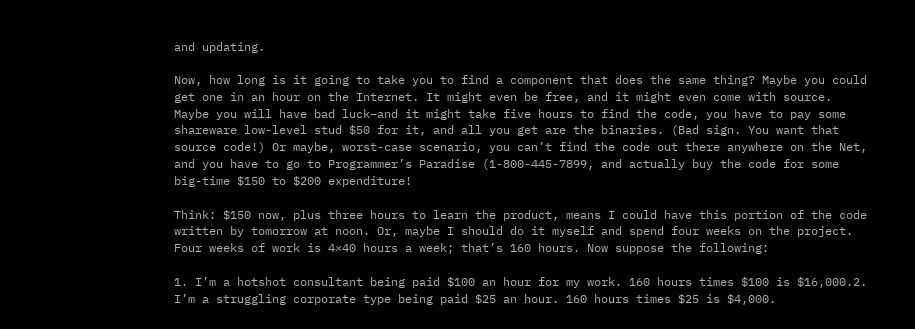and updating.

Now, how long is it going to take you to find a component that does the same thing? Maybe you could get one in an hour on the Internet. It might even be free, and it might even come with source. Maybe you will have bad luck–and it might take five hours to find the code, you have to pay some shareware low-level stud $50 for it, and all you get are the binaries. (Bad sign. You want that source code!) Or maybe, worst-case scenario, you can’t find the code out there anywhere on the Net, and you have to go to Programmer’s Paradise (1-800-445-7899, and actually buy the code for some big-time $150 to $200 expenditure!

Think: $150 now, plus three hours to learn the product, means I could have this portion of the code written by tomorrow at noon. Or, maybe I should do it myself and spend four weeks on the project. Four weeks of work is 4×40 hours a week; that’s 160 hours. Now suppose the following:

1. I’m a hotshot consultant being paid $100 an hour for my work. 160 hours times $100 is $16,000.2. I’m a struggling corporate type being paid $25 an hour. 160 hours times $25 is $4,000.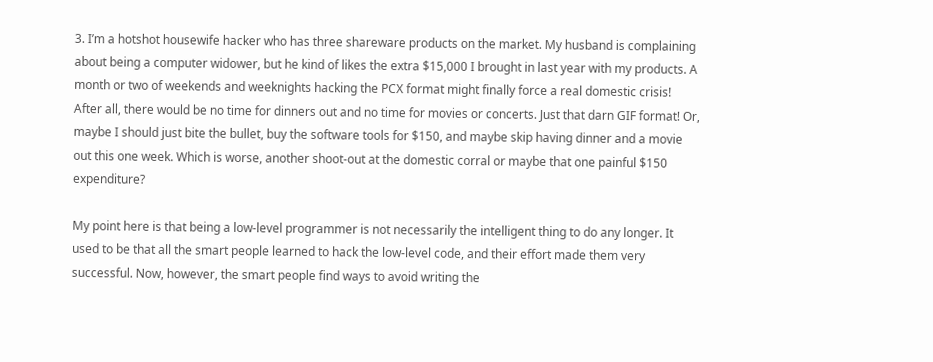3. I’m a hotshot housewife hacker who has three shareware products on the market. My husband is complaining about being a computer widower, but he kind of likes the extra $15,000 I brought in last year with my products. A month or two of weekends and weeknights hacking the PCX format might finally force a real domestic crisis! After all, there would be no time for dinners out and no time for movies or concerts. Just that darn GIF format! Or, maybe I should just bite the bullet, buy the software tools for $150, and maybe skip having dinner and a movie out this one week. Which is worse, another shoot-out at the domestic corral or maybe that one painful $150 expenditure?

My point here is that being a low-level programmer is not necessarily the intelligent thing to do any longer. It used to be that all the smart people learned to hack the low-level code, and their effort made them very successful. Now, however, the smart people find ways to avoid writing the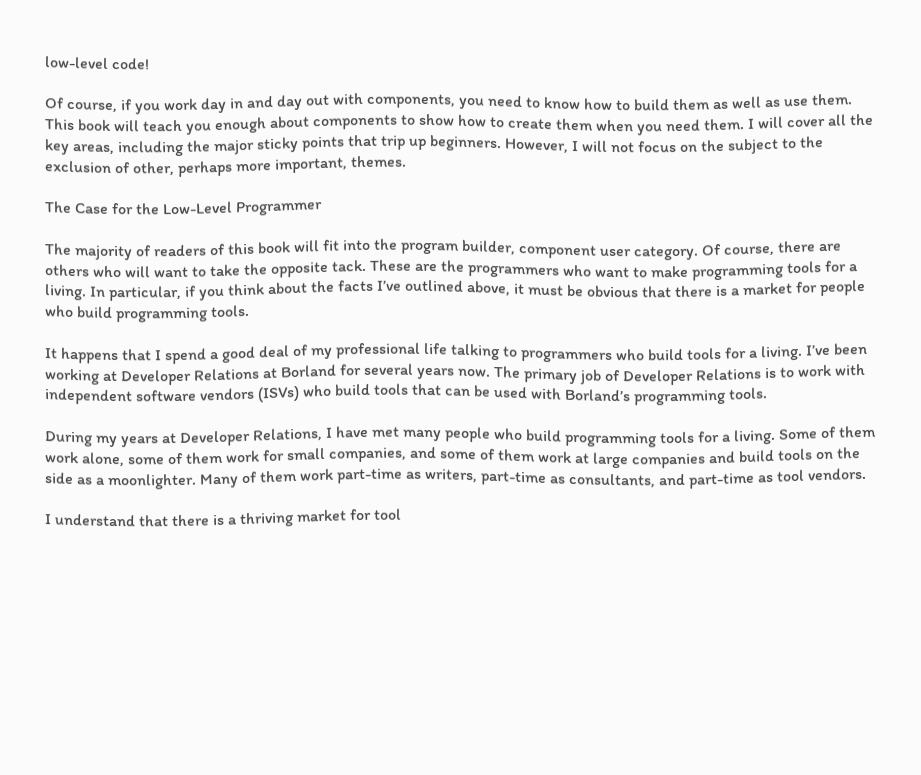low-level code!

Of course, if you work day in and day out with components, you need to know how to build them as well as use them. This book will teach you enough about components to show how to create them when you need them. I will cover all the key areas, including the major sticky points that trip up beginners. However, I will not focus on the subject to the exclusion of other, perhaps more important, themes.

The Case for the Low-Level Programmer

The majority of readers of this book will fit into the program builder, component user category. Of course, there are others who will want to take the opposite tack. These are the programmers who want to make programming tools for a living. In particular, if you think about the facts I’ve outlined above, it must be obvious that there is a market for people who build programming tools.

It happens that I spend a good deal of my professional life talking to programmers who build tools for a living. I’ve been working at Developer Relations at Borland for several years now. The primary job of Developer Relations is to work with independent software vendors (ISVs) who build tools that can be used with Borland’s programming tools.

During my years at Developer Relations, I have met many people who build programming tools for a living. Some of them work alone, some of them work for small companies, and some of them work at large companies and build tools on the side as a moonlighter. Many of them work part-time as writers, part-time as consultants, and part-time as tool vendors.

I understand that there is a thriving market for tool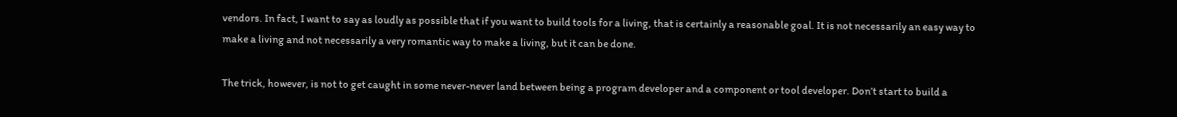vendors. In fact, I want to say as loudly as possible that if you want to build tools for a living, that is certainly a reasonable goal. It is not necessarily an easy way to make a living and not necessarily a very romantic way to make a living, but it can be done.

The trick, however, is not to get caught in some never-never land between being a program developer and a component or tool developer. Don’t start to build a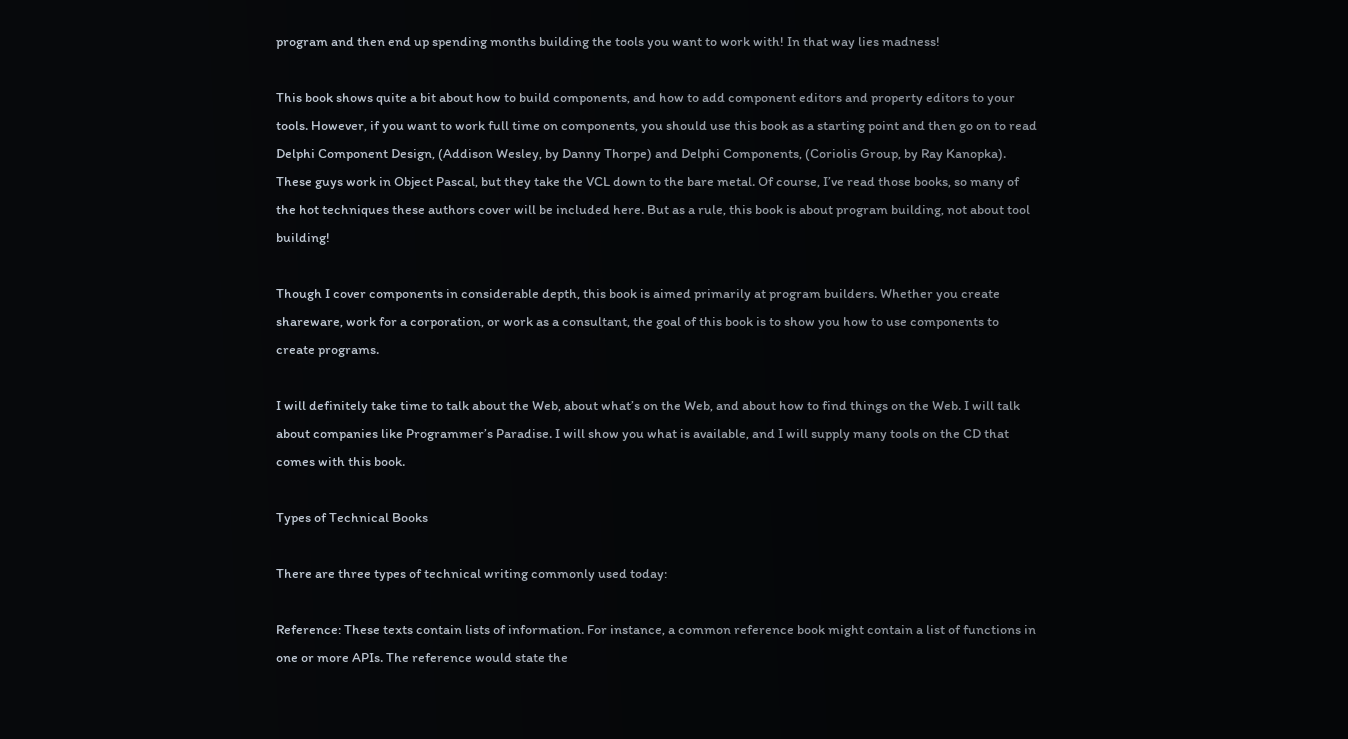program and then end up spending months building the tools you want to work with! In that way lies madness!

This book shows quite a bit about how to build components, and how to add component editors and property editors to your tools. However, if you want to work full time on components, you should use this book as a starting point and then go on to read Delphi Component Design, (Addison Wesley, by Danny Thorpe) and Delphi Components, (Coriolis Group, by Ray Kanopka). These guys work in Object Pascal, but they take the VCL down to the bare metal. Of course, I’ve read those books, so many of the hot techniques these authors cover will be included here. But as a rule, this book is about program building, not about tool building!

Though I cover components in considerable depth, this book is aimed primarily at program builders. Whether you create shareware, work for a corporation, or work as a consultant, the goal of this book is to show you how to use components to create programs.

I will definitely take time to talk about the Web, about what’s on the Web, and about how to find things on the Web. I will talk about companies like Programmer’s Paradise. I will show you what is available, and I will supply many tools on the CD that comes with this book.

Types of Technical Books

There are three types of technical writing commonly used today:

Reference: These texts contain lists of information. For instance, a common reference book might contain a list of functions in one or more APIs. The reference would state the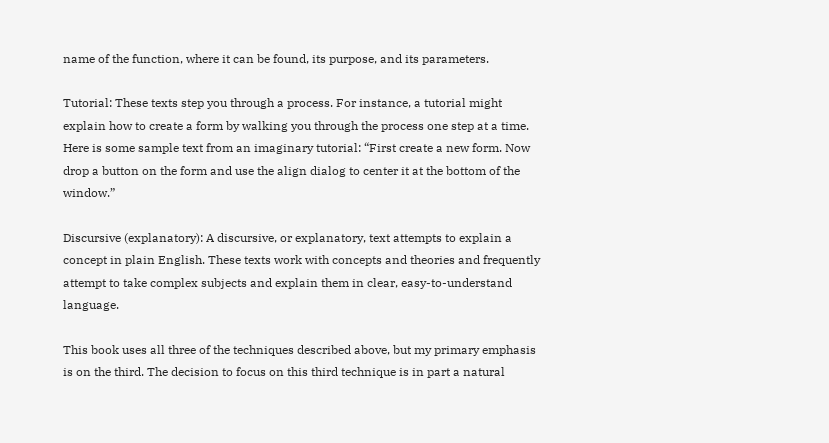name of the function, where it can be found, its purpose, and its parameters.

Tutorial: These texts step you through a process. For instance, a tutorial might explain how to create a form by walking you through the process one step at a time. Here is some sample text from an imaginary tutorial: “First create a new form. Now drop a button on the form and use the align dialog to center it at the bottom of the window.”

Discursive (explanatory): A discursive, or explanatory, text attempts to explain a concept in plain English. These texts work with concepts and theories and frequently attempt to take complex subjects and explain them in clear, easy-to-understand language.

This book uses all three of the techniques described above, but my primary emphasis is on the third. The decision to focus on this third technique is in part a natural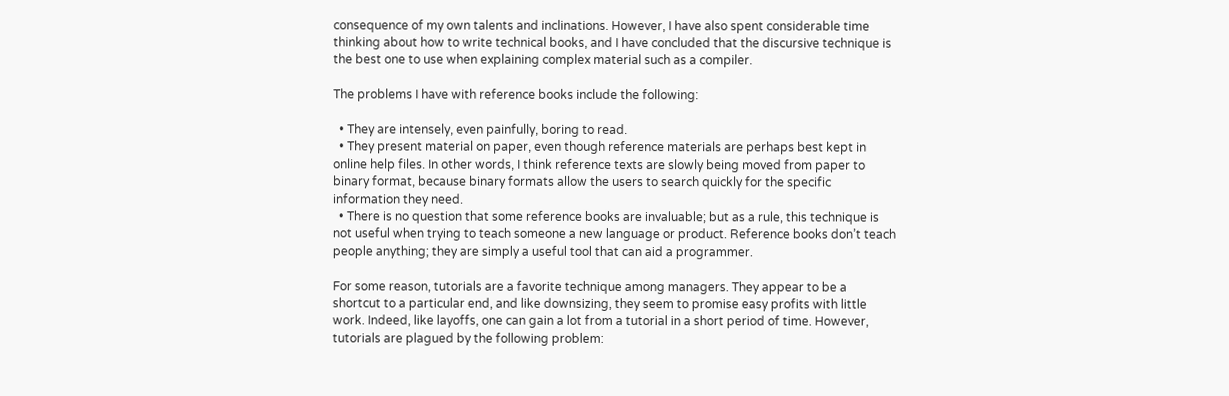consequence of my own talents and inclinations. However, I have also spent considerable time thinking about how to write technical books, and I have concluded that the discursive technique is the best one to use when explaining complex material such as a compiler.

The problems I have with reference books include the following:

  • They are intensely, even painfully, boring to read.
  • They present material on paper, even though reference materials are perhaps best kept in online help files. In other words, I think reference texts are slowly being moved from paper to binary format, because binary formats allow the users to search quickly for the specific information they need.
  • There is no question that some reference books are invaluable; but as a rule, this technique is not useful when trying to teach someone a new language or product. Reference books don’t teach people anything; they are simply a useful tool that can aid a programmer.

For some reason, tutorials are a favorite technique among managers. They appear to be a shortcut to a particular end, and like downsizing, they seem to promise easy profits with little work. Indeed, like layoffs, one can gain a lot from a tutorial in a short period of time. However, tutorials are plagued by the following problem: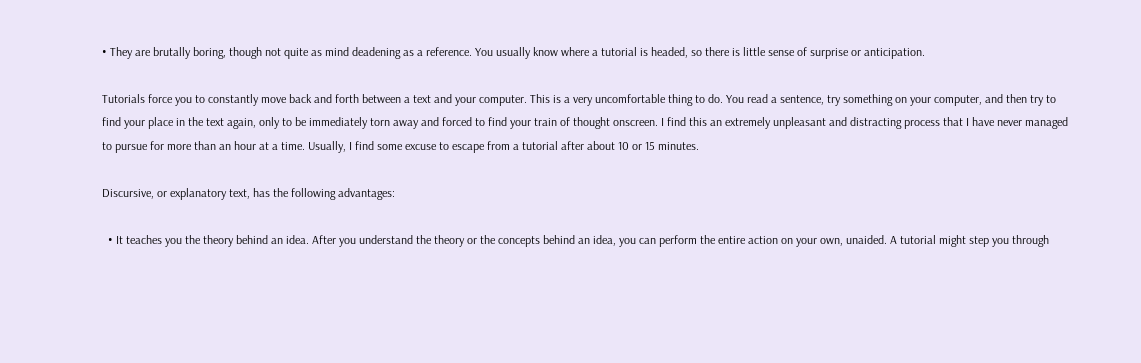• They are brutally boring, though not quite as mind deadening as a reference. You usually know where a tutorial is headed, so there is little sense of surprise or anticipation.

Tutorials force you to constantly move back and forth between a text and your computer. This is a very uncomfortable thing to do. You read a sentence, try something on your computer, and then try to find your place in the text again, only to be immediately torn away and forced to find your train of thought onscreen. I find this an extremely unpleasant and distracting process that I have never managed to pursue for more than an hour at a time. Usually, I find some excuse to escape from a tutorial after about 10 or 15 minutes.

Discursive, or explanatory text, has the following advantages:

  • It teaches you the theory behind an idea. After you understand the theory or the concepts behind an idea, you can perform the entire action on your own, unaided. A tutorial might step you through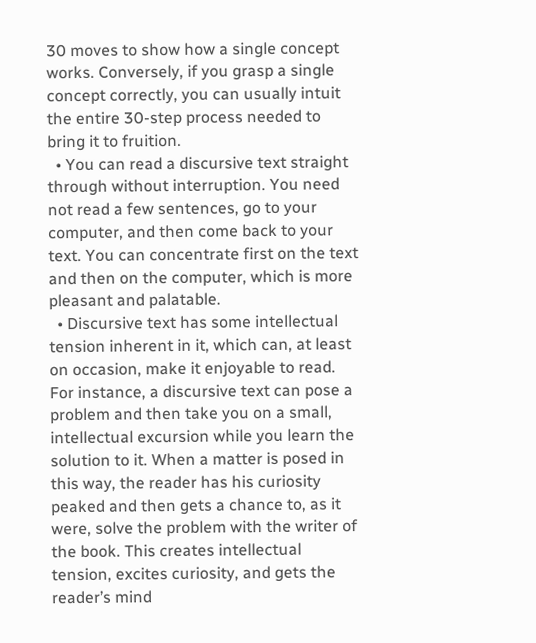30 moves to show how a single concept works. Conversely, if you grasp a single concept correctly, you can usually intuit the entire 30-step process needed to bring it to fruition.
  • You can read a discursive text straight through without interruption. You need not read a few sentences, go to your computer, and then come back to your text. You can concentrate first on the text and then on the computer, which is more pleasant and palatable.
  • Discursive text has some intellectual tension inherent in it, which can, at least on occasion, make it enjoyable to read. For instance, a discursive text can pose a problem and then take you on a small, intellectual excursion while you learn the solution to it. When a matter is posed in this way, the reader has his curiosity peaked and then gets a chance to, as it were, solve the problem with the writer of the book. This creates intellectual tension, excites curiosity, and gets the reader’s mind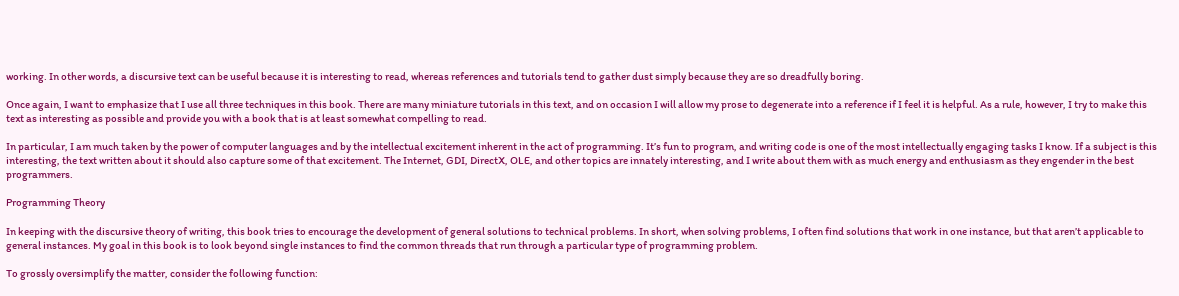working. In other words, a discursive text can be useful because it is interesting to read, whereas references and tutorials tend to gather dust simply because they are so dreadfully boring.

Once again, I want to emphasize that I use all three techniques in this book. There are many miniature tutorials in this text, and on occasion I will allow my prose to degenerate into a reference if I feel it is helpful. As a rule, however, I try to make this text as interesting as possible and provide you with a book that is at least somewhat compelling to read.

In particular, I am much taken by the power of computer languages and by the intellectual excitement inherent in the act of programming. It’s fun to program, and writing code is one of the most intellectually engaging tasks I know. If a subject is this interesting, the text written about it should also capture some of that excitement. The Internet, GDI, DirectX, OLE, and other topics are innately interesting, and I write about them with as much energy and enthusiasm as they engender in the best programmers.

Programming Theory

In keeping with the discursive theory of writing, this book tries to encourage the development of general solutions to technical problems. In short, when solving problems, I often find solutions that work in one instance, but that aren’t applicable to general instances. My goal in this book is to look beyond single instances to find the common threads that run through a particular type of programming problem.

To grossly oversimplify the matter, consider the following function: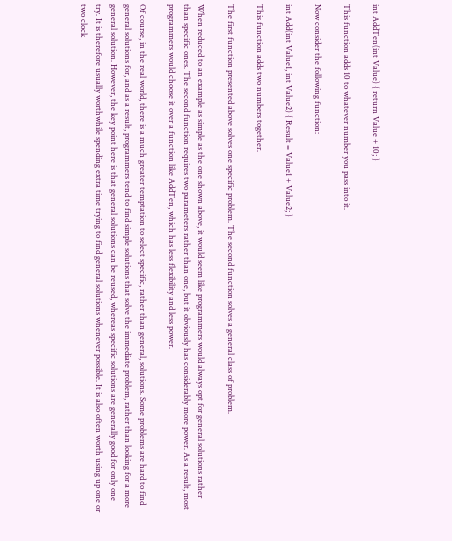int AddTen(int Value) { return Value + 10; }

This function adds 10 to whatever number you pass into it.

Now consider the following function:

int Add(int Value1, int Value2) { Result = Value1 + Value2; }

This function adds two numbers together.

The first function presented above solves one specific problem. The second function solves a general class of problem.

When reduced to an example as simple as the one shown above, it would seem like programmers would always opt for general solutions rather than specific ones. The second function requires two parameters rather than one, but it obviously has considerably more power. As a result, most programmers would choose it over a function like AddTen, which has less flexibility and less power.

Of course, in the real world, there is a much greater temptation to select specific, rather than general, solutions. Some problems are hard to find general solutions for, and as a result, programmers tend to find simple solutions that solve the immediate problem, rather than looking for a more general solution. However, the key point here is that general solutions can be reused, whereas specific solutions are generally good for only one try. It is therefore usually worthwhile spending extra time trying to find general solutions whenever possible. It is also often worth using up one or two clock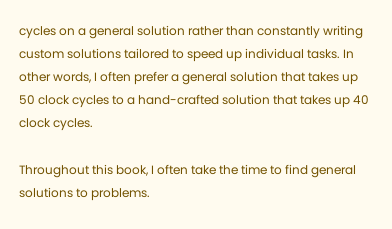cycles on a general solution rather than constantly writing custom solutions tailored to speed up individual tasks. In other words, I often prefer a general solution that takes up 50 clock cycles to a hand-crafted solution that takes up 40 clock cycles.

Throughout this book, I often take the time to find general solutions to problems.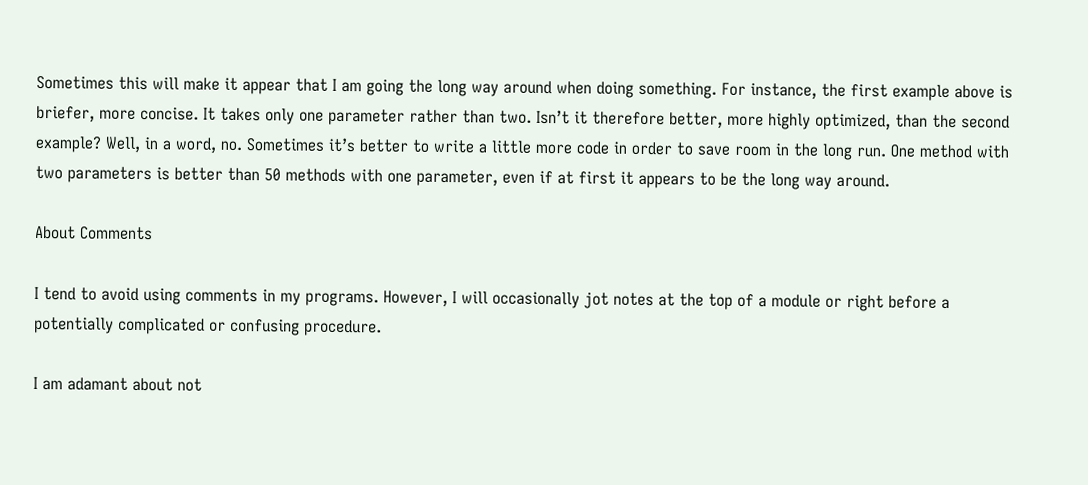Sometimes this will make it appear that I am going the long way around when doing something. For instance, the first example above is briefer, more concise. It takes only one parameter rather than two. Isn’t it therefore better, more highly optimized, than the second example? Well, in a word, no. Sometimes it’s better to write a little more code in order to save room in the long run. One method with two parameters is better than 50 methods with one parameter, even if at first it appears to be the long way around.

About Comments

I tend to avoid using comments in my programs. However, I will occasionally jot notes at the top of a module or right before a potentially complicated or confusing procedure.

I am adamant about not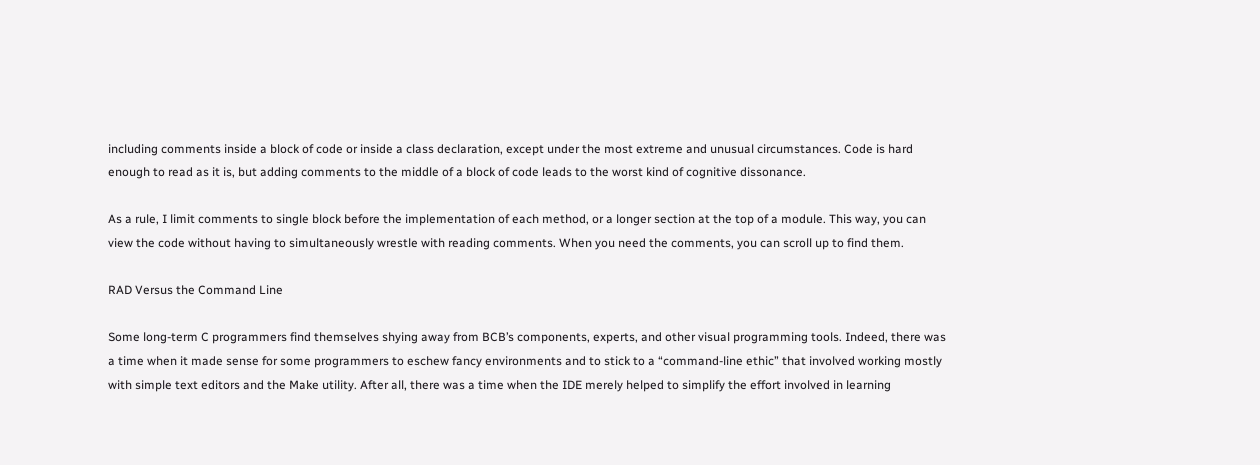including comments inside a block of code or inside a class declaration, except under the most extreme and unusual circumstances. Code is hard enough to read as it is, but adding comments to the middle of a block of code leads to the worst kind of cognitive dissonance.

As a rule, I limit comments to single block before the implementation of each method, or a longer section at the top of a module. This way, you can view the code without having to simultaneously wrestle with reading comments. When you need the comments, you can scroll up to find them.

RAD Versus the Command Line

Some long-term C programmers find themselves shying away from BCB’s components, experts, and other visual programming tools. Indeed, there was a time when it made sense for some programmers to eschew fancy environments and to stick to a “command-line ethic” that involved working mostly with simple text editors and the Make utility. After all, there was a time when the IDE merely helped to simplify the effort involved in learning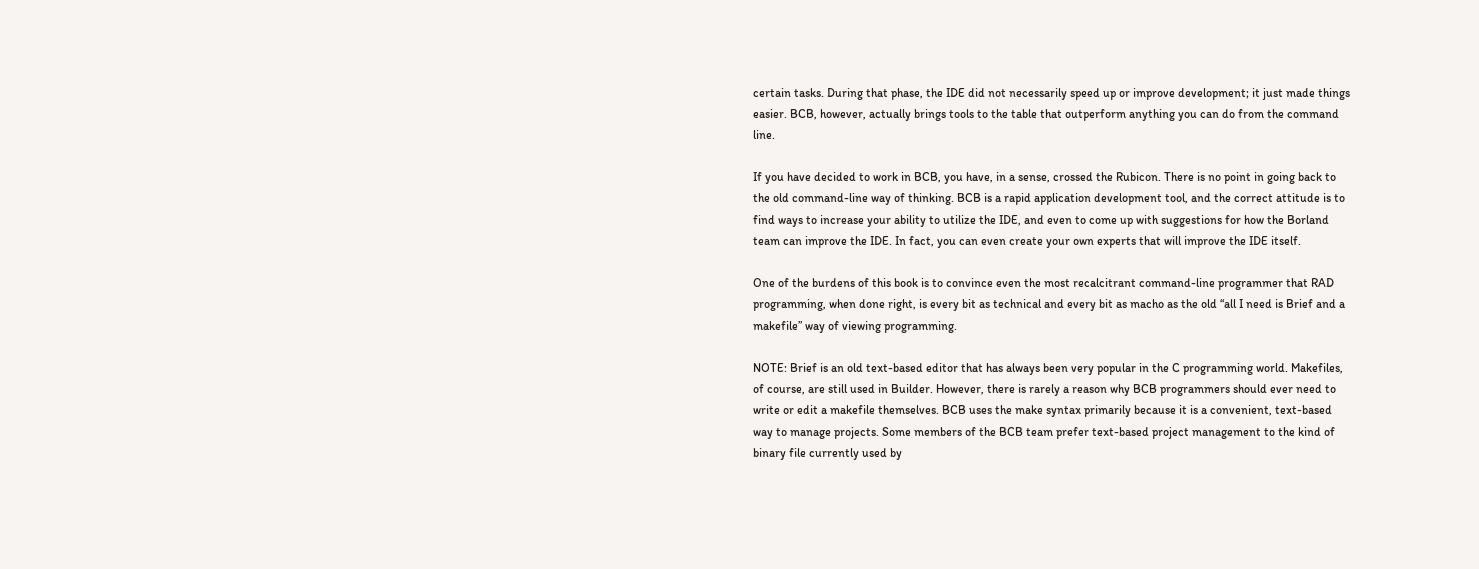certain tasks. During that phase, the IDE did not necessarily speed up or improve development; it just made things easier. BCB, however, actually brings tools to the table that outperform anything you can do from the command line.

If you have decided to work in BCB, you have, in a sense, crossed the Rubicon. There is no point in going back to the old command-line way of thinking. BCB is a rapid application development tool, and the correct attitude is to find ways to increase your ability to utilize the IDE, and even to come up with suggestions for how the Borland team can improve the IDE. In fact, you can even create your own experts that will improve the IDE itself.

One of the burdens of this book is to convince even the most recalcitrant command-line programmer that RAD programming, when done right, is every bit as technical and every bit as macho as the old “all I need is Brief and a makefile” way of viewing programming.

NOTE: Brief is an old text-based editor that has always been very popular in the C programming world. Makefiles, of course, are still used in Builder. However, there is rarely a reason why BCB programmers should ever need to write or edit a makefile themselves. BCB uses the make syntax primarily because it is a convenient, text-based way to manage projects. Some members of the BCB team prefer text-based project management to the kind of binary file currently used by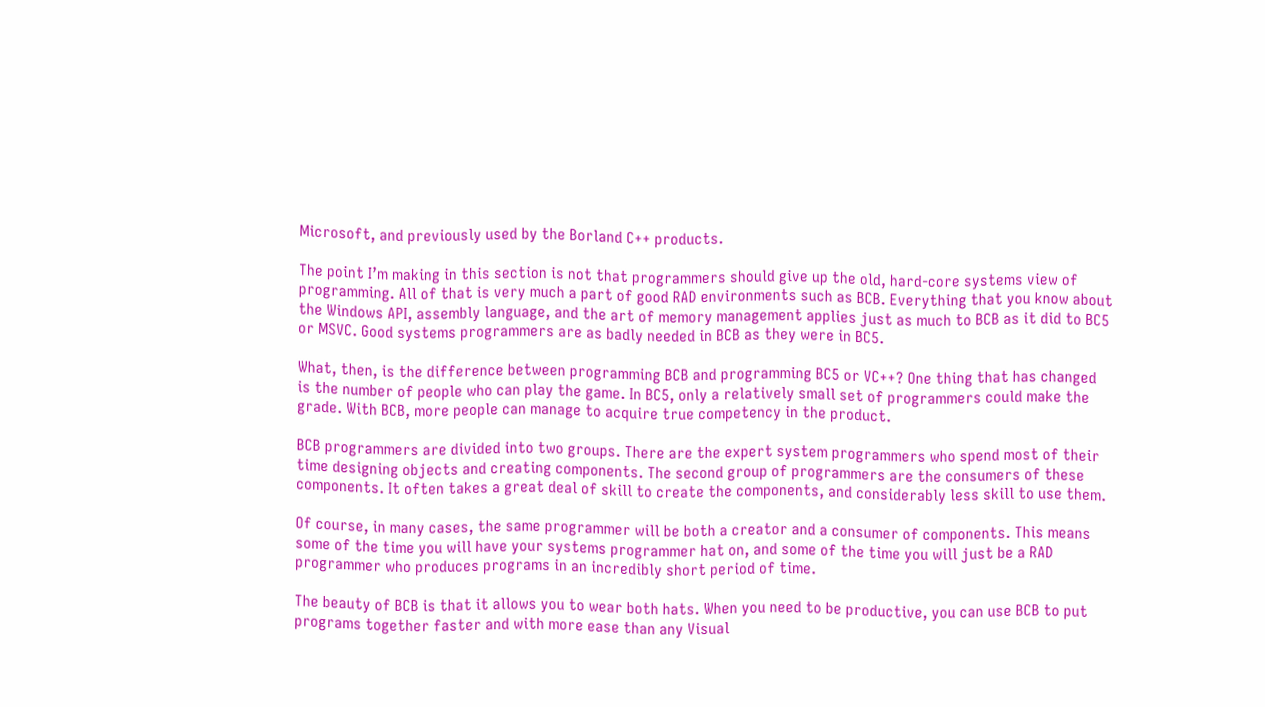Microsoft, and previously used by the Borland C++ products.

The point I’m making in this section is not that programmers should give up the old, hard-core systems view of programming. All of that is very much a part of good RAD environments such as BCB. Everything that you know about the Windows API, assembly language, and the art of memory management applies just as much to BCB as it did to BC5 or MSVC. Good systems programmers are as badly needed in BCB as they were in BC5.

What, then, is the difference between programming BCB and programming BC5 or VC++? One thing that has changed is the number of people who can play the game. In BC5, only a relatively small set of programmers could make the grade. With BCB, more people can manage to acquire true competency in the product.

BCB programmers are divided into two groups. There are the expert system programmers who spend most of their time designing objects and creating components. The second group of programmers are the consumers of these components. It often takes a great deal of skill to create the components, and considerably less skill to use them.

Of course, in many cases, the same programmer will be both a creator and a consumer of components. This means some of the time you will have your systems programmer hat on, and some of the time you will just be a RAD programmer who produces programs in an incredibly short period of time.

The beauty of BCB is that it allows you to wear both hats. When you need to be productive, you can use BCB to put programs together faster and with more ease than any Visual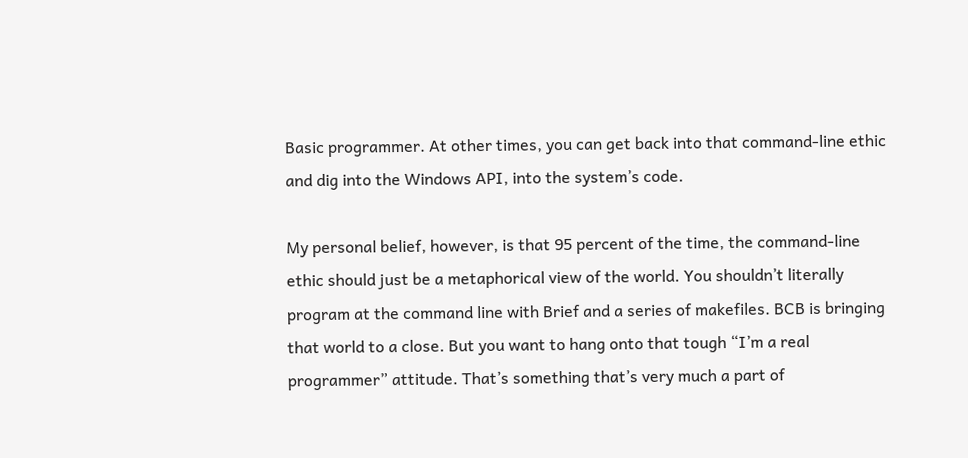Basic programmer. At other times, you can get back into that command-line ethic and dig into the Windows API, into the system’s code.

My personal belief, however, is that 95 percent of the time, the command-line ethic should just be a metaphorical view of the world. You shouldn’t literally program at the command line with Brief and a series of makefiles. BCB is bringing that world to a close. But you want to hang onto that tough “I’m a real programmer” attitude. That’s something that’s very much a part of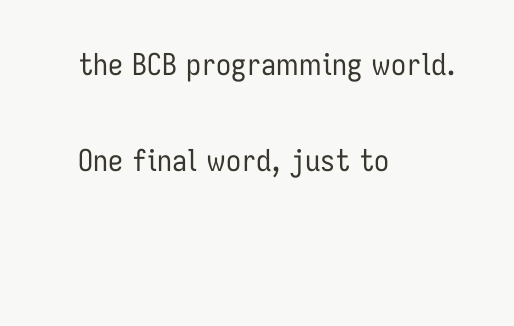the BCB programming world.

One final word, just to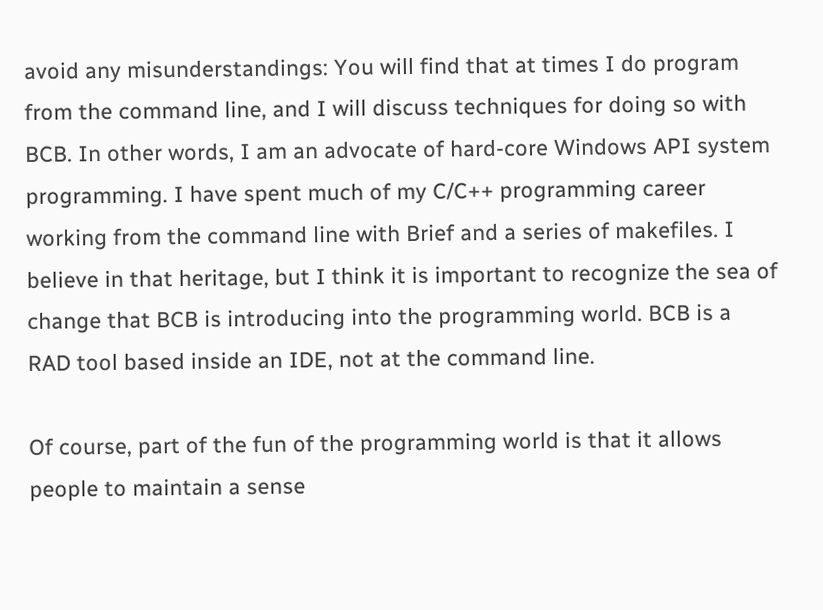avoid any misunderstandings: You will find that at times I do program from the command line, and I will discuss techniques for doing so with BCB. In other words, I am an advocate of hard-core Windows API system programming. I have spent much of my C/C++ programming career working from the command line with Brief and a series of makefiles. I believe in that heritage, but I think it is important to recognize the sea of change that BCB is introducing into the programming world. BCB is a RAD tool based inside an IDE, not at the command line.

Of course, part of the fun of the programming world is that it allows people to maintain a sense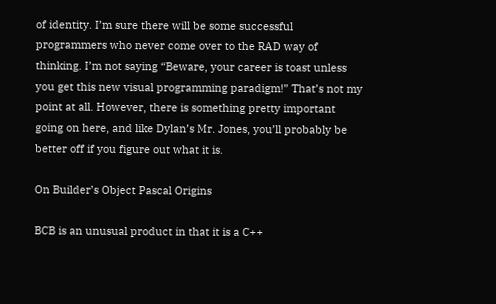of identity. I’m sure there will be some successful programmers who never come over to the RAD way of thinking. I’m not saying “Beware, your career is toast unless you get this new visual programming paradigm!” That’s not my point at all. However, there is something pretty important going on here, and like Dylan’s Mr. Jones, you’ll probably be better off if you figure out what it is.

On Builder’s Object Pascal Origins

BCB is an unusual product in that it is a C++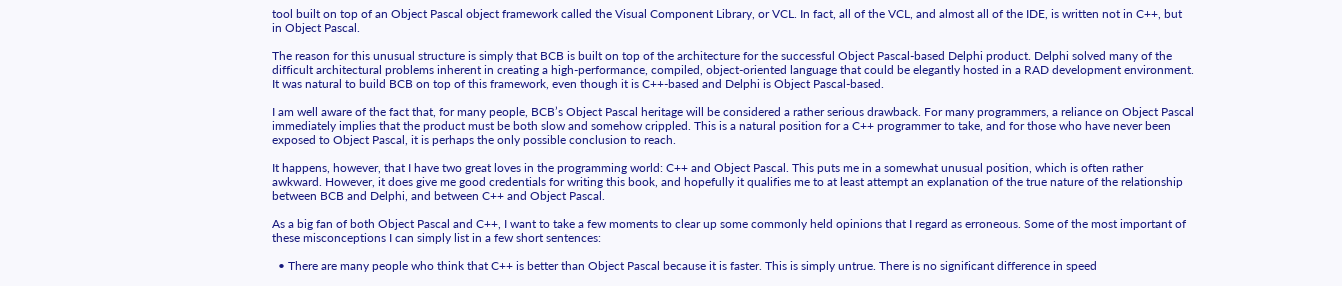tool built on top of an Object Pascal object framework called the Visual Component Library, or VCL. In fact, all of the VCL, and almost all of the IDE, is written not in C++, but in Object Pascal.

The reason for this unusual structure is simply that BCB is built on top of the architecture for the successful Object Pascal-based Delphi product. Delphi solved many of the difficult architectural problems inherent in creating a high-performance, compiled, object-oriented language that could be elegantly hosted in a RAD development environment. It was natural to build BCB on top of this framework, even though it is C++-based and Delphi is Object Pascal-based.

I am well aware of the fact that, for many people, BCB’s Object Pascal heritage will be considered a rather serious drawback. For many programmers, a reliance on Object Pascal immediately implies that the product must be both slow and somehow crippled. This is a natural position for a C++ programmer to take, and for those who have never been exposed to Object Pascal, it is perhaps the only possible conclusion to reach.

It happens, however, that I have two great loves in the programming world: C++ and Object Pascal. This puts me in a somewhat unusual position, which is often rather awkward. However, it does give me good credentials for writing this book, and hopefully it qualifies me to at least attempt an explanation of the true nature of the relationship between BCB and Delphi, and between C++ and Object Pascal.

As a big fan of both Object Pascal and C++, I want to take a few moments to clear up some commonly held opinions that I regard as erroneous. Some of the most important of these misconceptions I can simply list in a few short sentences:

  • There are many people who think that C++ is better than Object Pascal because it is faster. This is simply untrue. There is no significant difference in speed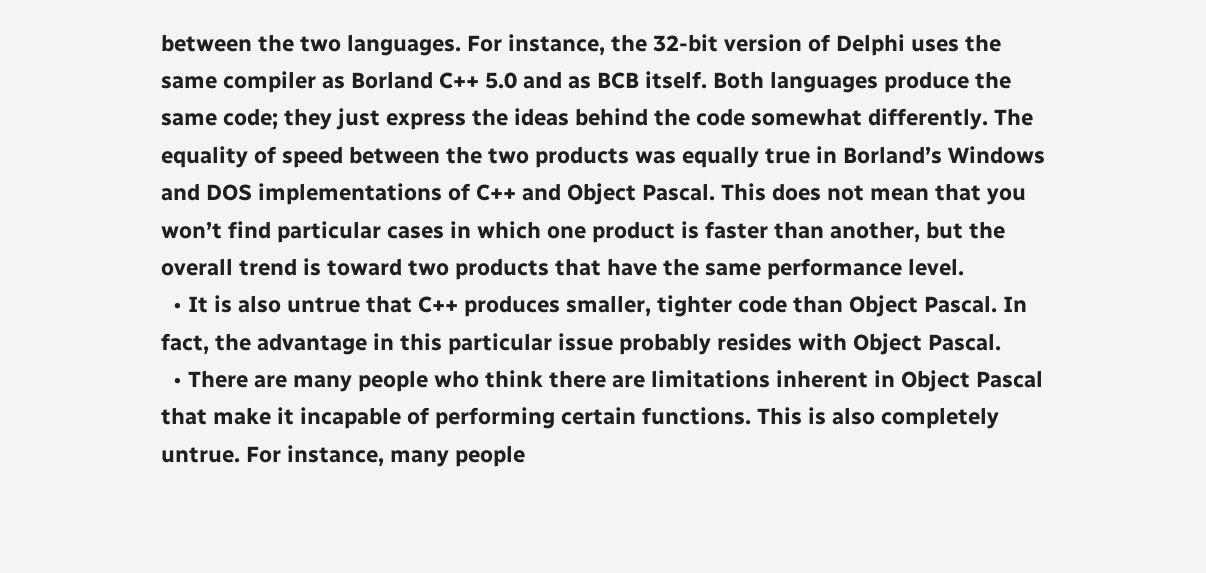between the two languages. For instance, the 32-bit version of Delphi uses the same compiler as Borland C++ 5.0 and as BCB itself. Both languages produce the same code; they just express the ideas behind the code somewhat differently. The equality of speed between the two products was equally true in Borland’s Windows and DOS implementations of C++ and Object Pascal. This does not mean that you won’t find particular cases in which one product is faster than another, but the overall trend is toward two products that have the same performance level.
  • It is also untrue that C++ produces smaller, tighter code than Object Pascal. In fact, the advantage in this particular issue probably resides with Object Pascal.
  • There are many people who think there are limitations inherent in Object Pascal that make it incapable of performing certain functions. This is also completely untrue. For instance, many people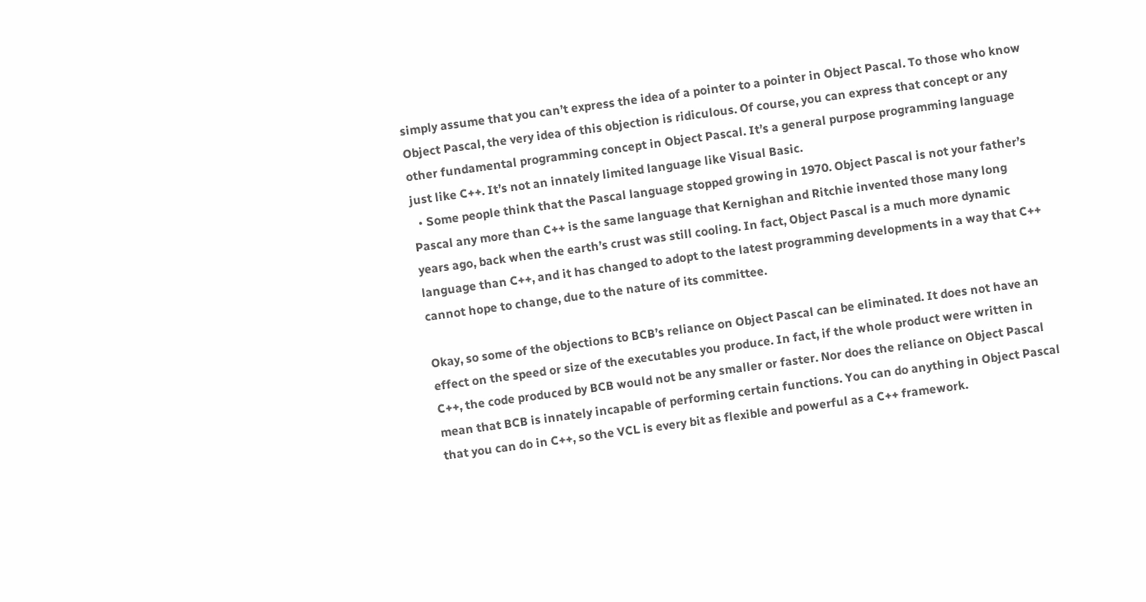simply assume that you can’t express the idea of a pointer to a pointer in Object Pascal. To those who know Object Pascal, the very idea of this objection is ridiculous. Of course, you can express that concept or any other fundamental programming concept in Object Pascal. It’s a general purpose programming language just like C++. It’s not an innately limited language like Visual Basic.
  • Some people think that the Pascal language stopped growing in 1970. Object Pascal is not your father’s Pascal any more than C++ is the same language that Kernighan and Ritchie invented those many long years ago, back when the earth’s crust was still cooling. In fact, Object Pascal is a much more dynamic language than C++, and it has changed to adopt to the latest programming developments in a way that C++ cannot hope to change, due to the nature of its committee.

Okay, so some of the objections to BCB’s reliance on Object Pascal can be eliminated. It does not have an effect on the speed or size of the executables you produce. In fact, if the whole product were written in C++, the code produced by BCB would not be any smaller or faster. Nor does the reliance on Object Pascal mean that BCB is innately incapable of performing certain functions. You can do anything in Object Pascal that you can do in C++, so the VCL is every bit as flexible and powerful as a C++ framework.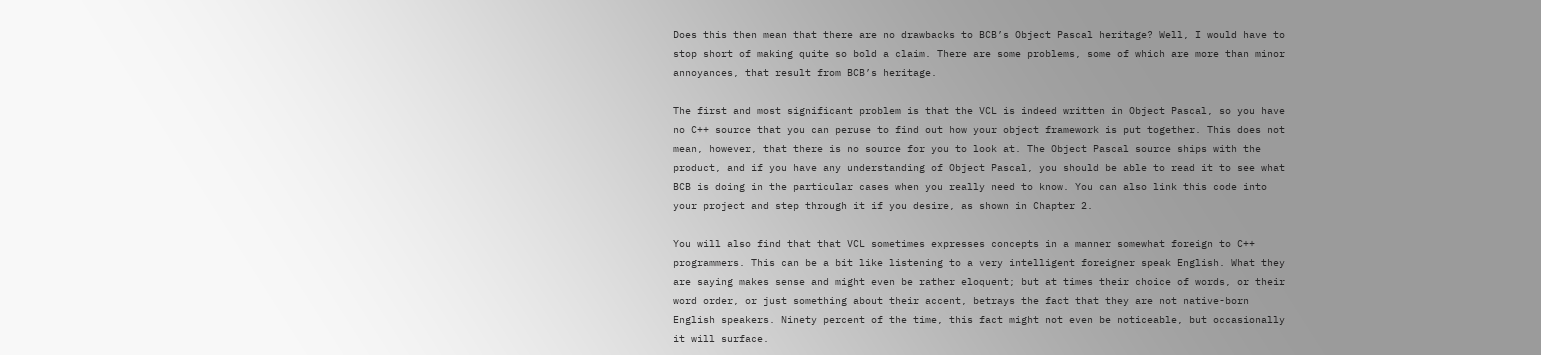Does this then mean that there are no drawbacks to BCB’s Object Pascal heritage? Well, I would have to stop short of making quite so bold a claim. There are some problems, some of which are more than minor annoyances, that result from BCB’s heritage.

The first and most significant problem is that the VCL is indeed written in Object Pascal, so you have no C++ source that you can peruse to find out how your object framework is put together. This does not mean, however, that there is no source for you to look at. The Object Pascal source ships with the product, and if you have any understanding of Object Pascal, you should be able to read it to see what BCB is doing in the particular cases when you really need to know. You can also link this code into your project and step through it if you desire, as shown in Chapter 2.

You will also find that that VCL sometimes expresses concepts in a manner somewhat foreign to C++ programmers. This can be a bit like listening to a very intelligent foreigner speak English. What they are saying makes sense and might even be rather eloquent; but at times their choice of words, or their word order, or just something about their accent, betrays the fact that they are not native-born English speakers. Ninety percent of the time, this fact might not even be noticeable, but occasionally it will surface.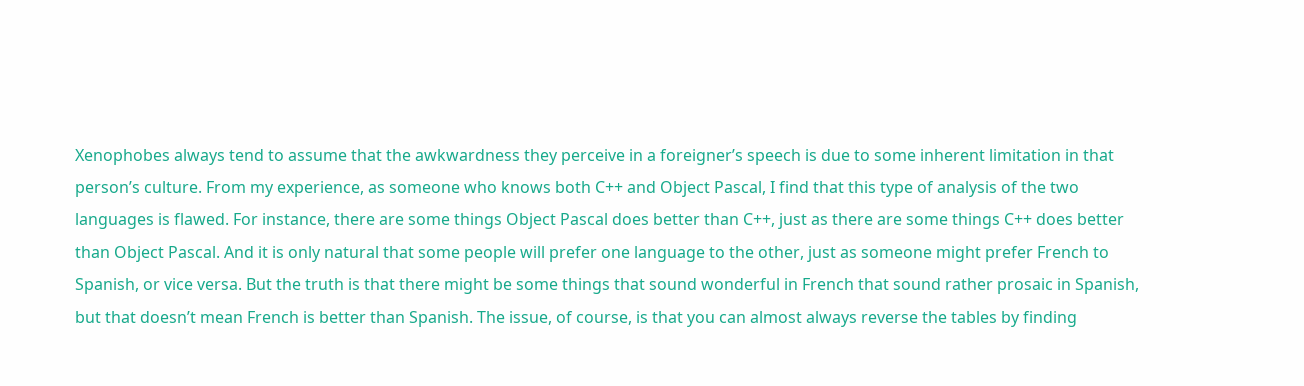Xenophobes always tend to assume that the awkwardness they perceive in a foreigner’s speech is due to some inherent limitation in that person’s culture. From my experience, as someone who knows both C++ and Object Pascal, I find that this type of analysis of the two languages is flawed. For instance, there are some things Object Pascal does better than C++, just as there are some things C++ does better than Object Pascal. And it is only natural that some people will prefer one language to the other, just as someone might prefer French to Spanish, or vice versa. But the truth is that there might be some things that sound wonderful in French that sound rather prosaic in Spanish, but that doesn’t mean French is better than Spanish. The issue, of course, is that you can almost always reverse the tables by finding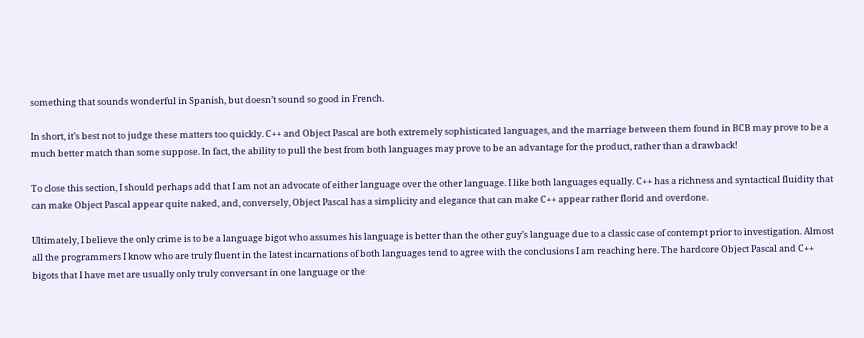something that sounds wonderful in Spanish, but doesn’t sound so good in French.

In short, it’s best not to judge these matters too quickly. C++ and Object Pascal are both extremely sophisticated languages, and the marriage between them found in BCB may prove to be a much better match than some suppose. In fact, the ability to pull the best from both languages may prove to be an advantage for the product, rather than a drawback!

To close this section, I should perhaps add that I am not an advocate of either language over the other language. I like both languages equally. C++ has a richness and syntactical fluidity that can make Object Pascal appear quite naked, and, conversely, Object Pascal has a simplicity and elegance that can make C++ appear rather florid and overdone.

Ultimately, I believe the only crime is to be a language bigot who assumes his language is better than the other guy’s language due to a classic case of contempt prior to investigation. Almost all the programmers I know who are truly fluent in the latest incarnations of both languages tend to agree with the conclusions I am reaching here. The hardcore Object Pascal and C++ bigots that I have met are usually only truly conversant in one language or the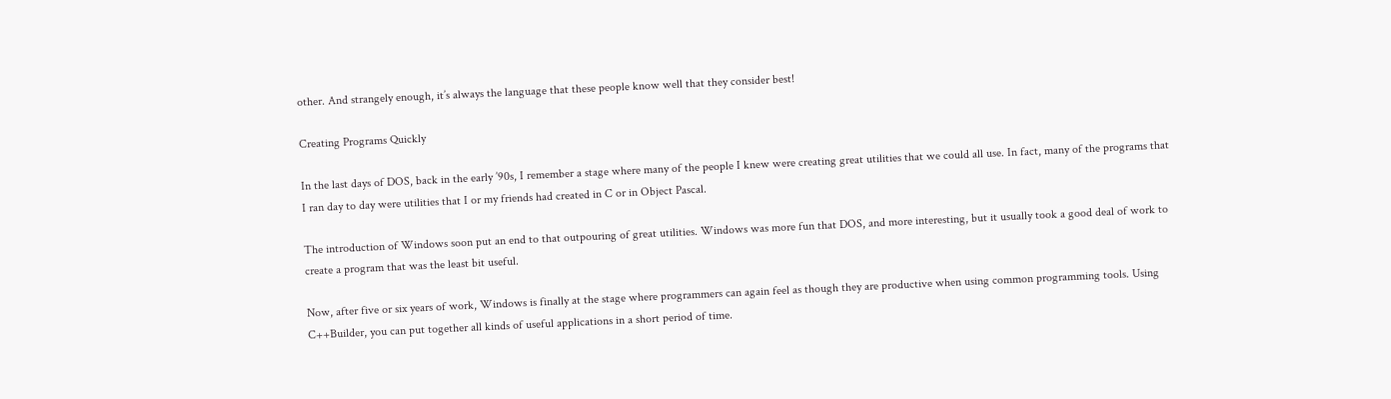other. And strangely enough, it’s always the language that these people know well that they consider best!

Creating Programs Quickly

In the last days of DOS, back in the early ’90s, I remember a stage where many of the people I knew were creating great utilities that we could all use. In fact, many of the programs that I ran day to day were utilities that I or my friends had created in C or in Object Pascal.

The introduction of Windows soon put an end to that outpouring of great utilities. Windows was more fun that DOS, and more interesting, but it usually took a good deal of work to create a program that was the least bit useful.

Now, after five or six years of work, Windows is finally at the stage where programmers can again feel as though they are productive when using common programming tools. Using C++Builder, you can put together all kinds of useful applications in a short period of time.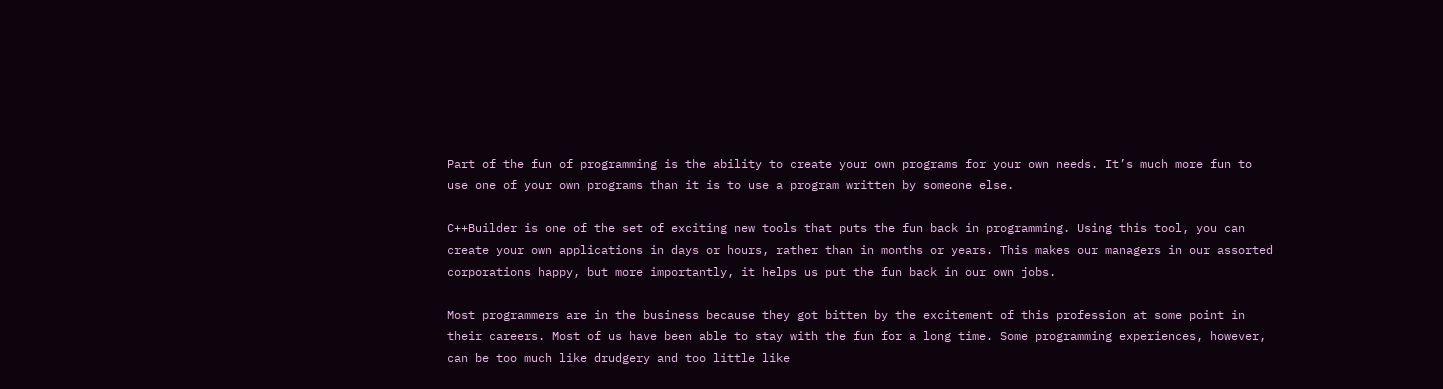Part of the fun of programming is the ability to create your own programs for your own needs. It’s much more fun to use one of your own programs than it is to use a program written by someone else.

C++Builder is one of the set of exciting new tools that puts the fun back in programming. Using this tool, you can create your own applications in days or hours, rather than in months or years. This makes our managers in our assorted corporations happy, but more importantly, it helps us put the fun back in our own jobs.

Most programmers are in the business because they got bitten by the excitement of this profession at some point in their careers. Most of us have been able to stay with the fun for a long time. Some programming experiences, however, can be too much like drudgery and too little like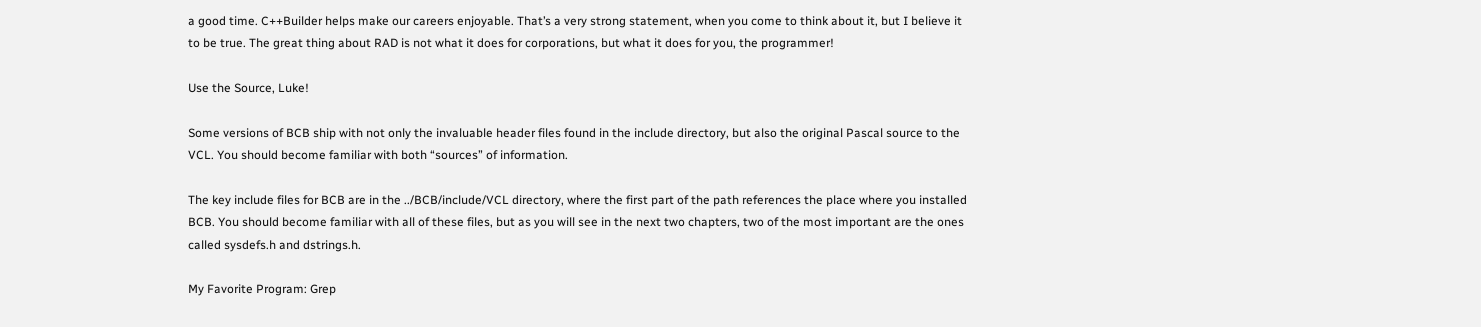a good time. C++Builder helps make our careers enjoyable. That’s a very strong statement, when you come to think about it, but I believe it to be true. The great thing about RAD is not what it does for corporations, but what it does for you, the programmer!

Use the Source, Luke!

Some versions of BCB ship with not only the invaluable header files found in the include directory, but also the original Pascal source to the VCL. You should become familiar with both “sources” of information.

The key include files for BCB are in the ../BCB/include/VCL directory, where the first part of the path references the place where you installed BCB. You should become familiar with all of these files, but as you will see in the next two chapters, two of the most important are the ones called sysdefs.h and dstrings.h.

My Favorite Program: Grep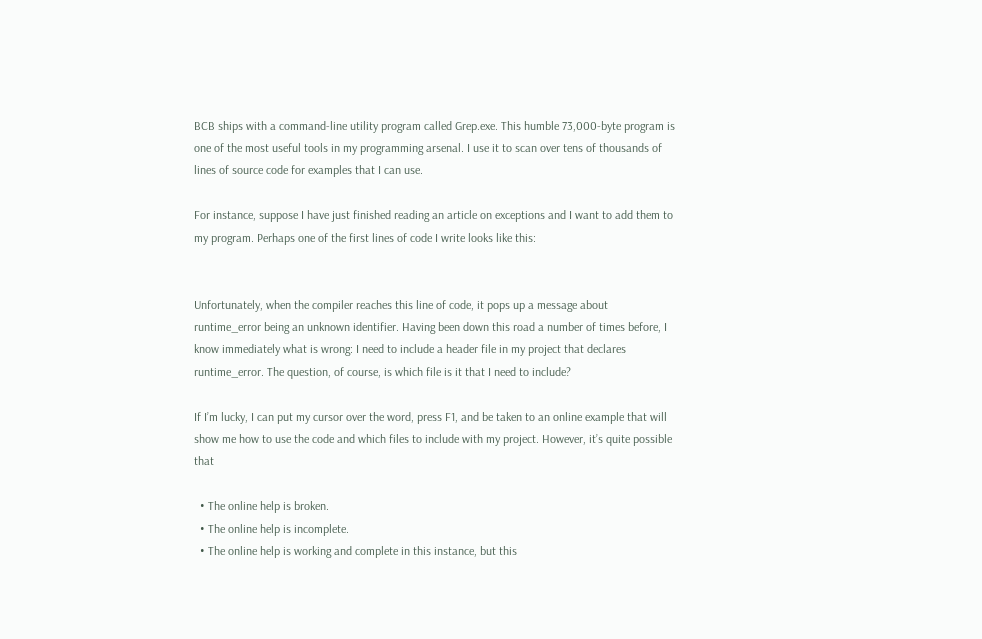BCB ships with a command-line utility program called Grep.exe. This humble 73,000-byte program is one of the most useful tools in my programming arsenal. I use it to scan over tens of thousands of lines of source code for examples that I can use.

For instance, suppose I have just finished reading an article on exceptions and I want to add them to my program. Perhaps one of the first lines of code I write looks like this:


Unfortunately, when the compiler reaches this line of code, it pops up a message about runtime_error being an unknown identifier. Having been down this road a number of times before, I know immediately what is wrong: I need to include a header file in my project that declares runtime_error. The question, of course, is which file is it that I need to include?

If I’m lucky, I can put my cursor over the word, press F1, and be taken to an online example that will show me how to use the code and which files to include with my project. However, it’s quite possible that

  • The online help is broken.
  • The online help is incomplete.
  • The online help is working and complete in this instance, but this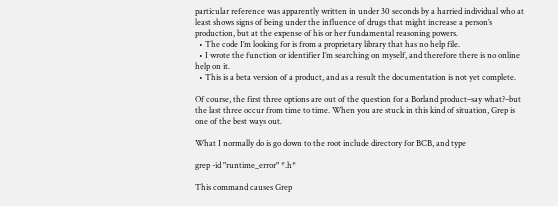particular reference was apparently written in under 30 seconds by a harried individual who at least shows signs of being under the influence of drugs that might increase a person’s production, but at the expense of his or her fundamental reasoning powers.
  • The code I’m looking for is from a proprietary library that has no help file.
  • I wrote the function or identifier I’m searching on myself, and therefore there is no online help on it.
  • This is a beta version of a product, and as a result the documentation is not yet complete.

Of course, the first three options are out of the question for a Borland product–say what?–but the last three occur from time to time. When you are stuck in this kind of situation, Grep is one of the best ways out.

What I normally do is go down to the root include directory for BCB, and type

grep -id "runtime_error" *.h*

This command causes Grep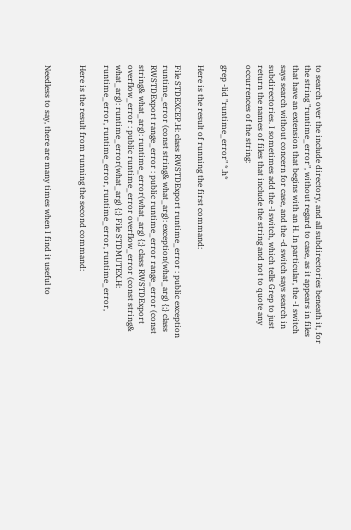to search over the include directory, and all subdirectories beneath it, for the string "runtime_error", without regard to case, as it appears in files that have an extension that begins with an H. In particular, the -I switch says search without concern for case, and the -d switch says search in subdirectories. I sometimes add the -l switch, which tells Grep to just return the names of files that include the string and not to quote any occurrences of the string:

grep -lid "runtime_error" *.h*

Here is the result of running the first command:

File STDEXCEP.H: class RWSTDExport runtime_error : public exception runtime_error (const string& what_arg): exception(what_arg) {;} class RWSTDExport range_error : public runtime_error range_error (const string& what_arg): runtime_error(what_arg) {;} class RWSTDExport overflow_error : public runtime_error overflow_error (const string& what_arg): runtime_error(what_arg) {;} File STDMUTEX.H: runtime_error, runtime_error, runtime_error, runtime_error,

Here is the result from running the second command:


Needless to say, there are many times when I find it useful to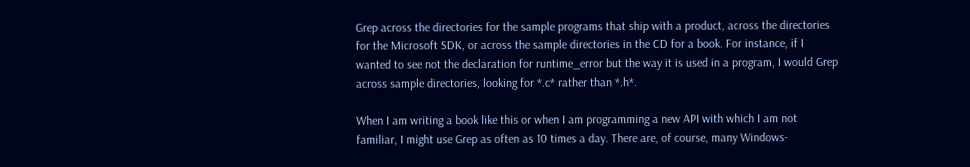Grep across the directories for the sample programs that ship with a product, across the directories for the Microsoft SDK, or across the sample directories in the CD for a book. For instance, if I wanted to see not the declaration for runtime_error but the way it is used in a program, I would Grep across sample directories, looking for *.c* rather than *.h*.

When I am writing a book like this or when I am programming a new API with which I am not familiar, I might use Grep as often as 10 times a day. There are, of course, many Windows-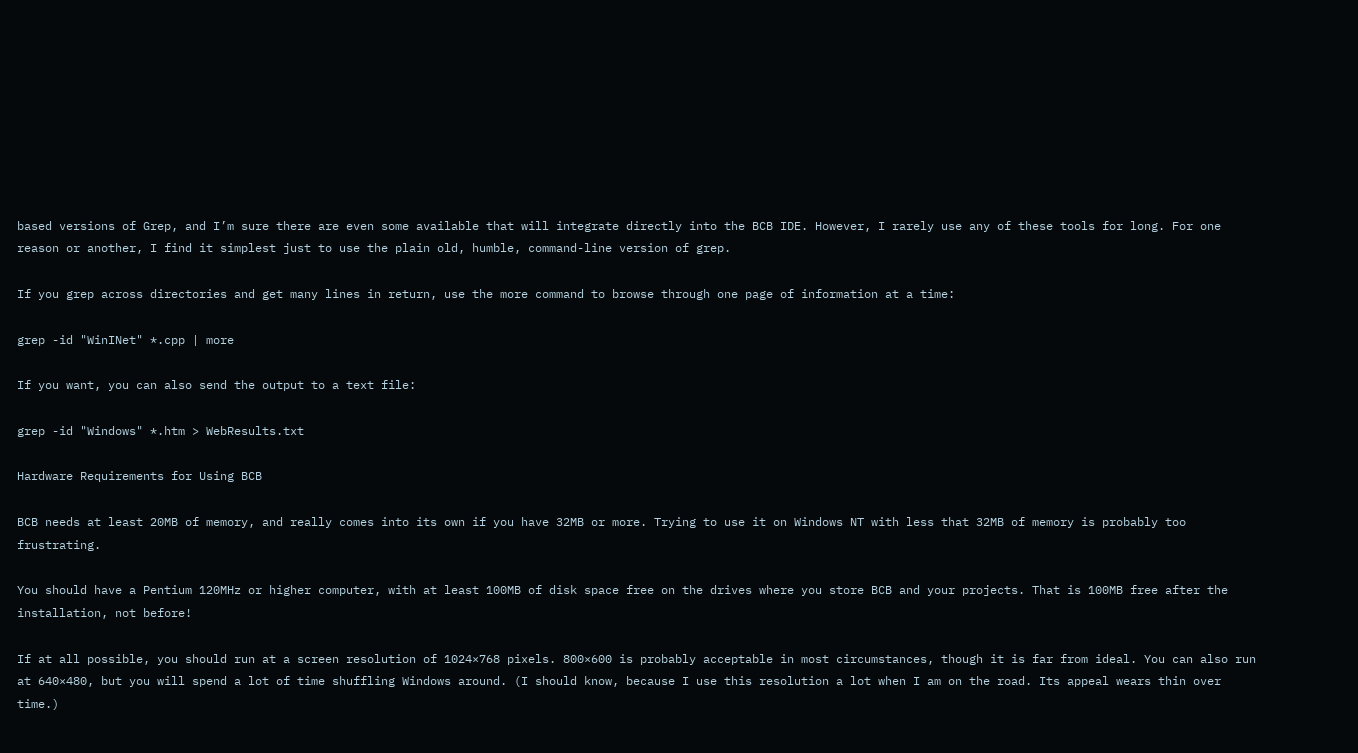based versions of Grep, and I’m sure there are even some available that will integrate directly into the BCB IDE. However, I rarely use any of these tools for long. For one reason or another, I find it simplest just to use the plain old, humble, command-line version of grep.

If you grep across directories and get many lines in return, use the more command to browse through one page of information at a time:

grep -id "WinINet" *.cpp | more

If you want, you can also send the output to a text file:

grep -id "Windows" *.htm > WebResults.txt

Hardware Requirements for Using BCB

BCB needs at least 20MB of memory, and really comes into its own if you have 32MB or more. Trying to use it on Windows NT with less that 32MB of memory is probably too frustrating.

You should have a Pentium 120MHz or higher computer, with at least 100MB of disk space free on the drives where you store BCB and your projects. That is 100MB free after the installation, not before!

If at all possible, you should run at a screen resolution of 1024×768 pixels. 800×600 is probably acceptable in most circumstances, though it is far from ideal. You can also run at 640×480, but you will spend a lot of time shuffling Windows around. (I should know, because I use this resolution a lot when I am on the road. Its appeal wears thin over time.)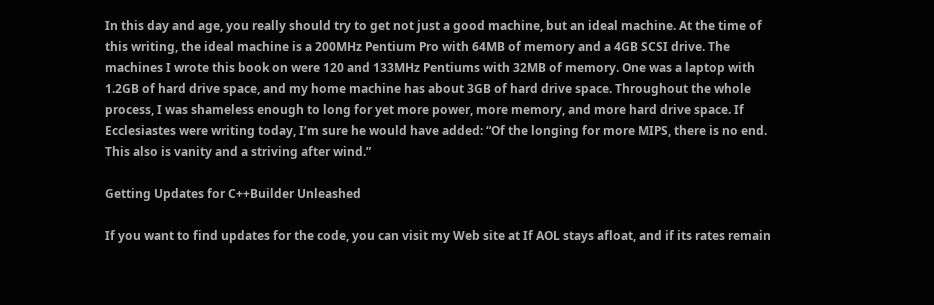In this day and age, you really should try to get not just a good machine, but an ideal machine. At the time of this writing, the ideal machine is a 200MHz Pentium Pro with 64MB of memory and a 4GB SCSI drive. The machines I wrote this book on were 120 and 133MHz Pentiums with 32MB of memory. One was a laptop with 1.2GB of hard drive space, and my home machine has about 3GB of hard drive space. Throughout the whole process, I was shameless enough to long for yet more power, more memory, and more hard drive space. If Ecclesiastes were writing today, I’m sure he would have added: “Of the longing for more MIPS, there is no end. This also is vanity and a striving after wind.”

Getting Updates for C++Builder Unleashed

If you want to find updates for the code, you can visit my Web site at If AOL stays afloat, and if its rates remain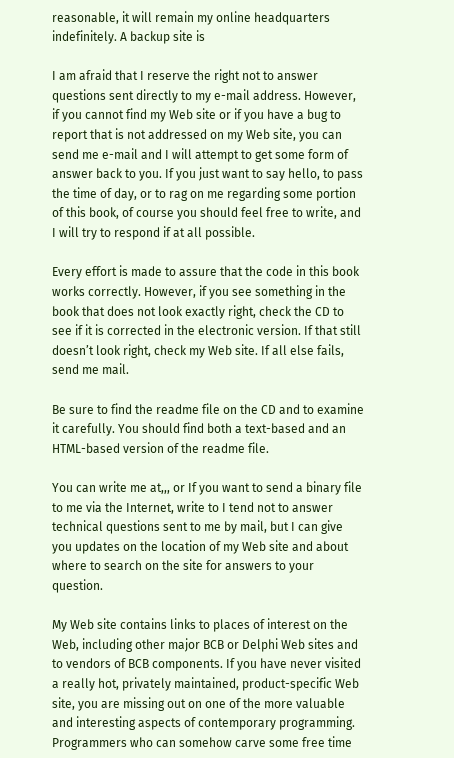reasonable, it will remain my online headquarters indefinitely. A backup site is

I am afraid that I reserve the right not to answer questions sent directly to my e-mail address. However, if you cannot find my Web site or if you have a bug to report that is not addressed on my Web site, you can send me e-mail and I will attempt to get some form of answer back to you. If you just want to say hello, to pass the time of day, or to rag on me regarding some portion of this book, of course you should feel free to write, and I will try to respond if at all possible.

Every effort is made to assure that the code in this book works correctly. However, if you see something in the book that does not look exactly right, check the CD to see if it is corrected in the electronic version. If that still doesn’t look right, check my Web site. If all else fails, send me mail.

Be sure to find the readme file on the CD and to examine it carefully. You should find both a text-based and an HTML-based version of the readme file.

You can write me at,,, or If you want to send a binary file to me via the Internet, write to I tend not to answer technical questions sent to me by mail, but I can give you updates on the location of my Web site and about where to search on the site for answers to your question.

My Web site contains links to places of interest on the Web, including other major BCB or Delphi Web sites and to vendors of BCB components. If you have never visited a really hot, privately maintained, product-specific Web site, you are missing out on one of the more valuable and interesting aspects of contemporary programming. Programmers who can somehow carve some free time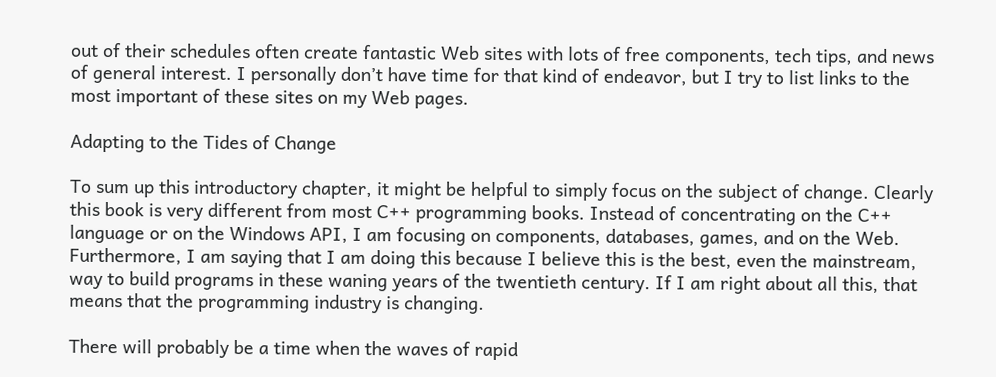out of their schedules often create fantastic Web sites with lots of free components, tech tips, and news of general interest. I personally don’t have time for that kind of endeavor, but I try to list links to the most important of these sites on my Web pages.

Adapting to the Tides of Change

To sum up this introductory chapter, it might be helpful to simply focus on the subject of change. Clearly this book is very different from most C++ programming books. Instead of concentrating on the C++ language or on the Windows API, I am focusing on components, databases, games, and on the Web. Furthermore, I am saying that I am doing this because I believe this is the best, even the mainstream, way to build programs in these waning years of the twentieth century. If I am right about all this, that means that the programming industry is changing.

There will probably be a time when the waves of rapid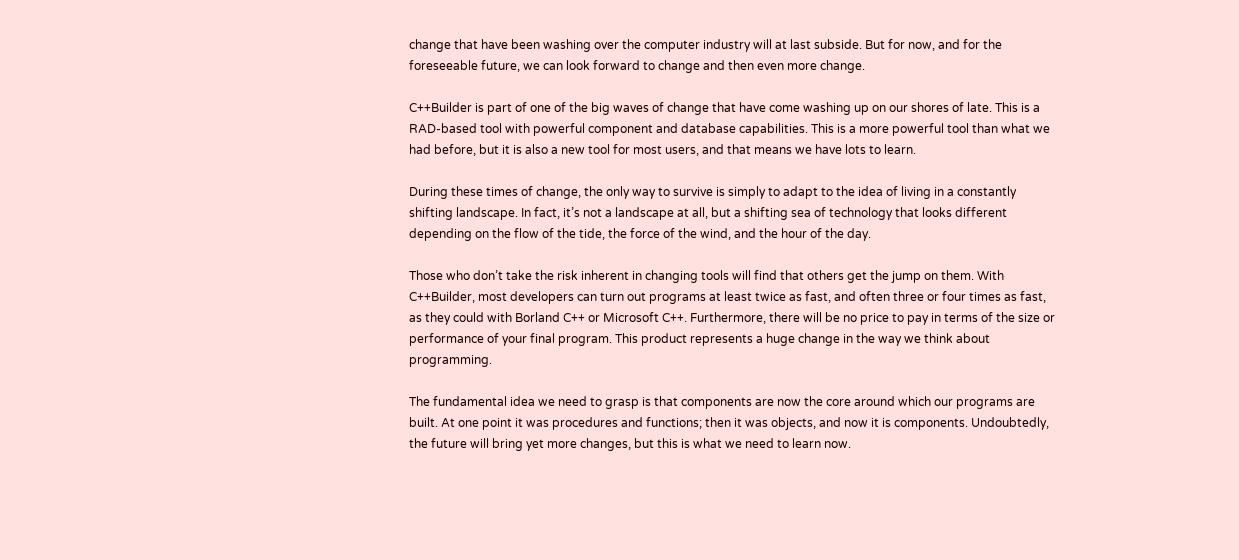change that have been washing over the computer industry will at last subside. But for now, and for the foreseeable future, we can look forward to change and then even more change.

C++Builder is part of one of the big waves of change that have come washing up on our shores of late. This is a RAD-based tool with powerful component and database capabilities. This is a more powerful tool than what we had before, but it is also a new tool for most users, and that means we have lots to learn.

During these times of change, the only way to survive is simply to adapt to the idea of living in a constantly shifting landscape. In fact, it’s not a landscape at all, but a shifting sea of technology that looks different depending on the flow of the tide, the force of the wind, and the hour of the day.

Those who don’t take the risk inherent in changing tools will find that others get the jump on them. With C++Builder, most developers can turn out programs at least twice as fast, and often three or four times as fast, as they could with Borland C++ or Microsoft C++. Furthermore, there will be no price to pay in terms of the size or performance of your final program. This product represents a huge change in the way we think about programming.

The fundamental idea we need to grasp is that components are now the core around which our programs are built. At one point it was procedures and functions; then it was objects, and now it is components. Undoubtedly, the future will bring yet more changes, but this is what we need to learn now.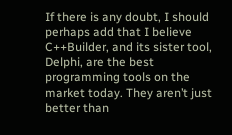If there is any doubt, I should perhaps add that I believe C++Builder, and its sister tool, Delphi, are the best programming tools on the market today. They aren’t just better than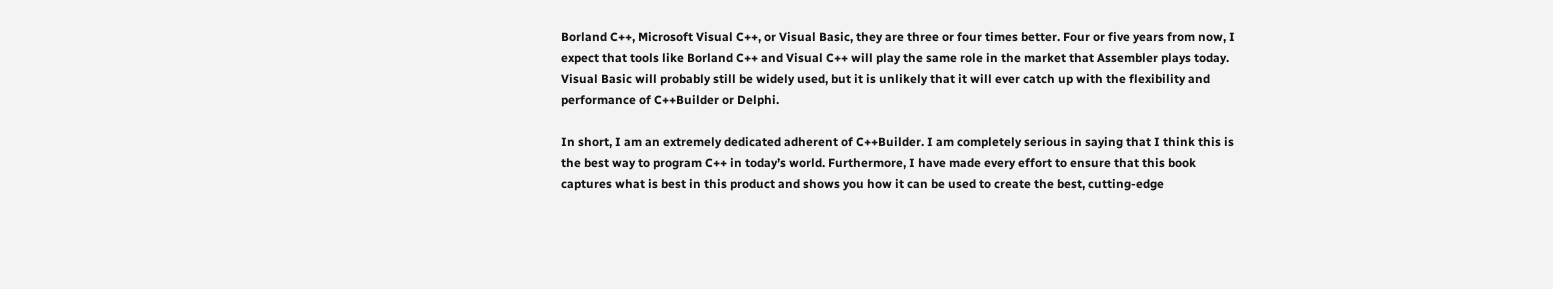Borland C++, Microsoft Visual C++, or Visual Basic, they are three or four times better. Four or five years from now, I expect that tools like Borland C++ and Visual C++ will play the same role in the market that Assembler plays today. Visual Basic will probably still be widely used, but it is unlikely that it will ever catch up with the flexibility and performance of C++Builder or Delphi.

In short, I am an extremely dedicated adherent of C++Builder. I am completely serious in saying that I think this is the best way to program C++ in today’s world. Furthermore, I have made every effort to ensure that this book captures what is best in this product and shows you how it can be used to create the best, cutting-edge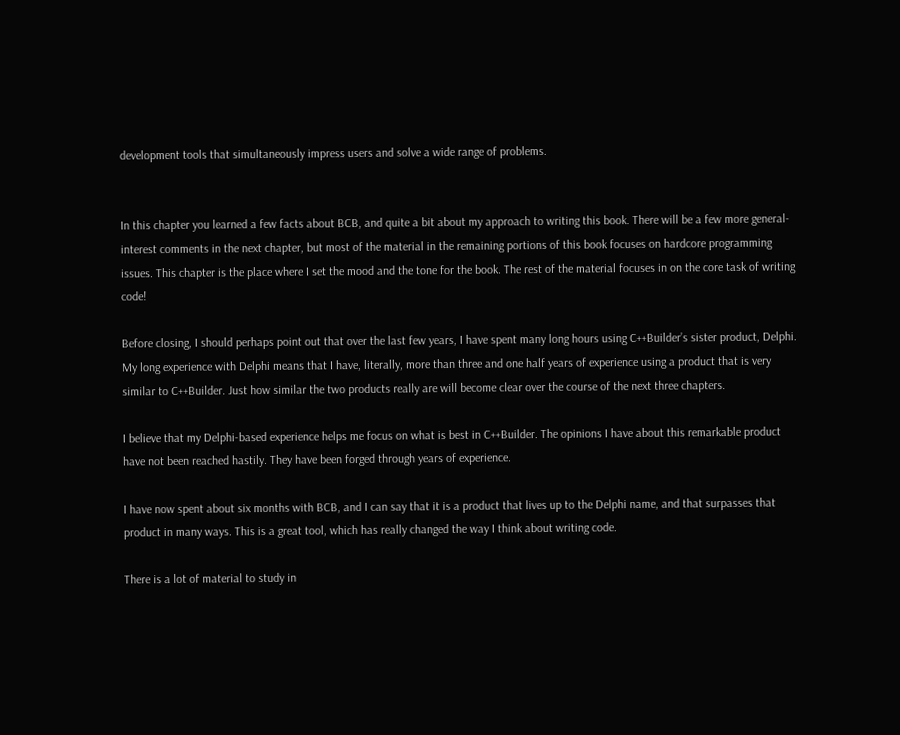development tools that simultaneously impress users and solve a wide range of problems.


In this chapter you learned a few facts about BCB, and quite a bit about my approach to writing this book. There will be a few more general-interest comments in the next chapter, but most of the material in the remaining portions of this book focuses on hardcore programming issues. This chapter is the place where I set the mood and the tone for the book. The rest of the material focuses in on the core task of writing code!

Before closing, I should perhaps point out that over the last few years, I have spent many long hours using C++Builder’s sister product, Delphi. My long experience with Delphi means that I have, literally, more than three and one half years of experience using a product that is very similar to C++Builder. Just how similar the two products really are will become clear over the course of the next three chapters.

I believe that my Delphi-based experience helps me focus on what is best in C++Builder. The opinions I have about this remarkable product have not been reached hastily. They have been forged through years of experience.

I have now spent about six months with BCB, and I can say that it is a product that lives up to the Delphi name, and that surpasses that product in many ways. This is a great tool, which has really changed the way I think about writing code.

There is a lot of material to study in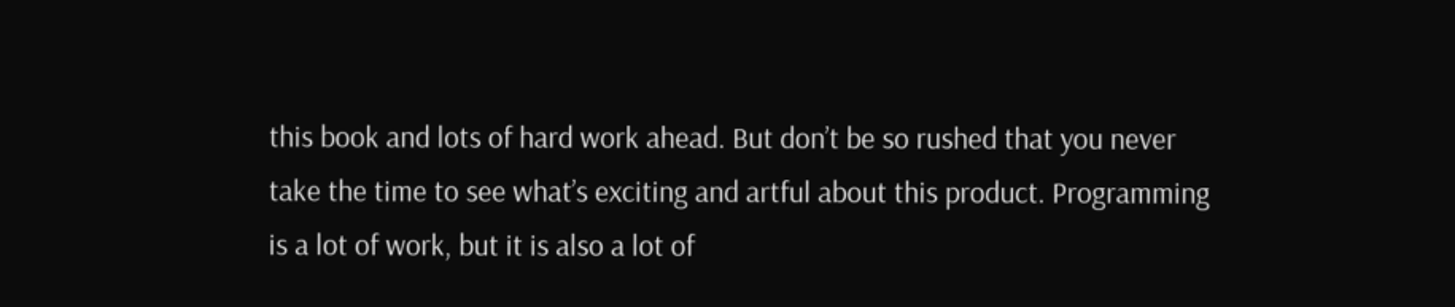this book and lots of hard work ahead. But don’t be so rushed that you never take the time to see what’s exciting and artful about this product. Programming is a lot of work, but it is also a lot of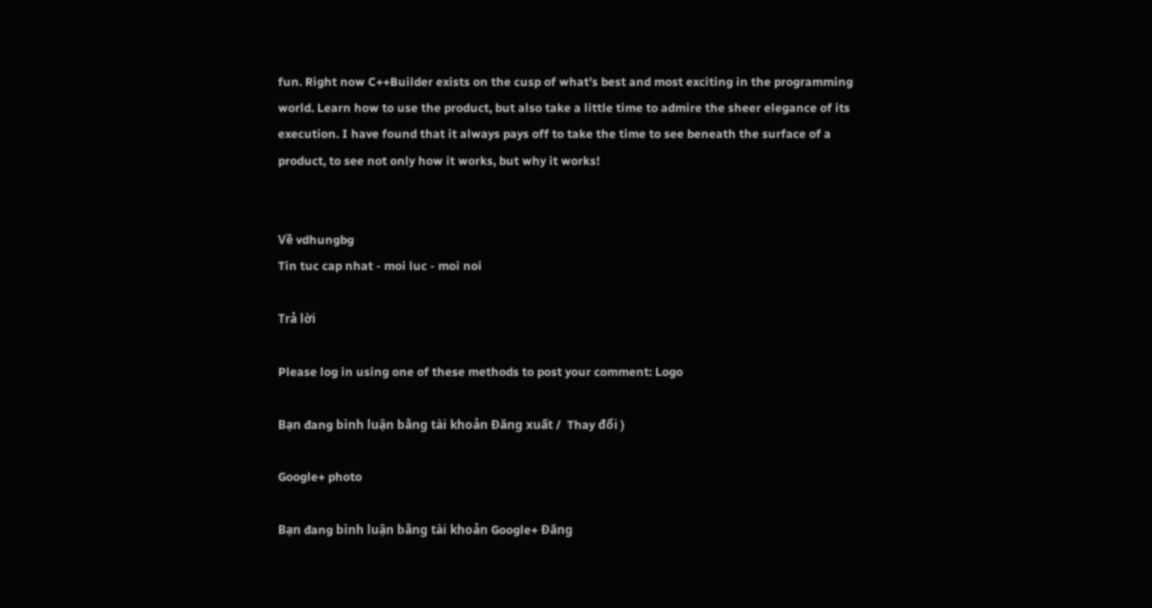fun. Right now C++Builder exists on the cusp of what’s best and most exciting in the programming world. Learn how to use the product, but also take a little time to admire the sheer elegance of its execution. I have found that it always pays off to take the time to see beneath the surface of a product, to see not only how it works, but why it works!


Về vdhungbg
Tin tuc cap nhat - moi luc - moi noi

Trả lời

Please log in using one of these methods to post your comment: Logo

Bạn đang bình luận bằng tài khoản Đăng xuất /  Thay đổi )

Google+ photo

Bạn đang bình luận bằng tài khoản Google+ Đăng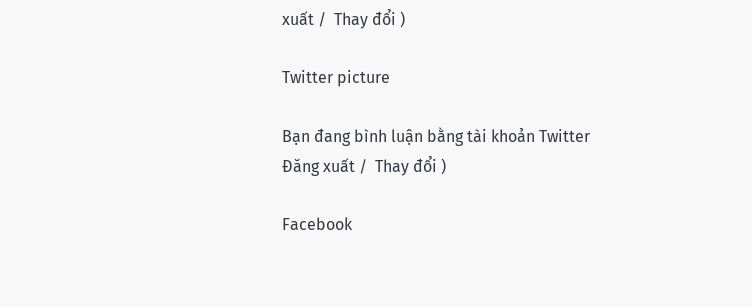xuất /  Thay đổi )

Twitter picture

Bạn đang bình luận bằng tài khoản Twitter Đăng xuất /  Thay đổi )

Facebook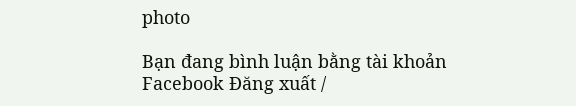photo

Bạn đang bình luận bằng tài khoản Facebook Đăng xuất /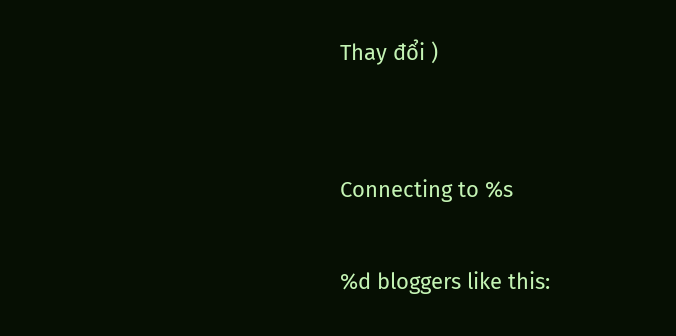Thay đổi )


Connecting to %s

%d bloggers like this: